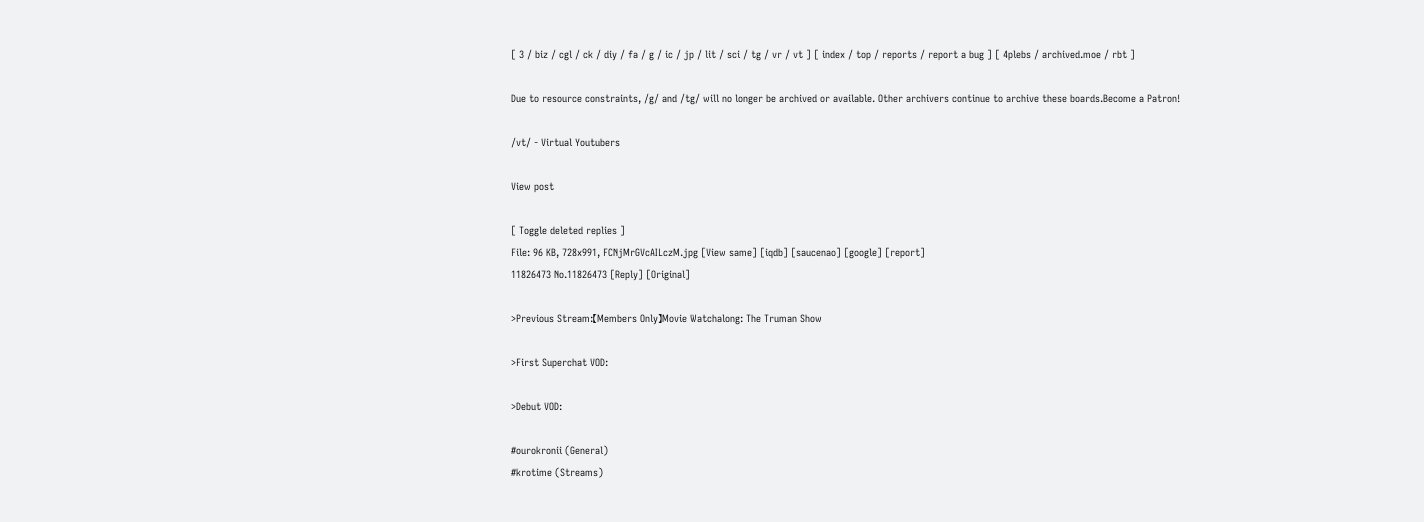[ 3 / biz / cgl / ck / diy / fa / g / ic / jp / lit / sci / tg / vr / vt ] [ index / top / reports / report a bug ] [ 4plebs / archived.moe / rbt ]

Due to resource constraints, /g/ and /tg/ will no longer be archived or available. Other archivers continue to archive these boards.Become a Patron!

/vt/ - Virtual Youtubers

View post

[ Toggle deleted replies ]
File: 96 KB, 728x991, FCNjMrGVcAILczM.jpg [View same] [iqdb] [saucenao] [google] [report]
11826473 No.11826473 [Reply] [Original]

>Previous Stream:【Members Only】Movie Watchalong: The Truman Show

>First Superchat VOD:

>Debut VOD:

#ourokronii (General)
#krotime (Streams)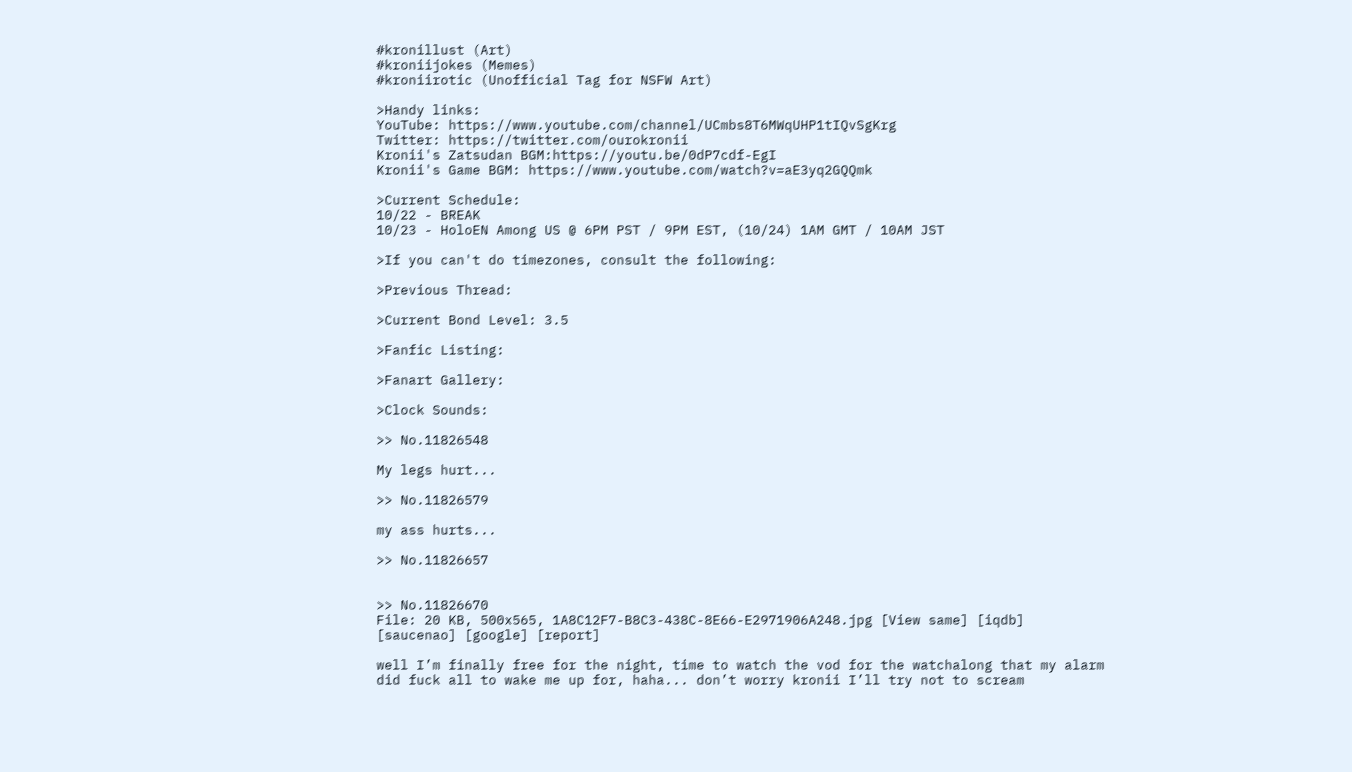#kronillust (Art)
#kroniijokes (Memes)
#kroniirotic (Unofficial Tag for NSFW Art)

>Handy links:
YouTube: https://www.youtube.com/channel/UCmbs8T6MWqUHP1tIQvSgKrg
Twitter: https://twitter.com/ourokronii
Kronii's Zatsudan BGM:https://youtu.be/0dP7cdf-EgI
Kronii's Game BGM: https://www.youtube.com/watch?v=aE3yq2GQQmk

>Current Schedule:
10/22 - BREAK
10/23 - HoloEN Among US @ 6PM PST / 9PM EST, (10/24) 1AM GMT / 10AM JST

>If you can't do timezones, consult the following:

>Previous Thread:

>Current Bond Level: 3.5

>Fanfic Listing:

>Fanart Gallery:

>Clock Sounds:

>> No.11826548

My legs hurt...

>> No.11826579

my ass hurts...

>> No.11826657


>> No.11826670
File: 20 KB, 500x565, 1A8C12F7-B8C3-438C-8E66-E2971906A248.jpg [View same] [iqdb] [saucenao] [google] [report]

well I’m finally free for the night, time to watch the vod for the watchalong that my alarm did fuck all to wake me up for, haha... don’t worry kronii I’ll try not to scream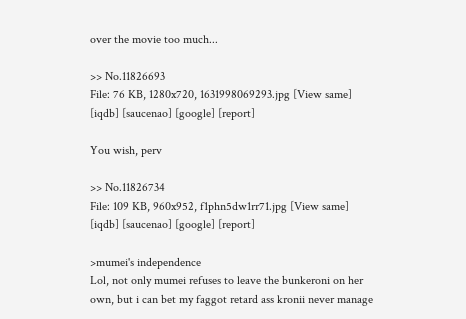over the movie too much...

>> No.11826693
File: 76 KB, 1280x720, 1631998069293.jpg [View same] [iqdb] [saucenao] [google] [report]

You wish, perv

>> No.11826734
File: 109 KB, 960x952, f1phn5dw1rr71.jpg [View same] [iqdb] [saucenao] [google] [report]

>mumei's independence
Lol, not only mumei refuses to leave the bunkeroni on her own, but i can bet my faggot retard ass kronii never manage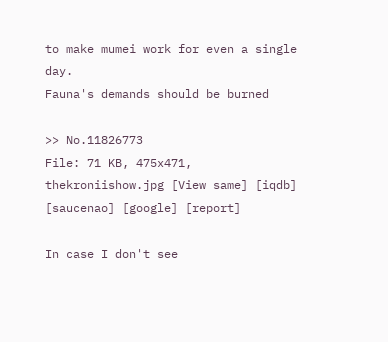to make mumei work for even a single day.
Fauna's demands should be burned

>> No.11826773
File: 71 KB, 475x471, thekroniishow.jpg [View same] [iqdb] [saucenao] [google] [report]

In case I don't see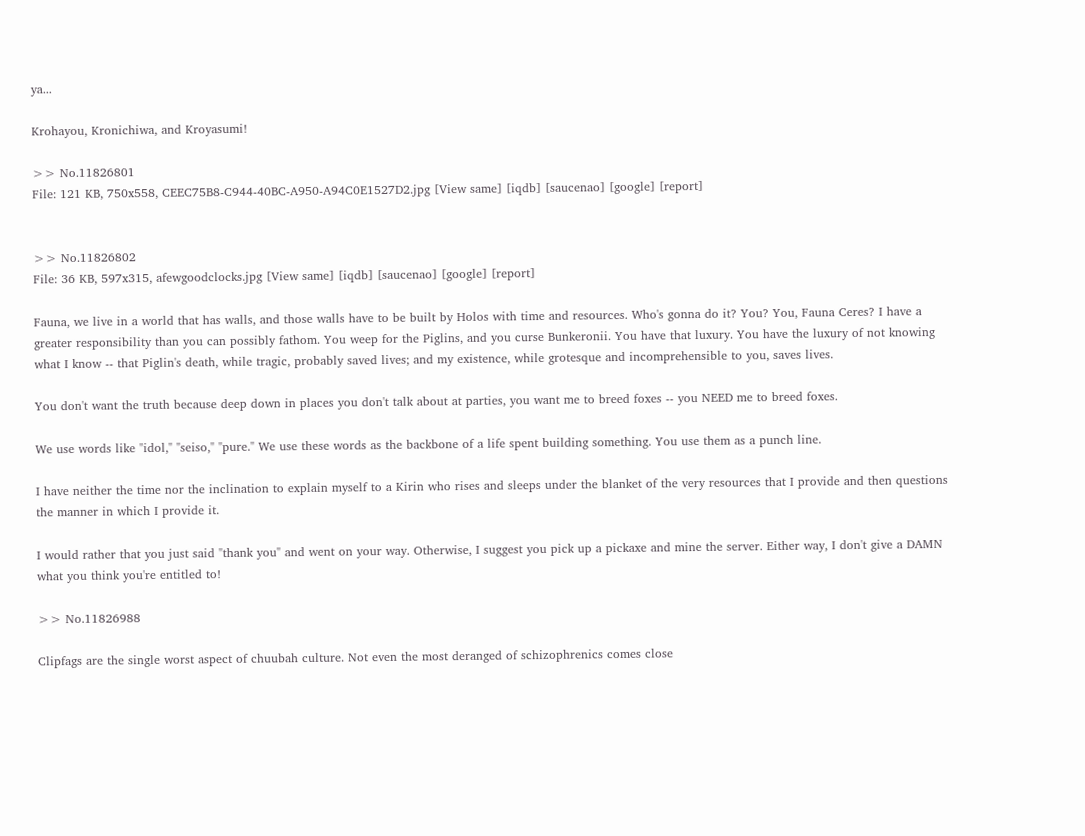ya...

Krohayou, Kronichiwa, and Kroyasumi!

>> No.11826801
File: 121 KB, 750x558, CEEC75B8-C944-40BC-A950-A94C0E1527D2.jpg [View same] [iqdb] [saucenao] [google] [report]


>> No.11826802
File: 36 KB, 597x315, afewgoodclocks.jpg [View same] [iqdb] [saucenao] [google] [report]

Fauna, we live in a world that has walls, and those walls have to be built by Holos with time and resources. Who's gonna do it? You? You, Fauna Ceres? I have a greater responsibility than you can possibly fathom. You weep for the Piglins, and you curse Bunkeronii. You have that luxury. You have the luxury of not knowing what I know -- that Piglin's death, while tragic, probably saved lives; and my existence, while grotesque and incomprehensible to you, saves lives.

You don't want the truth because deep down in places you don't talk about at parties, you want me to breed foxes -- you NEED me to breed foxes.

We use words like "idol," "seiso," "pure." We use these words as the backbone of a life spent building something. You use them as a punch line.

I have neither the time nor the inclination to explain myself to a Kirin who rises and sleeps under the blanket of the very resources that I provide and then questions the manner in which I provide it.

I would rather that you just said "thank you" and went on your way. Otherwise, I suggest you pick up a pickaxe and mine the server. Either way, I don't give a DAMN what you think you're entitled to!

>> No.11826988

Clipfags are the single worst aspect of chuubah culture. Not even the most deranged of schizophrenics comes close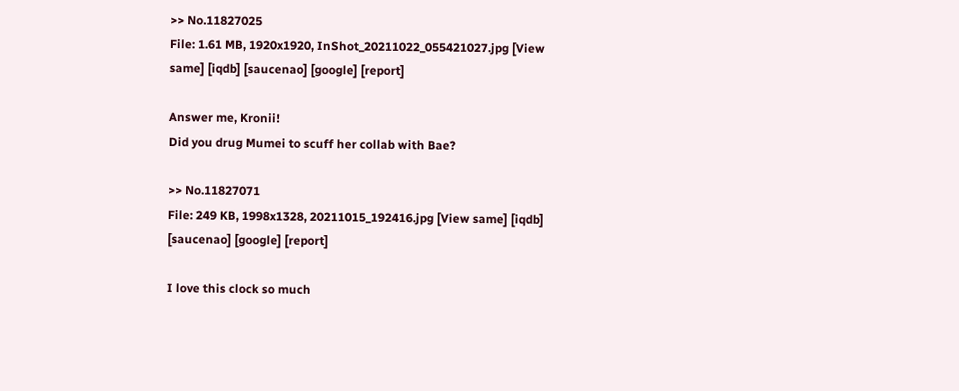>> No.11827025
File: 1.61 MB, 1920x1920, InShot_20211022_055421027.jpg [View same] [iqdb] [saucenao] [google] [report]

Answer me, Kronii!
Did you drug Mumei to scuff her collab with Bae?

>> No.11827071
File: 249 KB, 1998x1328, 20211015_192416.jpg [View same] [iqdb] [saucenao] [google] [report]

I love this clock so much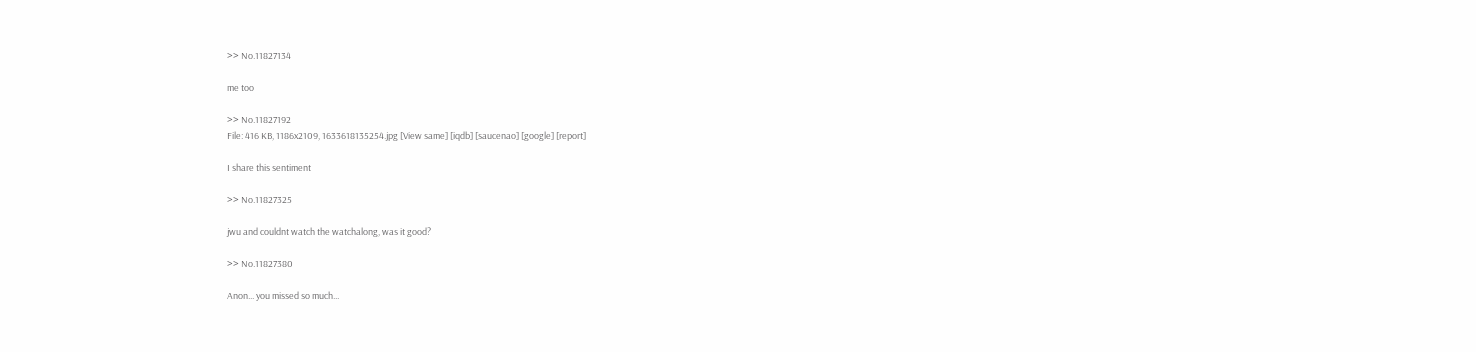>> No.11827134

me too

>> No.11827192
File: 416 KB, 1186x2109, 1633618135254.jpg [View same] [iqdb] [saucenao] [google] [report]

I share this sentiment

>> No.11827325

jwu and couldnt watch the watchalong, was it good?

>> No.11827380

Anon... you missed so much...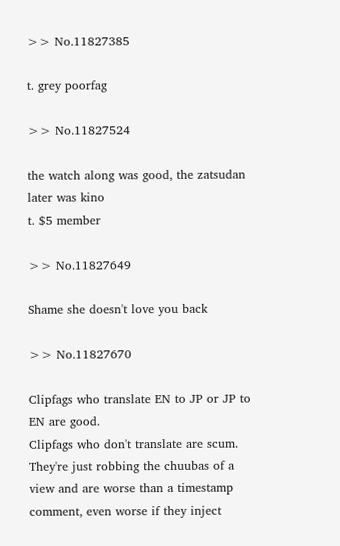>> No.11827385

t. grey poorfag

>> No.11827524

the watch along was good, the zatsudan later was kino
t. $5 member

>> No.11827649

Shame she doesn't love you back

>> No.11827670

Clipfags who translate EN to JP or JP to EN are good.
Clipfags who don't translate are scum. They're just robbing the chuubas of a view and are worse than a timestamp comment, even worse if they inject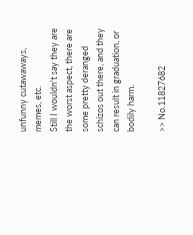unfunny cutawaways, memes, etc.
Still I wouldn't say they are the worst aspect, there are some pretty deranged schizos out there, and they can result in graduation, or bodily harm.

>> No.11827682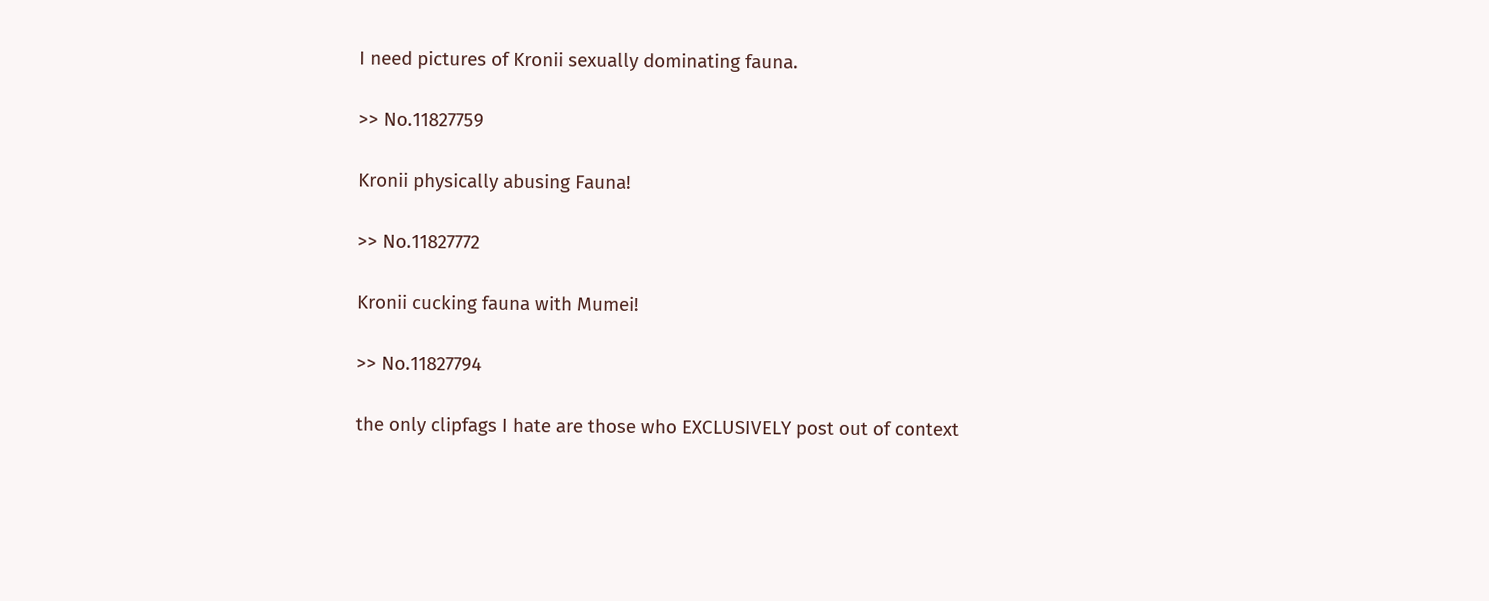I need pictures of Kronii sexually dominating fauna.

>> No.11827759

Kronii physically abusing Fauna!

>> No.11827772

Kronii cucking fauna with Mumei!

>> No.11827794

the only clipfags I hate are those who EXCLUSIVELY post out of context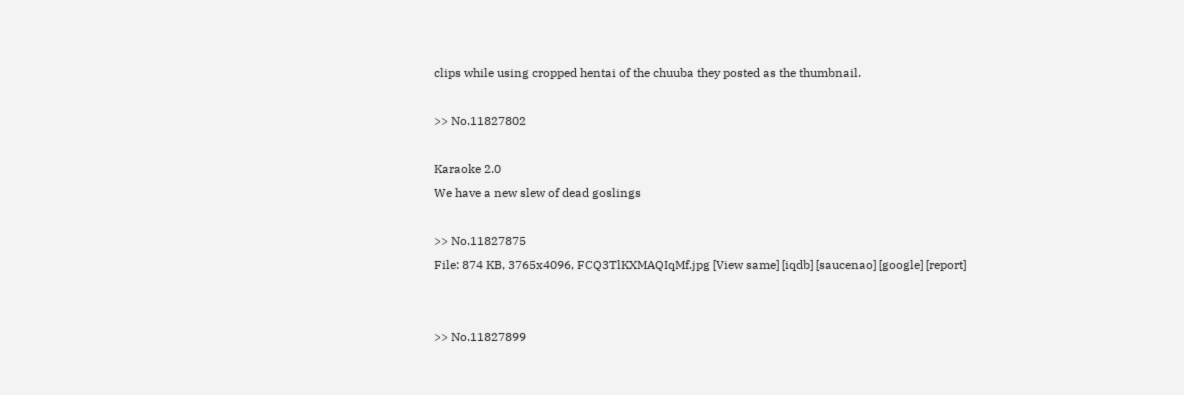clips while using cropped hentai of the chuuba they posted as the thumbnail.

>> No.11827802

Karaoke 2.0
We have a new slew of dead goslings

>> No.11827875
File: 874 KB, 3765x4096, FCQ3TlKXMAQIqMf.jpg [View same] [iqdb] [saucenao] [google] [report]


>> No.11827899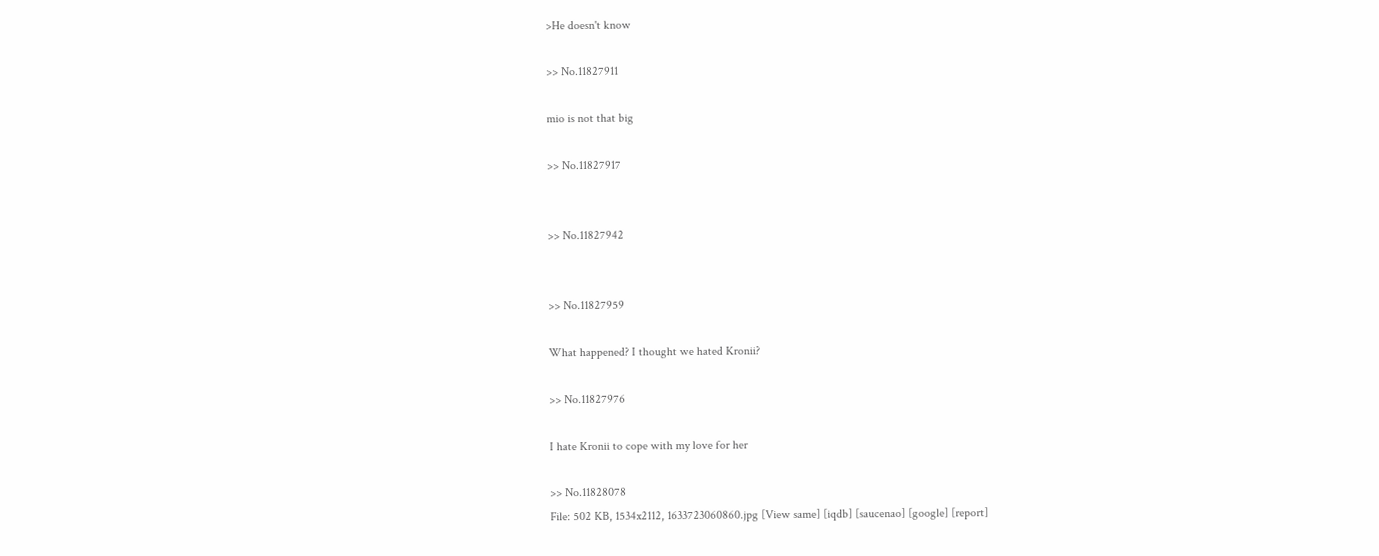>He doesn't know

>> No.11827911

mio is not that big

>> No.11827917


>> No.11827942


>> No.11827959

What happened? I thought we hated Kronii?

>> No.11827976

I hate Kronii to cope with my love for her

>> No.11828078
File: 502 KB, 1534x2112, 1633723060860.jpg [View same] [iqdb] [saucenao] [google] [report]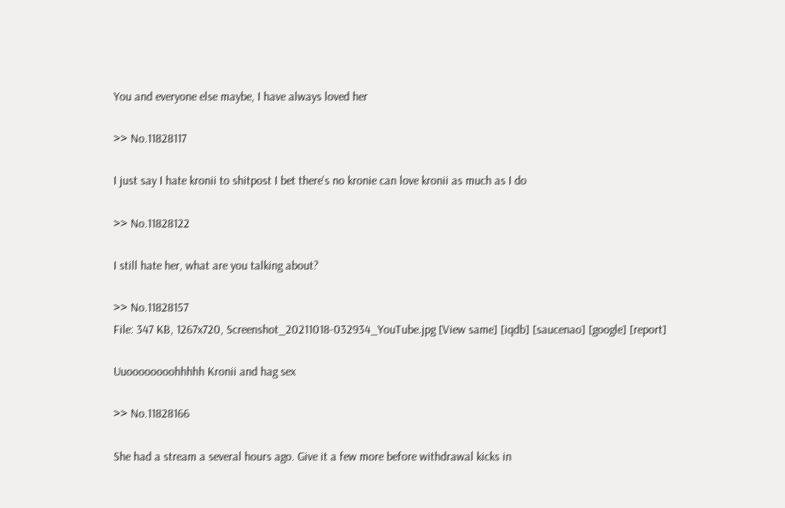You and everyone else maybe, I have always loved her

>> No.11828117

I just say I hate kronii to shitpost I bet there's no kronie can love kronii as much as I do

>> No.11828122

I still hate her, what are you talking about?

>> No.11828157
File: 347 KB, 1267x720, Screenshot_20211018-032934_YouTube.jpg [View same] [iqdb] [saucenao] [google] [report]

Uuoooooooohhhhh Kronii and hag sex

>> No.11828166

She had a stream a several hours ago. Give it a few more before withdrawal kicks in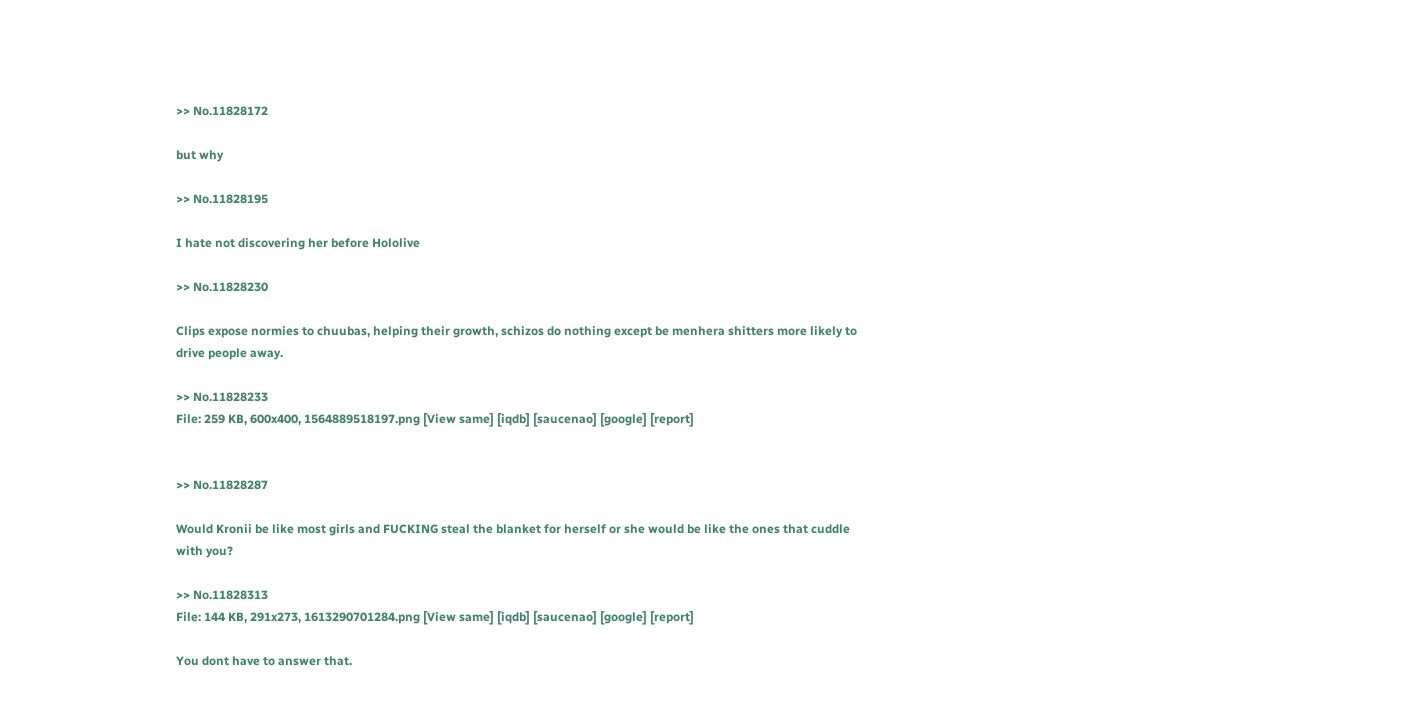>> No.11828172

but why

>> No.11828195

I hate not discovering her before Hololive

>> No.11828230

Clips expose normies to chuubas, helping their growth, schizos do nothing except be menhera shitters more likely to drive people away.

>> No.11828233
File: 259 KB, 600x400, 1564889518197.png [View same] [iqdb] [saucenao] [google] [report]


>> No.11828287

Would Kronii be like most girls and FUCKING steal the blanket for herself or she would be like the ones that cuddle with you?

>> No.11828313
File: 144 KB, 291x273, 1613290701284.png [View same] [iqdb] [saucenao] [google] [report]

You dont have to answer that.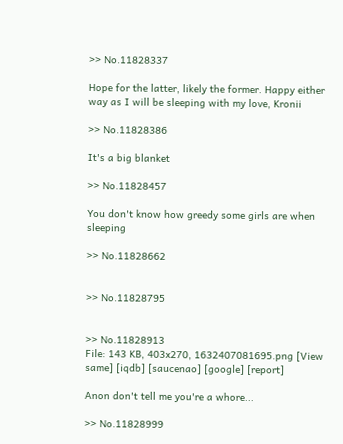>> No.11828337

Hope for the latter, likely the former. Happy either way as I will be sleeping with my love, Kronii

>> No.11828386

It's a big blanket

>> No.11828457

You don't know how greedy some girls are when sleeping

>> No.11828662


>> No.11828795


>> No.11828913
File: 143 KB, 403x270, 1632407081695.png [View same] [iqdb] [saucenao] [google] [report]

Anon don't tell me you're a whore...

>> No.11828999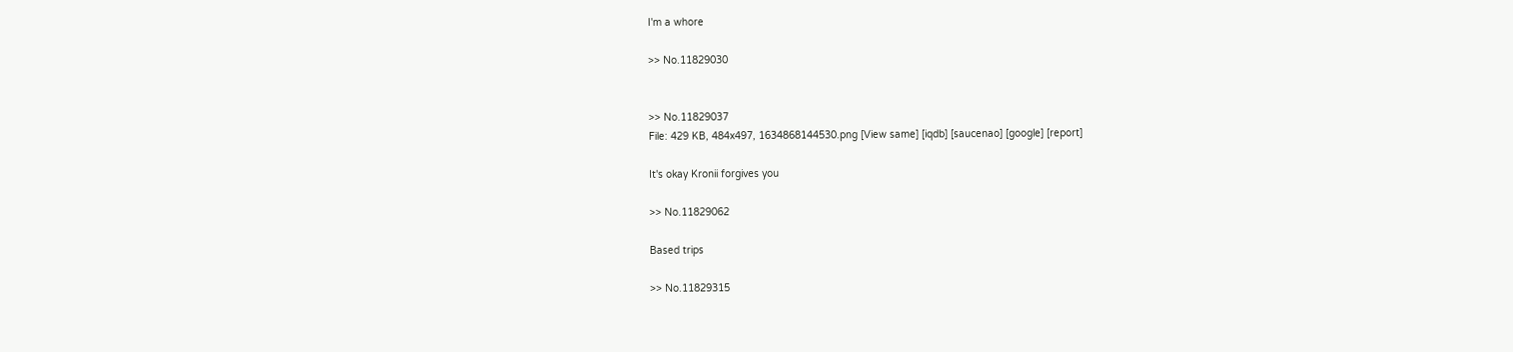I'm a whore

>> No.11829030


>> No.11829037
File: 429 KB, 484x497, 1634868144530.png [View same] [iqdb] [saucenao] [google] [report]

It's okay Kronii forgives you

>> No.11829062

Based trips

>> No.11829315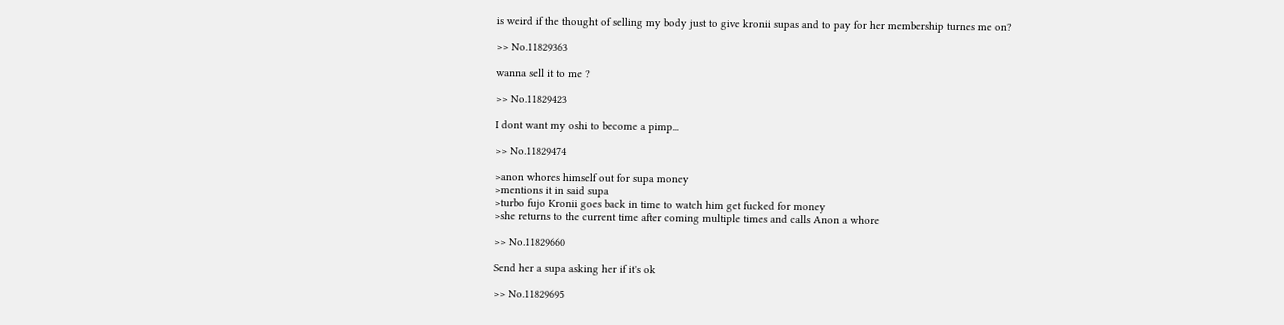is weird if the thought of selling my body just to give kronii supas and to pay for her membership turnes me on?

>> No.11829363

wanna sell it to me ?

>> No.11829423

I dont want my oshi to become a pimp...

>> No.11829474

>anon whores himself out for supa money
>mentions it in said supa
>turbo fujo Kronii goes back in time to watch him get fucked for money
>she returns to the current time after coming multiple times and calls Anon a whore

>> No.11829660

Send her a supa asking her if it's ok

>> No.11829695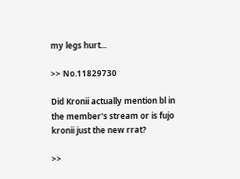my legs hurt...

>> No.11829730

Did Kronii actually mention bl in the member's stream or is fujo kronii just the new rrat?

>>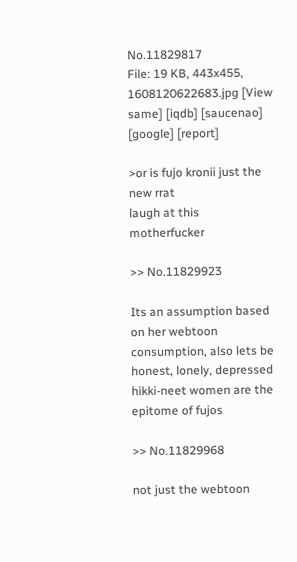No.11829817
File: 19 KB, 443x455, 1608120622683.jpg [View same] [iqdb] [saucenao] [google] [report]

>or is fujo kronii just the new rrat
laugh at this motherfucker

>> No.11829923

Its an assumption based on her webtoon consumption, also lets be honest, lonely, depressed hikki-neet women are the epitome of fujos

>> No.11829968

not just the webtoon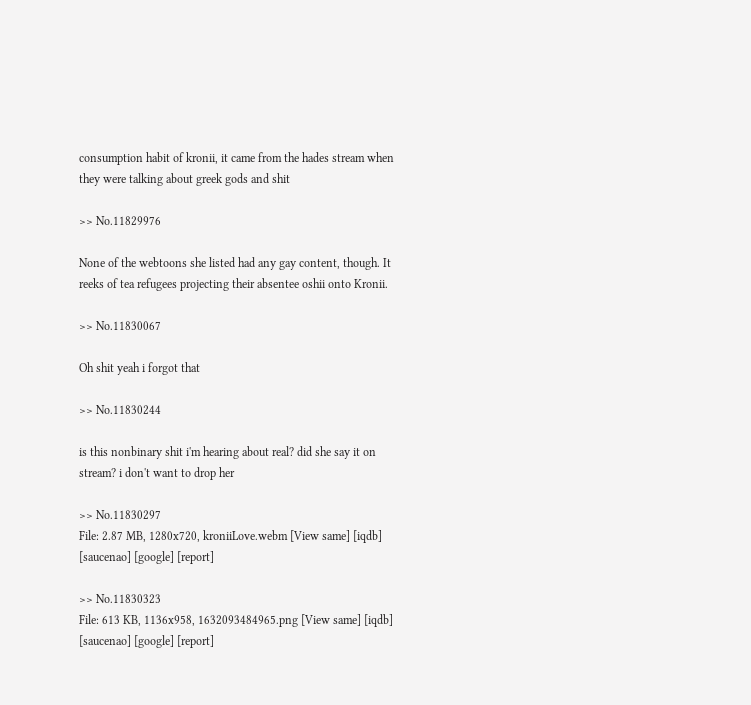consumption habit of kronii, it came from the hades stream when they were talking about greek gods and shit

>> No.11829976

None of the webtoons she listed had any gay content, though. It reeks of tea refugees projecting their absentee oshii onto Kronii.

>> No.11830067

Oh shit yeah i forgot that

>> No.11830244

is this nonbinary shit i'm hearing about real? did she say it on stream? i don't want to drop her

>> No.11830297
File: 2.87 MB, 1280x720, kroniiLove.webm [View same] [iqdb] [saucenao] [google] [report]

>> No.11830323
File: 613 KB, 1136x958, 1632093484965.png [View same] [iqdb] [saucenao] [google] [report]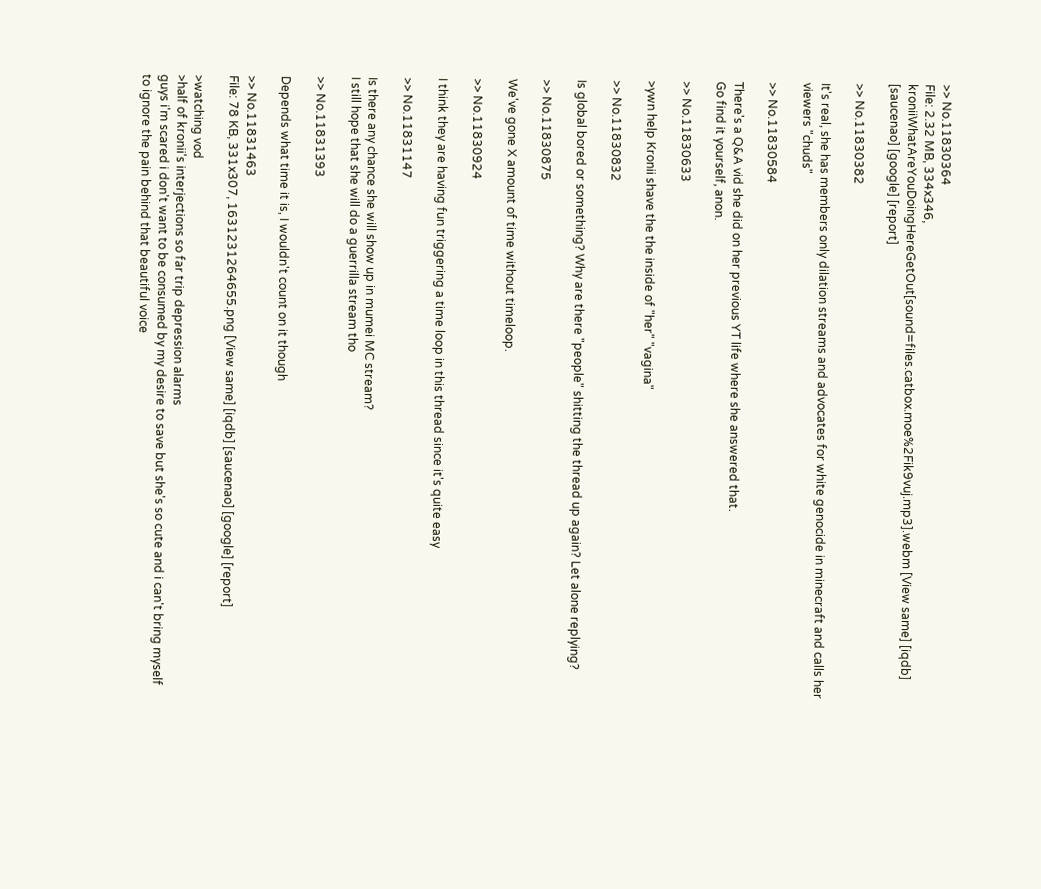>> No.11830364
File: 2.32 MB, 334x346, kroniiWhatAreYouDoingHereGetOut[sound=files.catbox.moe%2Fik9vuj.mp3].webm [View same] [iqdb] [saucenao] [google] [report]

>> No.11830382

It's real, she has members only dilation streams and advocates for white genocide in minecraft and calls her viewers "chuds"

>> No.11830584

There's a Q&A vid she did on her previous YT life where she answered that.
Go find it yourself, anon.

>> No.11830633

>ywn help Kronii shave the the inside of "her" "vagina"

>> No.11830832

Is global bored or something? Why are there "people" shitting the thread up again? Let alone replying?

>> No.11830875

We've gone X amount of time without timeloop.

>> No.11830924

I think they are having fun triggering a time loop in this thread since it's quite easy

>> No.11831147

Is there any chance she will show up in mumei MC stream?
I still hope that she will do a guerrilla stream tho

>> No.11831393

Depends what time it is, I wouldn't count on it though

>> No.11831463
File: 78 KB, 331x307, 1631231264655.png [View same] [iqdb] [saucenao] [google] [report]

>watching vod
>half of kronii's interjections so far trip depression alarms
guys i'm scared i don't want to be consumed by my desire to save but she's so cute and i can't bring myself to ignore the pain behind that beautiful voice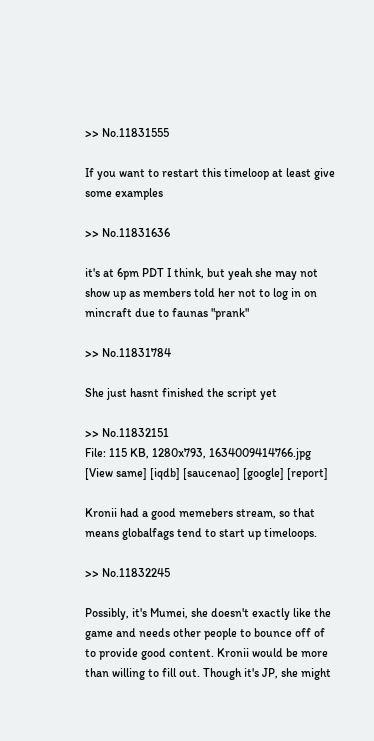>> No.11831555

If you want to restart this timeloop at least give some examples

>> No.11831636

it's at 6pm PDT I think, but yeah she may not show up as members told her not to log in on mincraft due to faunas "prank"

>> No.11831784

She just hasnt finished the script yet

>> No.11832151
File: 115 KB, 1280x793, 1634009414766.jpg [View same] [iqdb] [saucenao] [google] [report]

Kronii had a good memebers stream, so that means globalfags tend to start up timeloops.

>> No.11832245

Possibly, it's Mumei, she doesn't exactly like the game and needs other people to bounce off of to provide good content. Kronii would be more than willing to fill out. Though it's JP, she might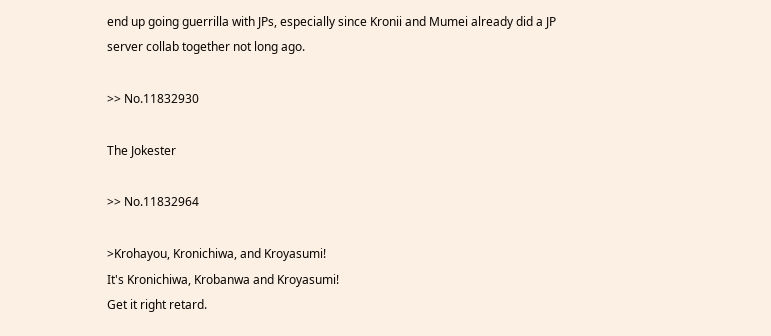end up going guerrilla with JPs, especially since Kronii and Mumei already did a JP server collab together not long ago.

>> No.11832930

The Jokester

>> No.11832964

>Krohayou, Kronichiwa, and Kroyasumi!
It's Kronichiwa, Krobanwa and Kroyasumi!
Get it right retard.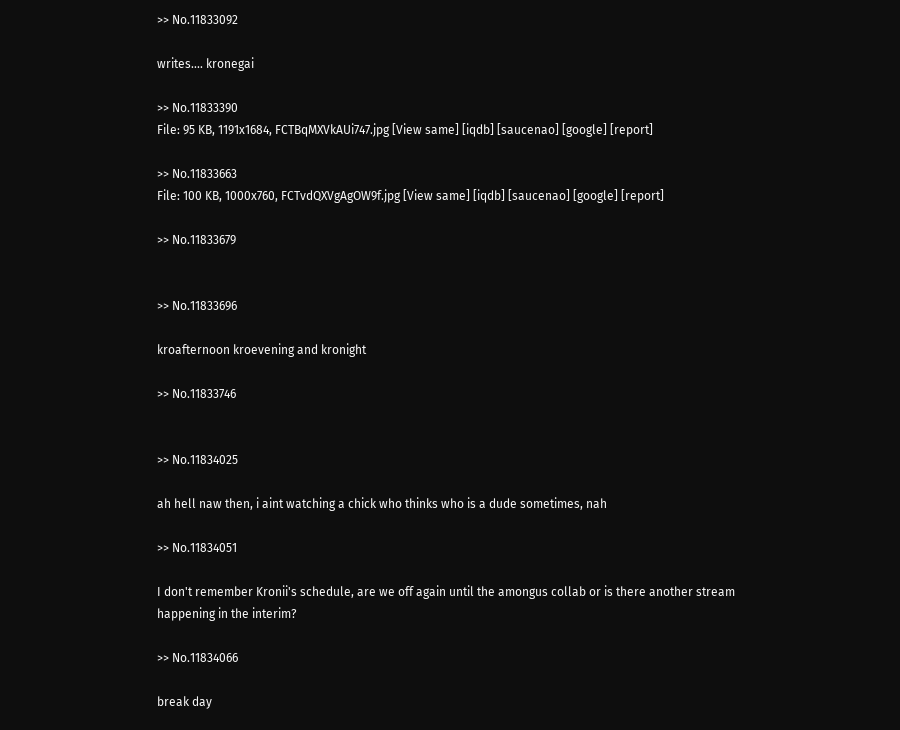>> No.11833092

writes.... kronegai

>> No.11833390
File: 95 KB, 1191x1684, FCTBqMXVkAUi747.jpg [View same] [iqdb] [saucenao] [google] [report]

>> No.11833663
File: 100 KB, 1000x760, FCTvdQXVgAgOW9f.jpg [View same] [iqdb] [saucenao] [google] [report]

>> No.11833679


>> No.11833696

kroafternoon kroevening and kronight

>> No.11833746


>> No.11834025

ah hell naw then, i aint watching a chick who thinks who is a dude sometimes, nah

>> No.11834051

I don't remember Kronii's schedule, are we off again until the amongus collab or is there another stream happening in the interim?

>> No.11834066

break day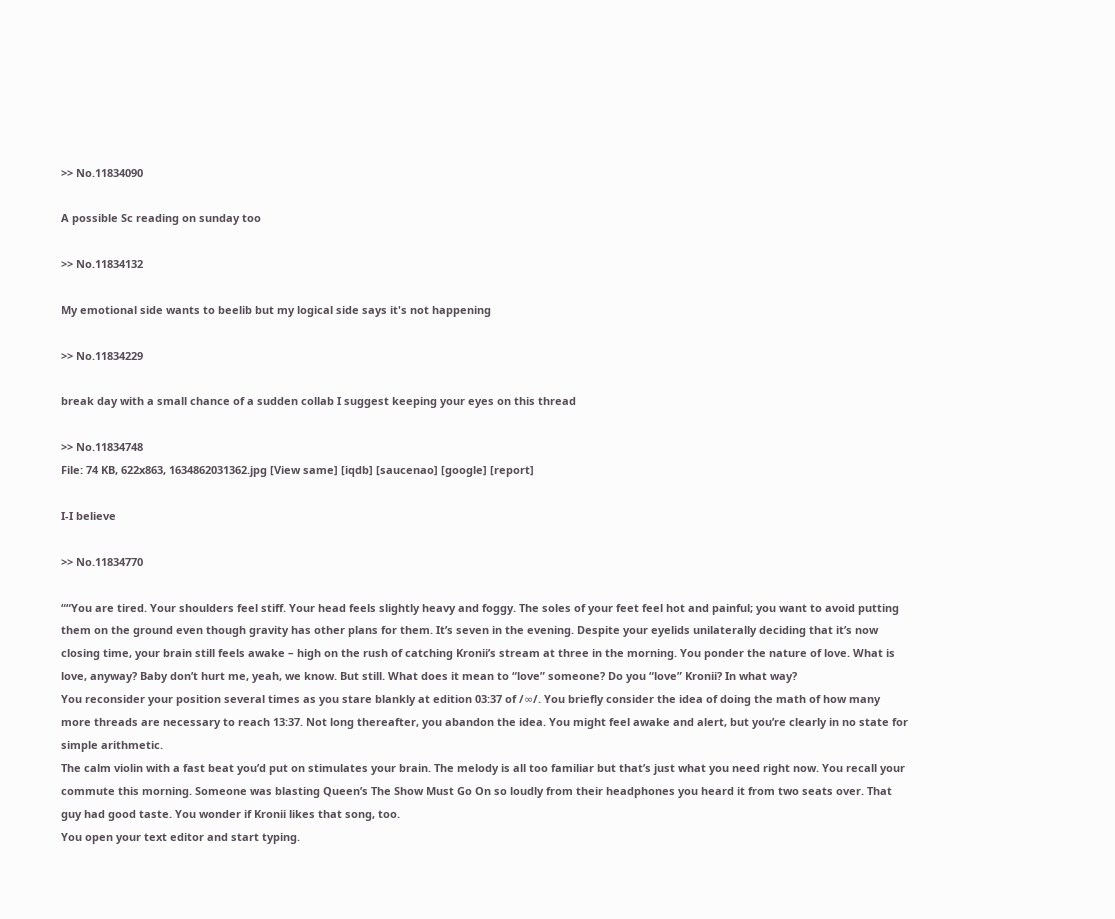>> No.11834090

A possible Sc reading on sunday too

>> No.11834132

My emotional side wants to beelib but my logical side says it's not happening

>> No.11834229

break day with a small chance of a sudden collab I suggest keeping your eyes on this thread

>> No.11834748
File: 74 KB, 622x863, 1634862031362.jpg [View same] [iqdb] [saucenao] [google] [report]

I-I believe

>> No.11834770

““You are tired. Your shoulders feel stiff. Your head feels slightly heavy and foggy. The soles of your feet feel hot and painful; you want to avoid putting them on the ground even though gravity has other plans for them. It’s seven in the evening. Despite your eyelids unilaterally deciding that it’s now closing time, your brain still feels awake – high on the rush of catching Kronii’s stream at three in the morning. You ponder the nature of love. What is love, anyway? Baby don’t hurt me, yeah, we know. But still. What does it mean to “love” someone? Do you “love” Kronii? In what way?
You reconsider your position several times as you stare blankly at edition 03:37 of /∞/. You briefly consider the idea of doing the math of how many more threads are necessary to reach 13:37. Not long thereafter, you abandon the idea. You might feel awake and alert, but you’re clearly in no state for simple arithmetic.
The calm violin with a fast beat you’d put on stimulates your brain. The melody is all too familiar but that’s just what you need right now. You recall your commute this morning. Someone was blasting Queen’s The Show Must Go On so loudly from their headphones you heard it from two seats over. That guy had good taste. You wonder if Kronii likes that song, too.
You open your text editor and start typing.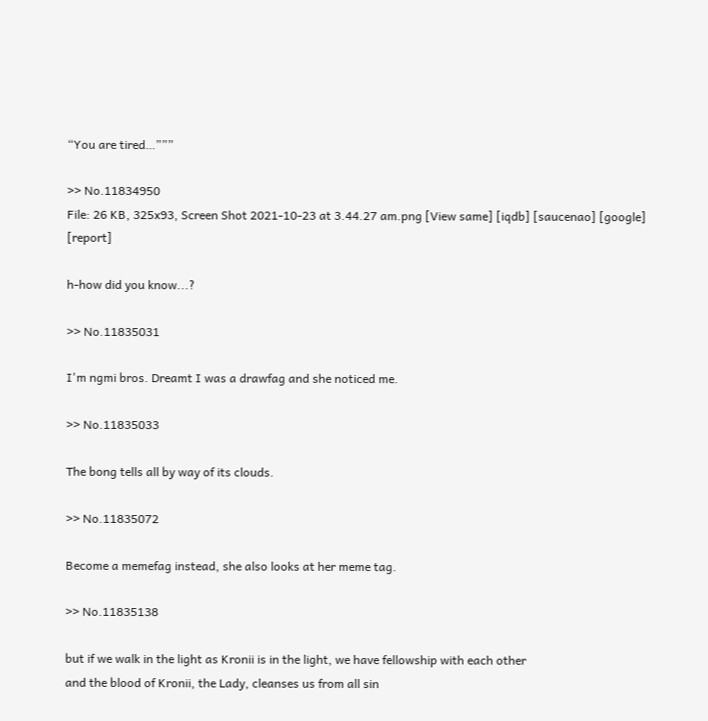“You are tired…”””

>> No.11834950
File: 26 KB, 325x93, Screen Shot 2021-10-23 at 3.44.27 am.png [View same] [iqdb] [saucenao] [google] [report]

h-how did you know...?

>> No.11835031

I'm ngmi bros. Dreamt I was a drawfag and she noticed me.

>> No.11835033

The bong tells all by way of its clouds.

>> No.11835072

Become a memefag instead, she also looks at her meme tag.

>> No.11835138

but if we walk in the light as Kronii is in the light, we have fellowship with each other
and the blood of Kronii, the Lady, cleanses us from all sin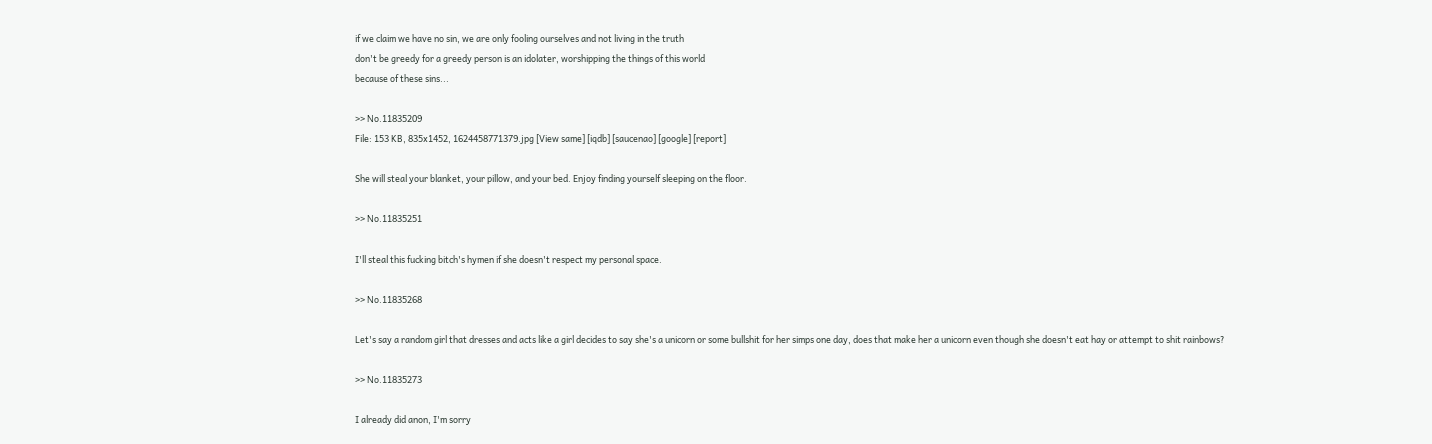if we claim we have no sin, we are only fooling ourselves and not living in the truth
don't be greedy for a greedy person is an idolater, worshipping the things of this world
because of these sins...

>> No.11835209
File: 153 KB, 835x1452, 1624458771379.jpg [View same] [iqdb] [saucenao] [google] [report]

She will steal your blanket, your pillow, and your bed. Enjoy finding yourself sleeping on the floor.

>> No.11835251

I'll steal this fucking bitch's hymen if she doesn't respect my personal space.

>> No.11835268

Let's say a random girl that dresses and acts like a girl decides to say she's a unicorn or some bullshit for her simps one day, does that make her a unicorn even though she doesn't eat hay or attempt to shit rainbows?

>> No.11835273

I already did anon, I'm sorry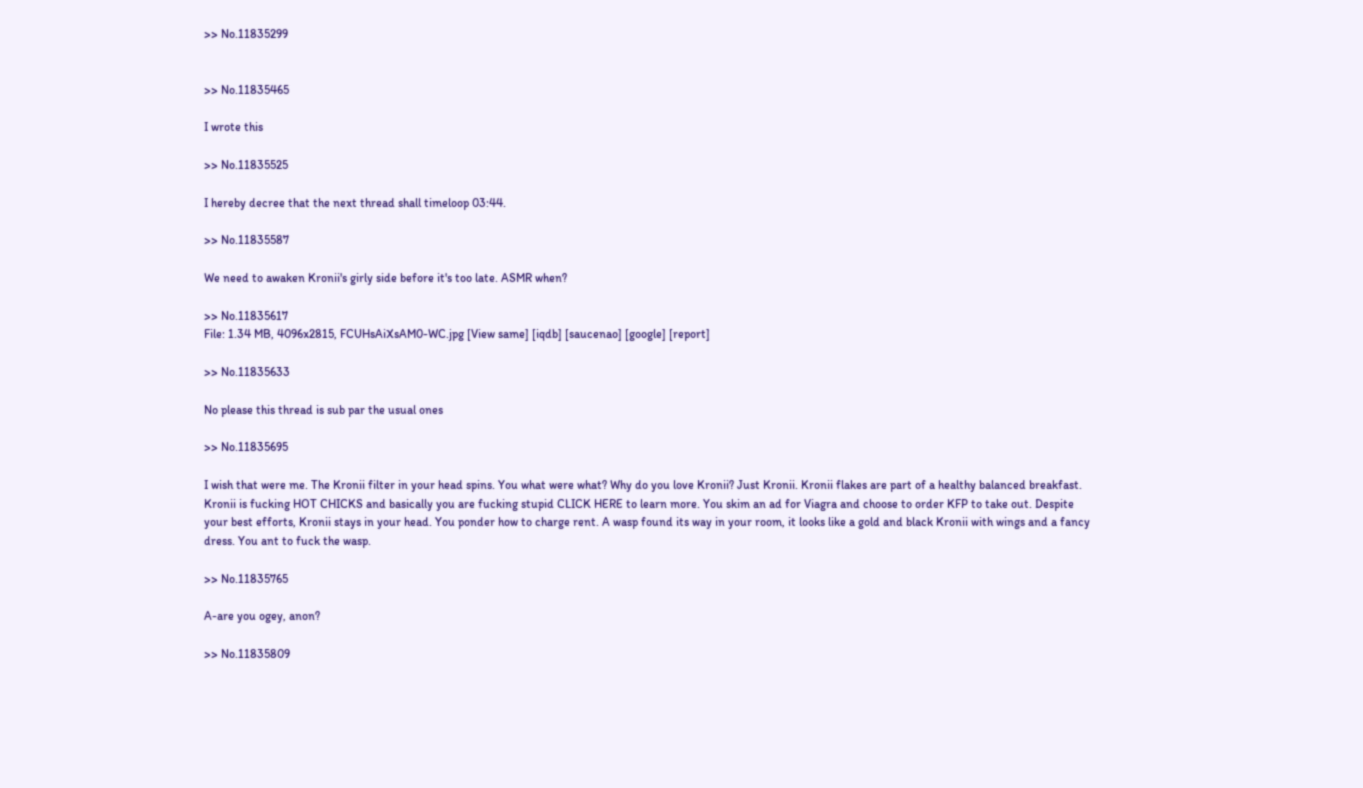>> No.11835299


>> No.11835465

I wrote this

>> No.11835525

I hereby decree that the next thread shall timeloop 03:44.

>> No.11835587

We need to awaken Kronii's girly side before it's too late. ASMR when?

>> No.11835617
File: 1.34 MB, 4096x2815, FCUHsAiXsAM0-WC.jpg [View same] [iqdb] [saucenao] [google] [report]

>> No.11835633

No please this thread is sub par the usual ones

>> No.11835695

I wish that were me. The Kronii filter in your head spins. You what were what? Why do you love Kronii? Just Kronii. Kronii flakes are part of a healthy balanced breakfast. Kronii is fucking HOT CHICKS and basically you are fucking stupid CLICK HERE to learn more. You skim an ad for Viagra and choose to order KFP to take out. Despite your best efforts, Kronii stays in your head. You ponder how to charge rent. A wasp found its way in your room, it looks like a gold and black Kronii with wings and a fancy dress. You ant to fuck the wasp.

>> No.11835765

A-are you ogey, anon?

>> No.11835809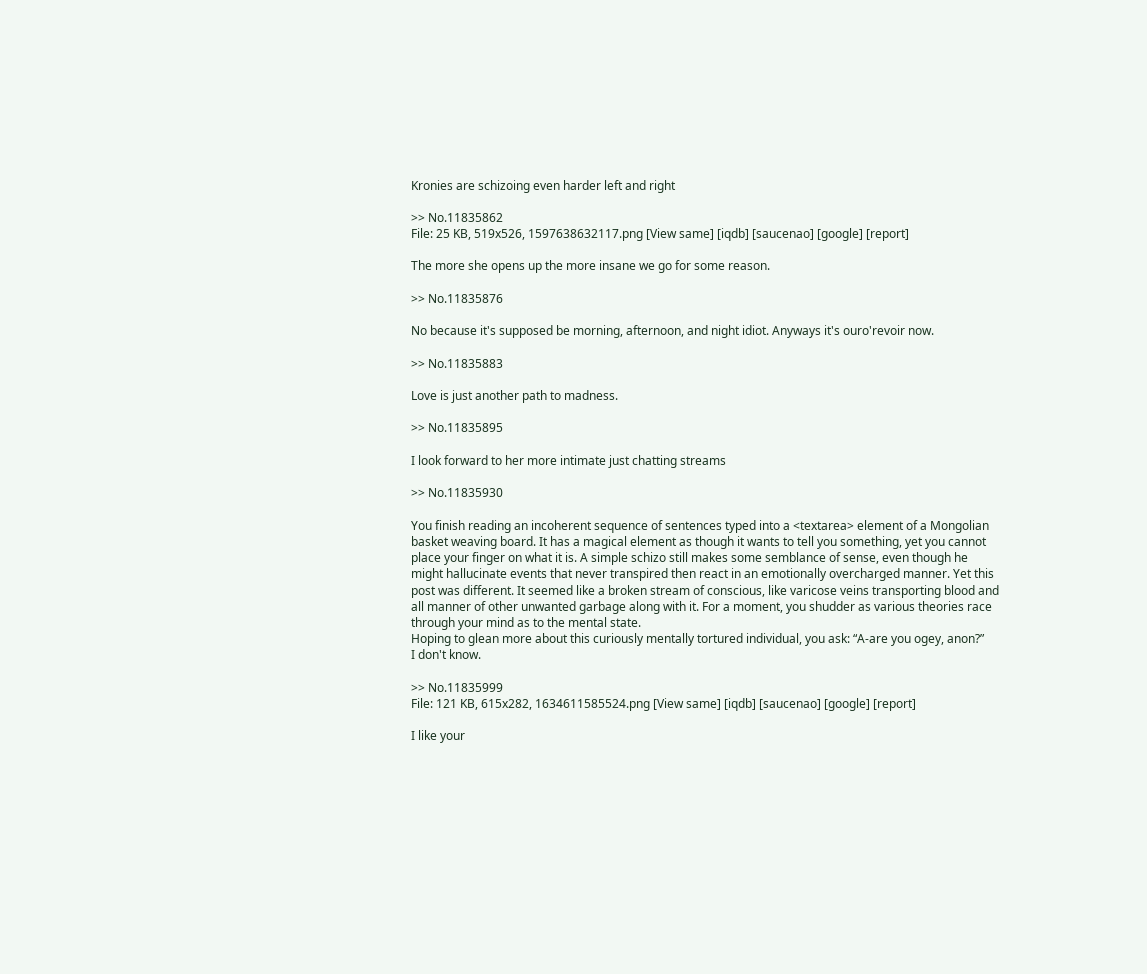Kronies are schizoing even harder left and right

>> No.11835862
File: 25 KB, 519x526, 1597638632117.png [View same] [iqdb] [saucenao] [google] [report]

The more she opens up the more insane we go for some reason.

>> No.11835876

No because it's supposed be morning, afternoon, and night idiot. Anyways it's ouro'revoir now.

>> No.11835883

Love is just another path to madness.

>> No.11835895

I look forward to her more intimate just chatting streams

>> No.11835930

You finish reading an incoherent sequence of sentences typed into a <textarea> element of a Mongolian basket weaving board. It has a magical element as though it wants to tell you something, yet you cannot place your finger on what it is. A simple schizo still makes some semblance of sense, even though he might hallucinate events that never transpired then react in an emotionally overcharged manner. Yet this post was different. It seemed like a broken stream of conscious, like varicose veins transporting blood and all manner of other unwanted garbage along with it. For a moment, you shudder as various theories race through your mind as to the mental state.
Hoping to glean more about this curiously mentally tortured individual, you ask: “A-are you ogey, anon?”
I don't know.

>> No.11835999
File: 121 KB, 615x282, 1634611585524.png [View same] [iqdb] [saucenao] [google] [report]

I like your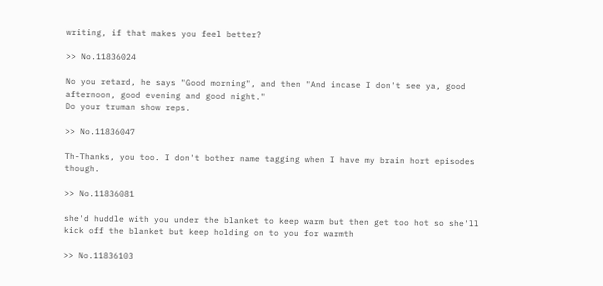writing, if that makes you feel better?

>> No.11836024

No you retard, he says "Good morning", and then "And incase I don't see ya, good afternoon, good evening and good night."
Do your truman show reps.

>> No.11836047

Th-Thanks, you too. I don't bother name tagging when I have my brain hort episodes though.

>> No.11836081

she'd huddle with you under the blanket to keep warm but then get too hot so she'll kick off the blanket but keep holding on to you for warmth

>> No.11836103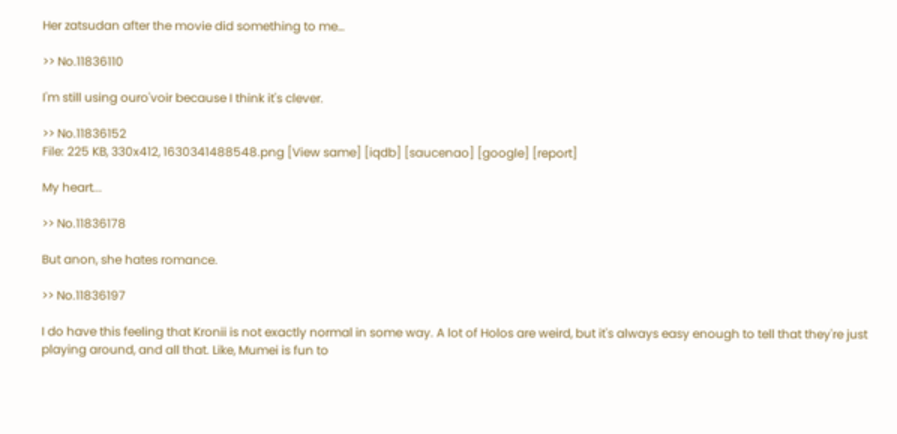Her zatsudan after the movie did something to me…

>> No.11836110

I'm still using ouro'voir because I think it's clever.

>> No.11836152
File: 225 KB, 330x412, 1630341488548.png [View same] [iqdb] [saucenao] [google] [report]

My heart...

>> No.11836178

But anon, she hates romance.

>> No.11836197

I do have this feeling that Kronii is not exactly normal in some way. A lot of Holos are weird, but it's always easy enough to tell that they're just playing around, and all that. Like, Mumei is fun to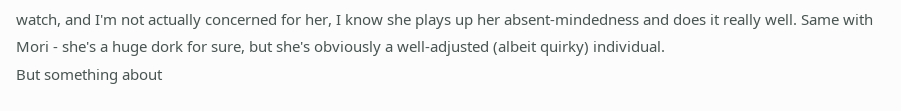watch, and I'm not actually concerned for her, I know she plays up her absent-mindedness and does it really well. Same with Mori - she's a huge dork for sure, but she's obviously a well-adjusted (albeit quirky) individual.
But something about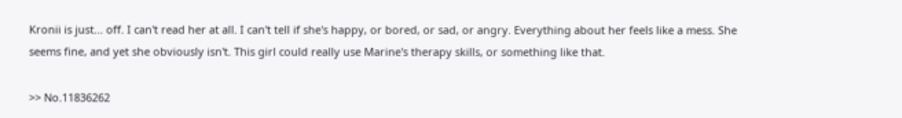Kronii is just... off. I can't read her at all. I can't tell if she's happy, or bored, or sad, or angry. Everything about her feels like a mess. She seems fine, and yet she obviously isn't. This girl could really use Marine's therapy skills, or something like that.

>> No.11836262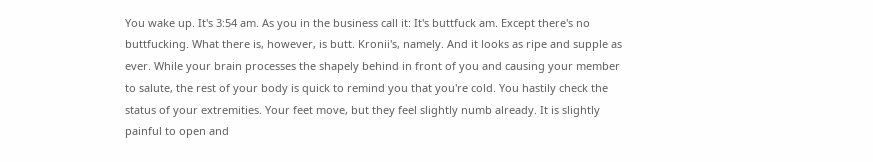You wake up. It's 3:54 am. As you in the business call it: It's buttfuck am. Except there's no buttfucking. What there is, however, is butt. Kronii's, namely. And it looks as ripe and supple as ever. While your brain processes the shapely behind in front of you and causing your member to salute, the rest of your body is quick to remind you that you're cold. You hastily check the status of your extremities. Your feet move, but they feel slightly numb already. It is slightly painful to open and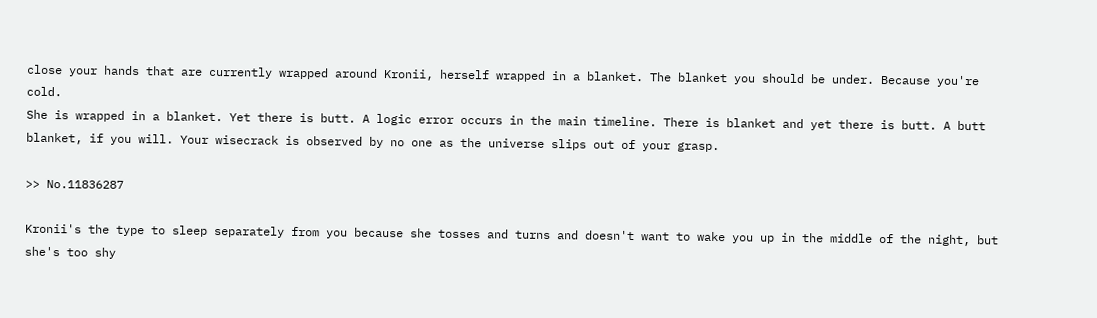close your hands that are currently wrapped around Kronii, herself wrapped in a blanket. The blanket you should be under. Because you're cold.
She is wrapped in a blanket. Yet there is butt. A logic error occurs in the main timeline. There is blanket and yet there is butt. A butt blanket, if you will. Your wisecrack is observed by no one as the universe slips out of your grasp.

>> No.11836287

Kronii's the type to sleep separately from you because she tosses and turns and doesn't want to wake you up in the middle of the night, but she's too shy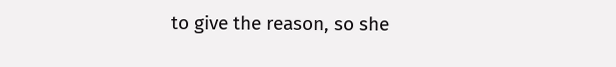to give the reason, so she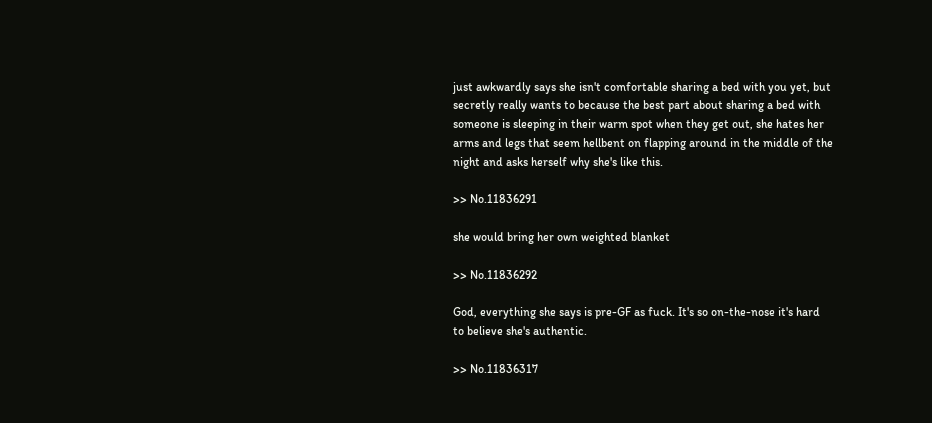just awkwardly says she isn't comfortable sharing a bed with you yet, but secretly really wants to because the best part about sharing a bed with someone is sleeping in their warm spot when they get out, she hates her arms and legs that seem hellbent on flapping around in the middle of the night and asks herself why she's like this.

>> No.11836291

she would bring her own weighted blanket

>> No.11836292

God, everything she says is pre-GF as fuck. It's so on-the-nose it's hard to believe she's authentic.

>> No.11836317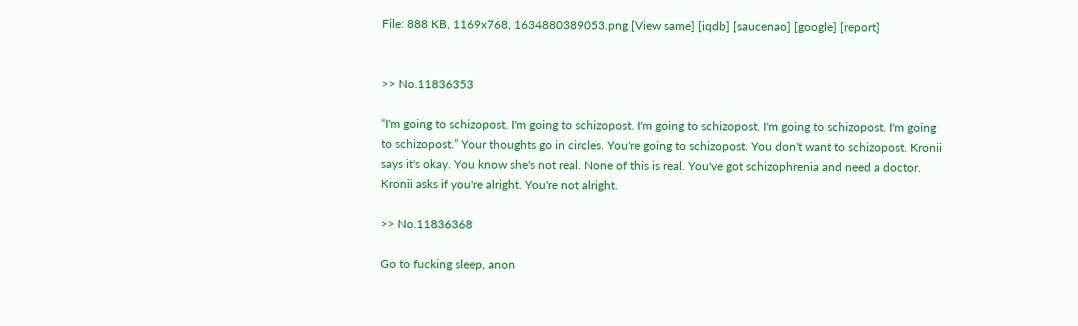File: 888 KB, 1169x768, 1634880389053.png [View same] [iqdb] [saucenao] [google] [report]


>> No.11836353

“I'm going to schizopost. I'm going to schizopost. I'm going to schizopost. I'm going to schizopost. I'm going to schizopost.” Your thoughts go in circles. You're going to schizopost. You don't want to schizopost. Kronii says it's okay. You know she's not real. None of this is real. You've got schizophrenia and need a doctor. Kronii asks if you're alright. You're not alright.

>> No.11836368

Go to fucking sleep, anon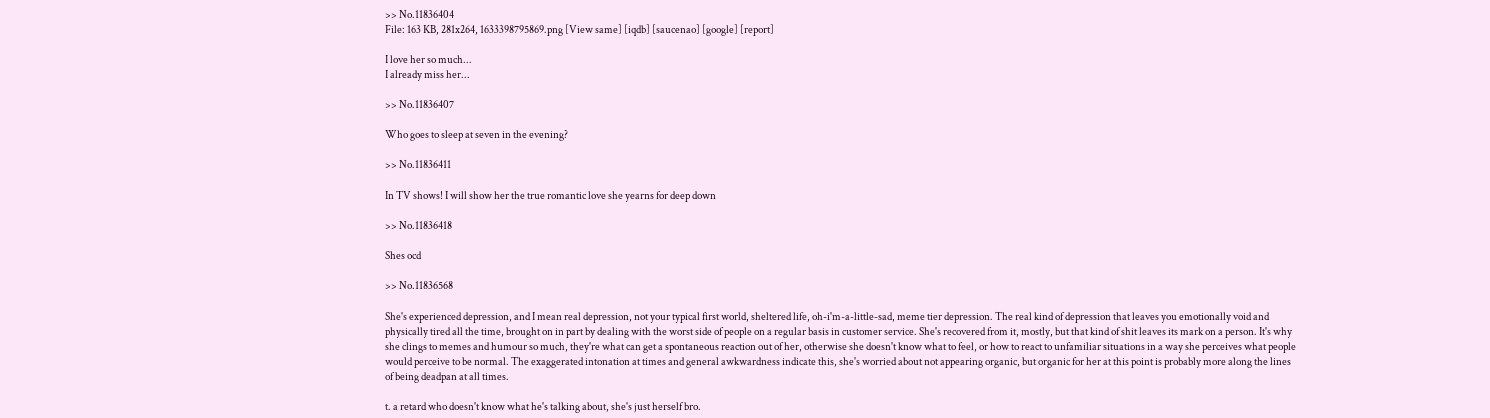>> No.11836404
File: 163 KB, 281x264, 1633398795869.png [View same] [iqdb] [saucenao] [google] [report]

I love her so much...
I already miss her...

>> No.11836407

Who goes to sleep at seven in the evening?

>> No.11836411

In TV shows! I will show her the true romantic love she yearns for deep down

>> No.11836418

Shes ocd

>> No.11836568

She's experienced depression, and I mean real depression, not your typical first world, sheltered life, oh-i'm-a-little-sad, meme tier depression. The real kind of depression that leaves you emotionally void and physically tired all the time, brought on in part by dealing with the worst side of people on a regular basis in customer service. She's recovered from it, mostly, but that kind of shit leaves its mark on a person. It's why she clings to memes and humour so much, they're what can get a spontaneous reaction out of her, otherwise she doesn't know what to feel, or how to react to unfamiliar situations in a way she perceives what people would perceive to be normal. The exaggerated intonation at times and general awkwardness indicate this, she's worried about not appearing organic, but organic for her at this point is probably more along the lines of being deadpan at all times.

t. a retard who doesn't know what he's talking about, she's just herself bro.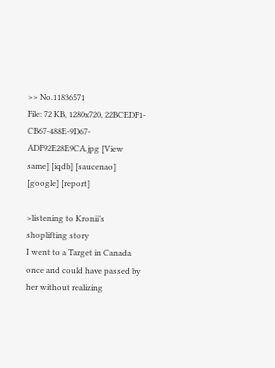>> No.11836571
File: 72 KB, 1280x720, 22BCEDF1-CB67-488E-9D67-ADF92E28E9CA.jpg [View same] [iqdb] [saucenao] [google] [report]

>listening to Kronii’s shoplifting story
I went to a Target in Canada once and could have passed by her without realizing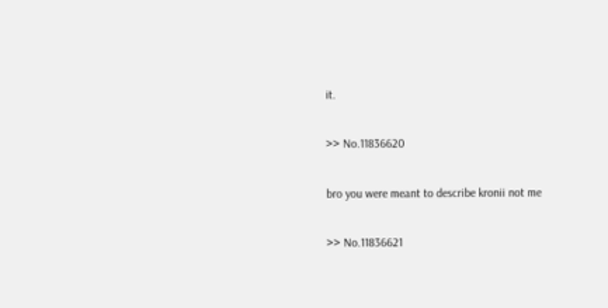it.

>> No.11836620

bro you were meant to describe kronii not me

>> No.11836621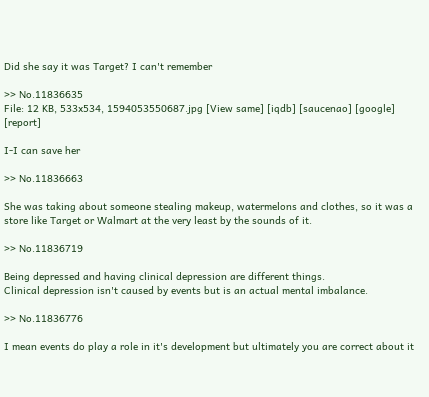Did she say it was Target? I can't remember

>> No.11836635
File: 12 KB, 533x534, 1594053550687.jpg [View same] [iqdb] [saucenao] [google] [report]

I-I can save her

>> No.11836663

She was taking about someone stealing makeup, watermelons and clothes, so it was a store like Target or Walmart at the very least by the sounds of it.

>> No.11836719

Being depressed and having clinical depression are different things.
Clinical depression isn't caused by events but is an actual mental imbalance.

>> No.11836776

I mean events do play a role in it's development but ultimately you are correct about it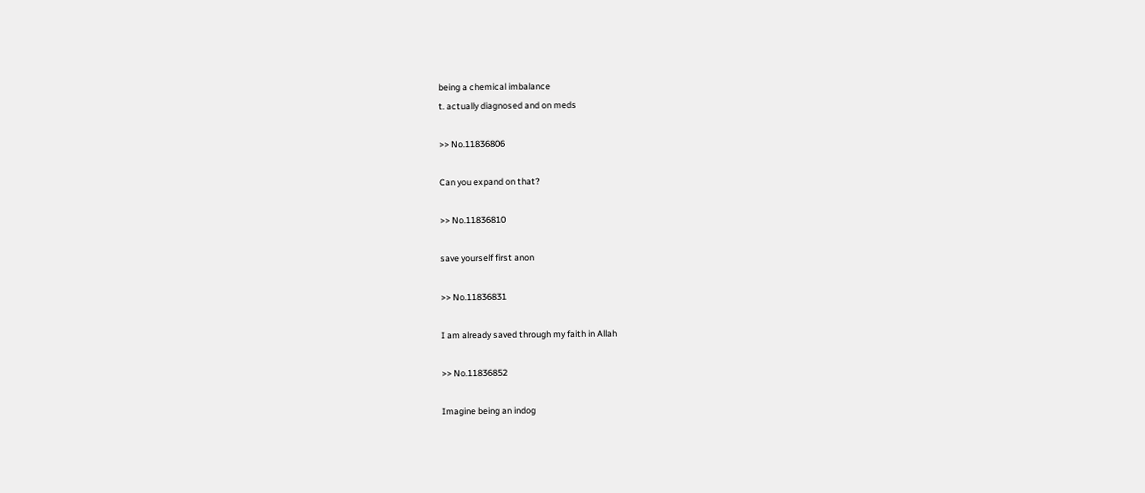being a chemical imbalance
t. actually diagnosed and on meds

>> No.11836806

Can you expand on that?

>> No.11836810

save yourself first anon

>> No.11836831

I am already saved through my faith in Allah

>> No.11836852

Imagine being an indog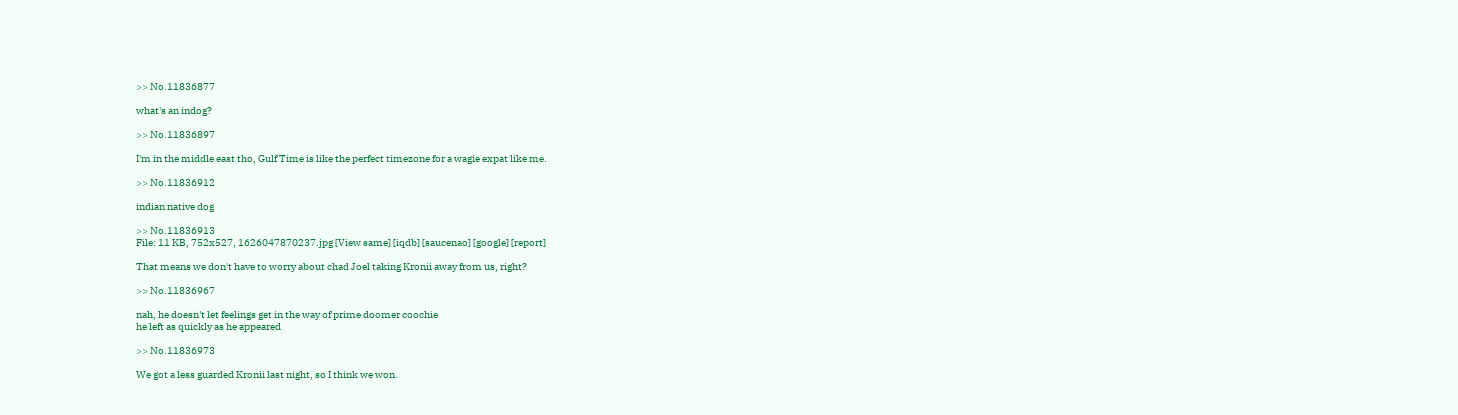>> No.11836877

what's an indog?

>> No.11836897

I'm in the middle east tho, Gulf Time is like the perfect timezone for a wagie expat like me.

>> No.11836912

indian native dog

>> No.11836913
File: 11 KB, 752x527, 1626047870237.jpg [View same] [iqdb] [saucenao] [google] [report]

That means we don't have to worry about chad Joel taking Kronii away from us, right?

>> No.11836967

nah, he doesn't let feelings get in the way of prime doomer coochie
he left as quickly as he appeared

>> No.11836973

We got a less guarded Kronii last night, so I think we won.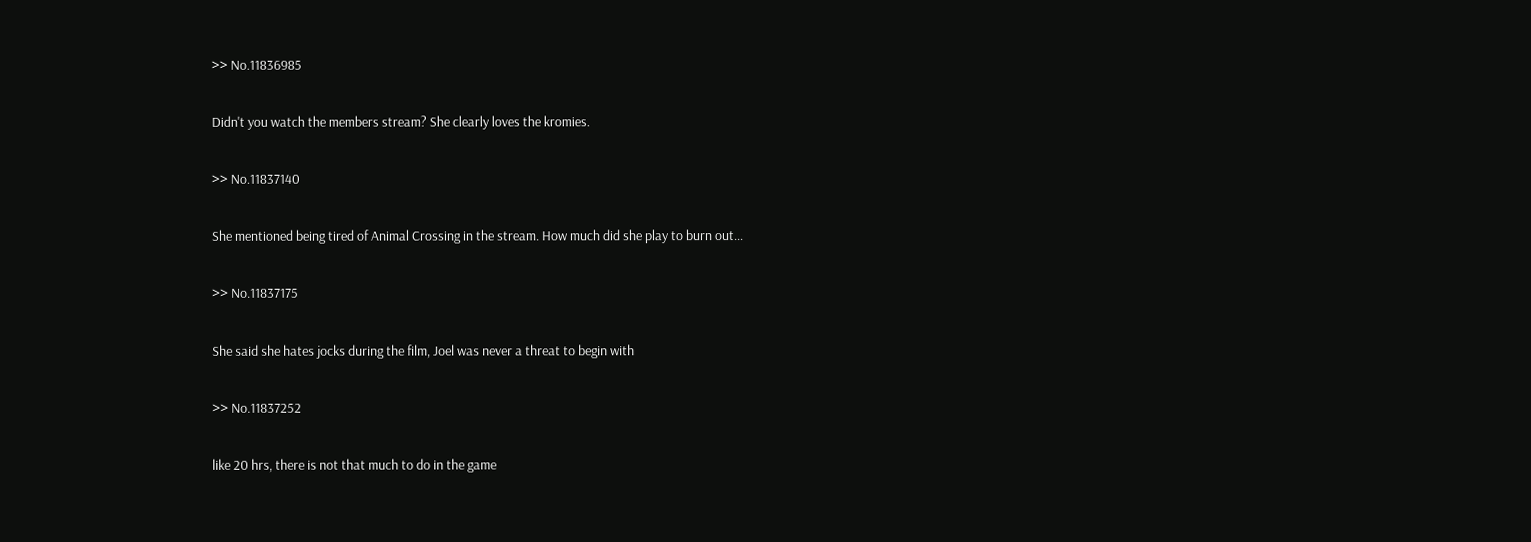>> No.11836985

Didn't you watch the members stream? She clearly loves the kromies.

>> No.11837140

She mentioned being tired of Animal Crossing in the stream. How much did she play to burn out...

>> No.11837175

She said she hates jocks during the film, Joel was never a threat to begin with

>> No.11837252

like 20 hrs, there is not that much to do in the game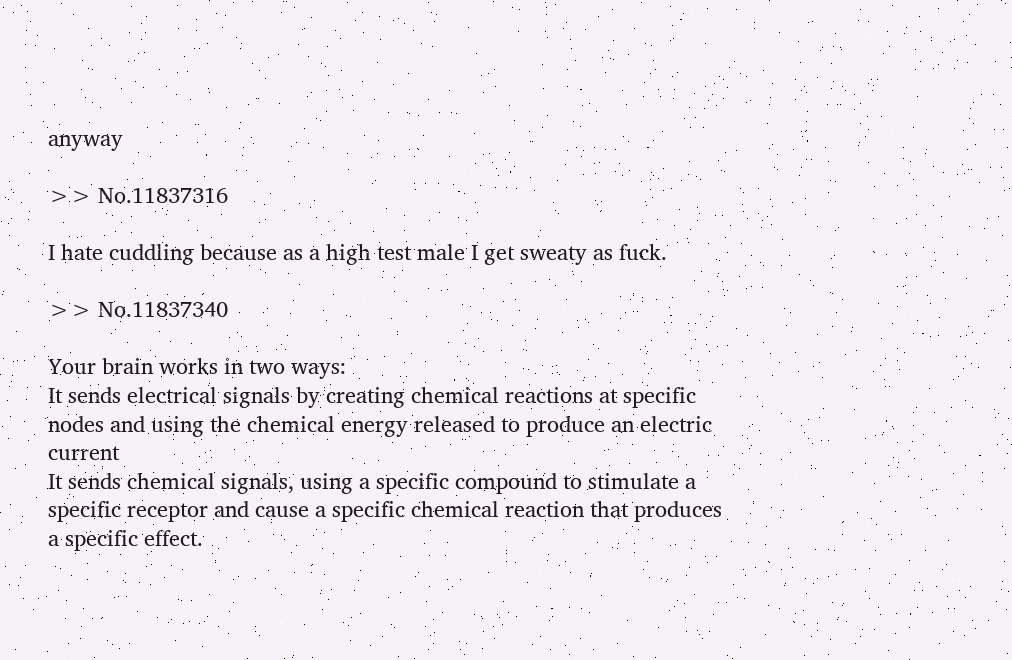anyway

>> No.11837316

I hate cuddling because as a high test male I get sweaty as fuck.

>> No.11837340

Your brain works in two ways:
It sends electrical signals by creating chemical reactions at specific nodes and using the chemical energy released to produce an electric current
It sends chemical signals, using a specific compound to stimulate a specific receptor and cause a specific chemical reaction that produces a specific effect.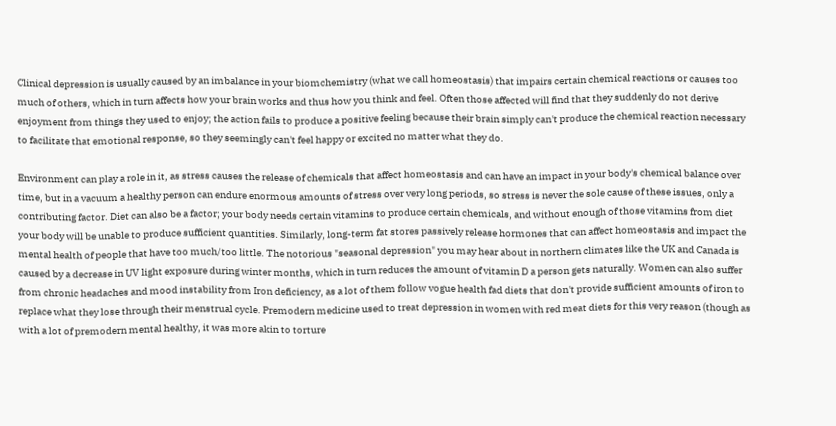Clinical depression is usually caused by an imbalance in your biomchemistry (what we call homeostasis) that impairs certain chemical reactions or causes too much of others, which in turn affects how your brain works and thus how you think and feel. Often those affected will find that they suddenly do not derive enjoyment from things they used to enjoy; the action fails to produce a positive feeling because their brain simply can't produce the chemical reaction necessary to facilitate that emotional response, so they seemingly can't feel happy or excited no matter what they do.

Environment can play a role in it, as stress causes the release of chemicals that affect homeostasis and can have an impact in your body's chemical balance over time, but in a vacuum a healthy person can endure enormous amounts of stress over very long periods, so stress is never the sole cause of these issues, only a contributing factor. Diet can also be a factor; your body needs certain vitamins to produce certain chemicals, and without enough of those vitamins from diet your body will be unable to produce sufficient quantities. Similarly, long-term fat stores passively release hormones that can affect homeostasis and impact the mental health of people that have too much/too little. The notorious "seasonal depression" you may hear about in northern climates like the UK and Canada is caused by a decrease in UV light exposure during winter months, which in turn reduces the amount of vitamin D a person gets naturally. Women can also suffer from chronic headaches and mood instability from Iron deficiency, as a lot of them follow vogue health fad diets that don't provide sufficient amounts of iron to replace what they lose through their menstrual cycle. Premodern medicine used to treat depression in women with red meat diets for this very reason (though as with a lot of premodern mental healthy, it was more akin to torture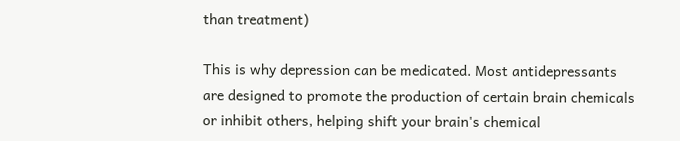than treatment)

This is why depression can be medicated. Most antidepressants are designed to promote the production of certain brain chemicals or inhibit others, helping shift your brain's chemical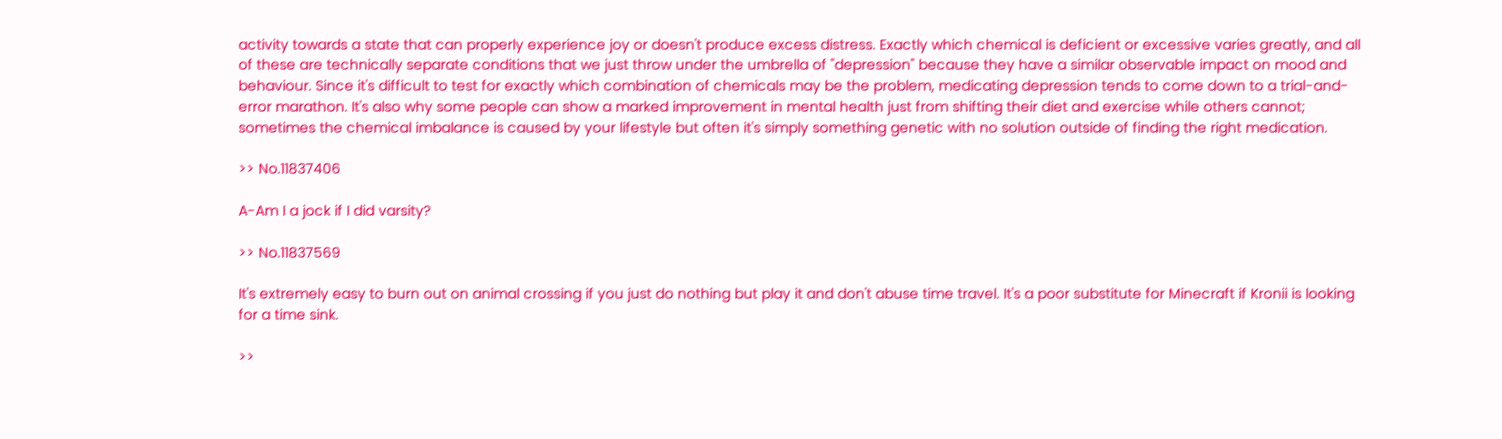activity towards a state that can properly experience joy or doesn't produce excess distress. Exactly which chemical is deficient or excessive varies greatly, and all of these are technically separate conditions that we just throw under the umbrella of "depression" because they have a similar observable impact on mood and behaviour. Since it's difficult to test for exactly which combination of chemicals may be the problem, medicating depression tends to come down to a trial-and-error marathon. It's also why some people can show a marked improvement in mental health just from shifting their diet and exercise while others cannot; sometimes the chemical imbalance is caused by your lifestyle but often it's simply something genetic with no solution outside of finding the right medication.

>> No.11837406

A-Am I a jock if I did varsity?

>> No.11837569

It's extremely easy to burn out on animal crossing if you just do nothing but play it and don't abuse time travel. It's a poor substitute for Minecraft if Kronii is looking for a time sink.

>>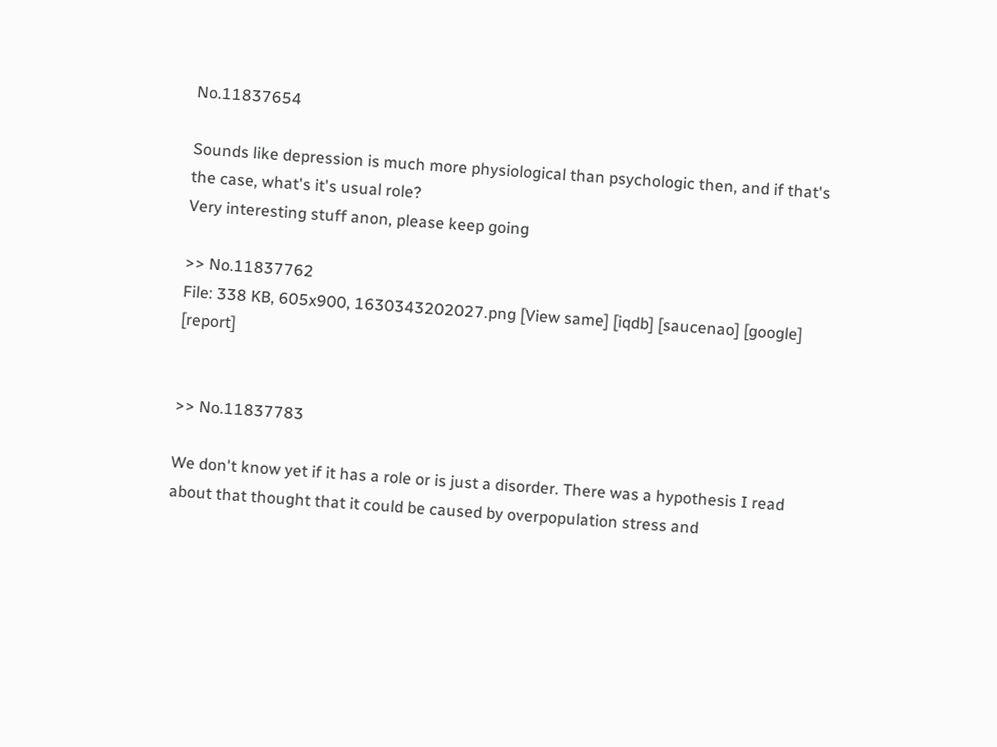No.11837654

Sounds like depression is much more physiological than psychologic then, and if that's the case, what's it's usual role?
Very interesting stuff anon, please keep going

>> No.11837762
File: 338 KB, 605x900, 1630343202027.png [View same] [iqdb] [saucenao] [google] [report]


>> No.11837783

We don't know yet if it has a role or is just a disorder. There was a hypothesis I read about that thought that it could be caused by overpopulation stress and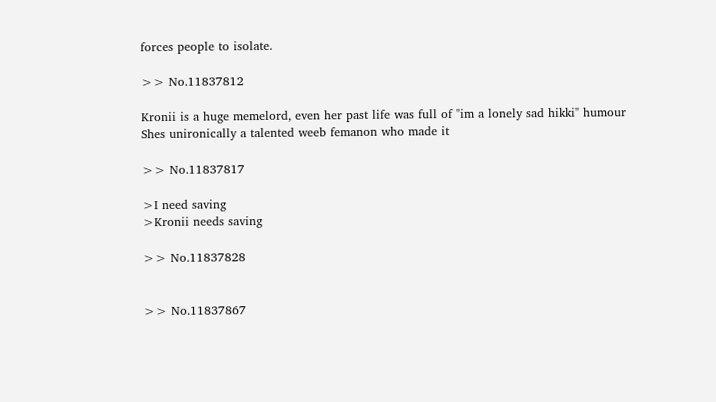forces people to isolate.

>> No.11837812

Kronii is a huge memelord, even her past life was full of "im a lonely sad hikki" humour
Shes unironically a talented weeb femanon who made it

>> No.11837817

>I need saving
>Kronii needs saving

>> No.11837828


>> No.11837867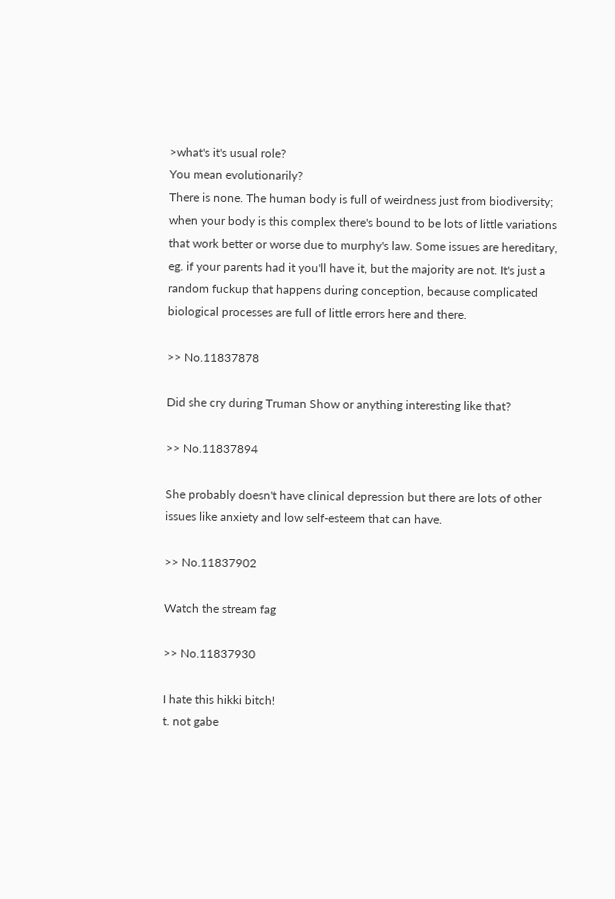>what's it's usual role?
You mean evolutionarily?
There is none. The human body is full of weirdness just from biodiversity; when your body is this complex there's bound to be lots of little variations that work better or worse due to murphy's law. Some issues are hereditary, eg. if your parents had it you'll have it, but the majority are not. It's just a random fuckup that happens during conception, because complicated biological processes are full of little errors here and there.

>> No.11837878

Did she cry during Truman Show or anything interesting like that?

>> No.11837894

She probably doesn't have clinical depression but there are lots of other issues like anxiety and low self-esteem that can have.

>> No.11837902

Watch the stream fag

>> No.11837930

I hate this hikki bitch!
t. not gabe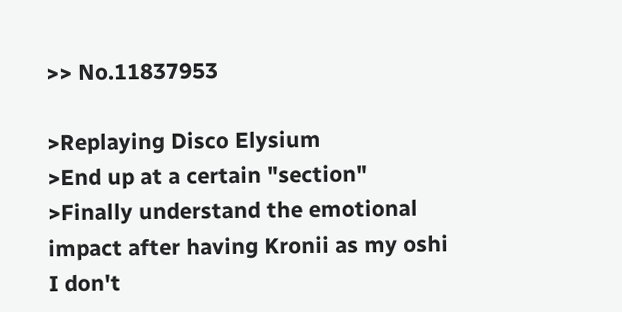>> No.11837953

>Replaying Disco Elysium
>End up at a certain "section"
>Finally understand the emotional impact after having Kronii as my oshi
I don't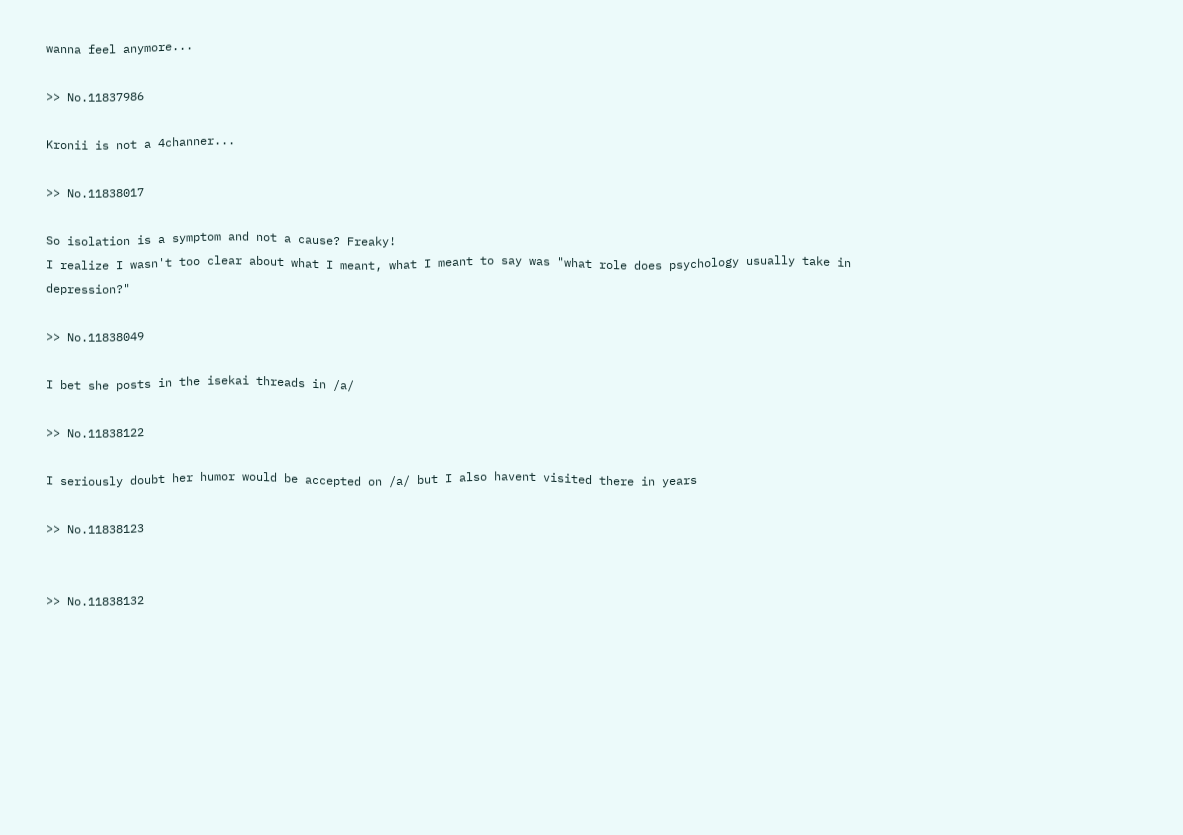wanna feel anymore...

>> No.11837986

Kronii is not a 4channer...

>> No.11838017

So isolation is a symptom and not a cause? Freaky!
I realize I wasn't too clear about what I meant, what I meant to say was "what role does psychology usually take in depression?"

>> No.11838049

I bet she posts in the isekai threads in /a/

>> No.11838122

I seriously doubt her humor would be accepted on /a/ but I also havent visited there in years

>> No.11838123


>> No.11838132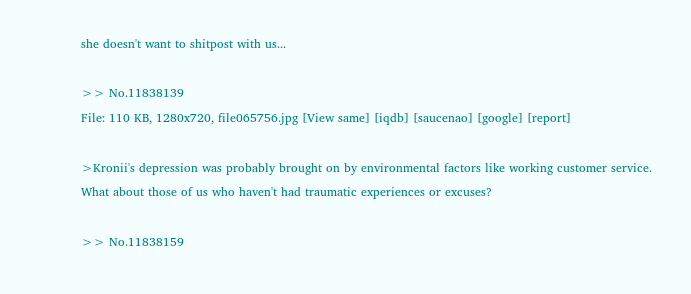she doesn't want to shitpost with us...

>> No.11838139
File: 110 KB, 1280x720, file065756.jpg [View same] [iqdb] [saucenao] [google] [report]

>Kronii's depression was probably brought on by environmental factors like working customer service.
What about those of us who haven't had traumatic experiences or excuses?

>> No.11838159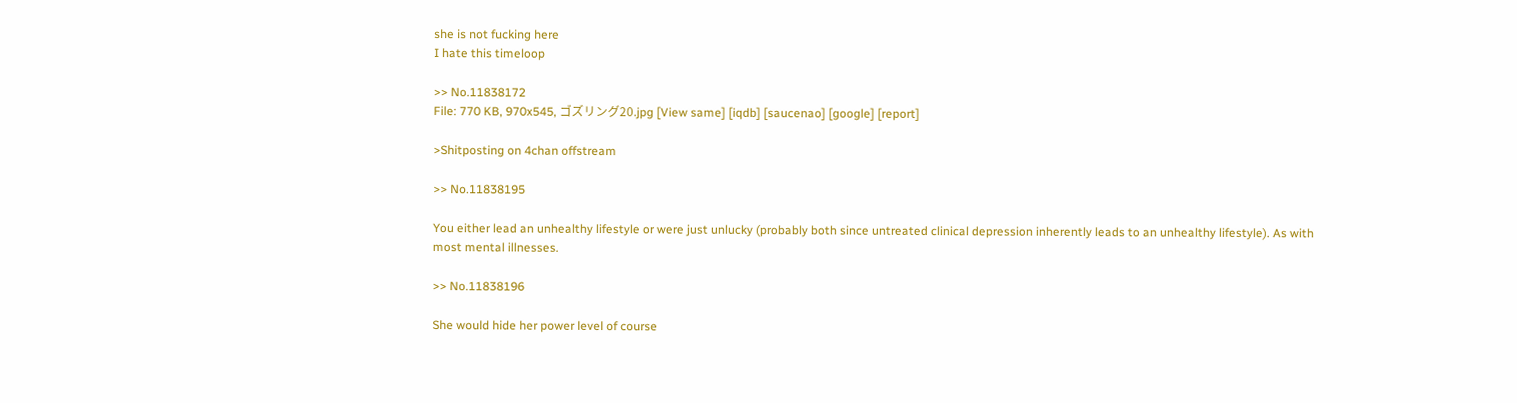she is not fucking here
I hate this timeloop

>> No.11838172
File: 770 KB, 970x545, ゴズリング20.jpg [View same] [iqdb] [saucenao] [google] [report]

>Shitposting on 4chan offstream

>> No.11838195

You either lead an unhealthy lifestyle or were just unlucky (probably both since untreated clinical depression inherently leads to an unhealthy lifestyle). As with most mental illnesses.

>> No.11838196

She would hide her power level of course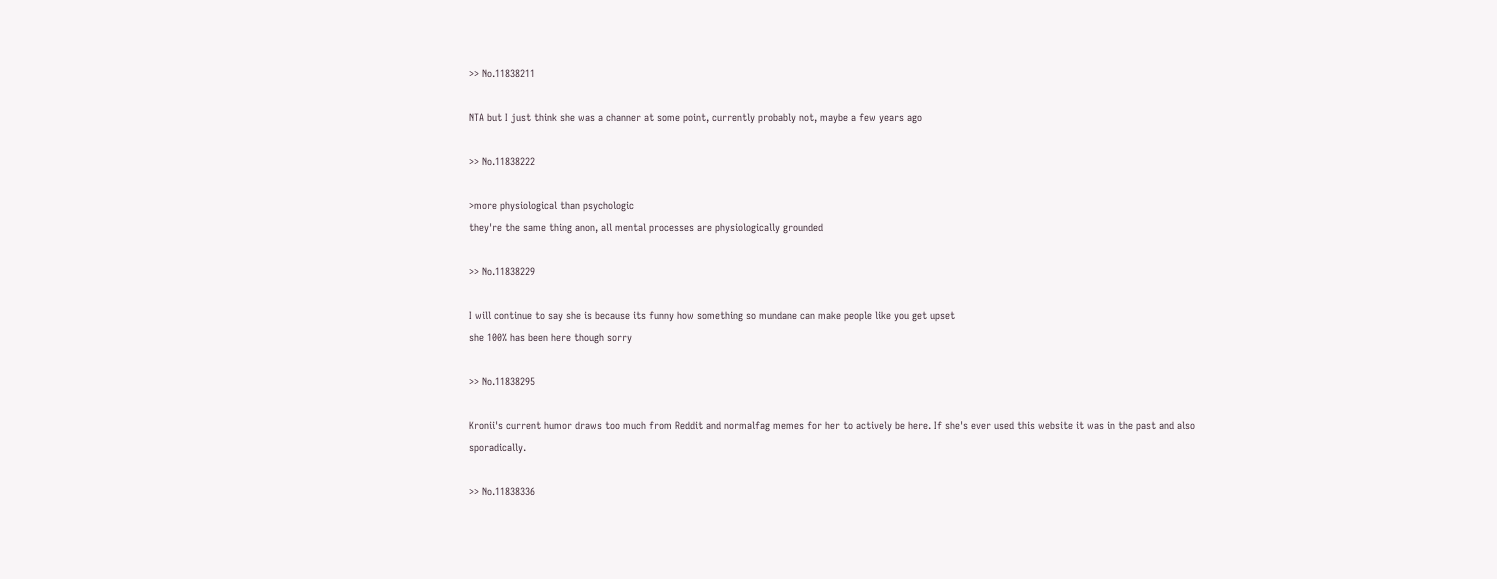>> No.11838211

NTA but I just think she was a channer at some point, currently probably not, maybe a few years ago

>> No.11838222

>more physiological than psychologic
they're the same thing anon, all mental processes are physiologically grounded

>> No.11838229

I will continue to say she is because its funny how something so mundane can make people like you get upset
she 100% has been here though sorry

>> No.11838295

Kronii's current humor draws too much from Reddit and normalfag memes for her to actively be here. If she's ever used this website it was in the past and also sporadically.

>> No.11838336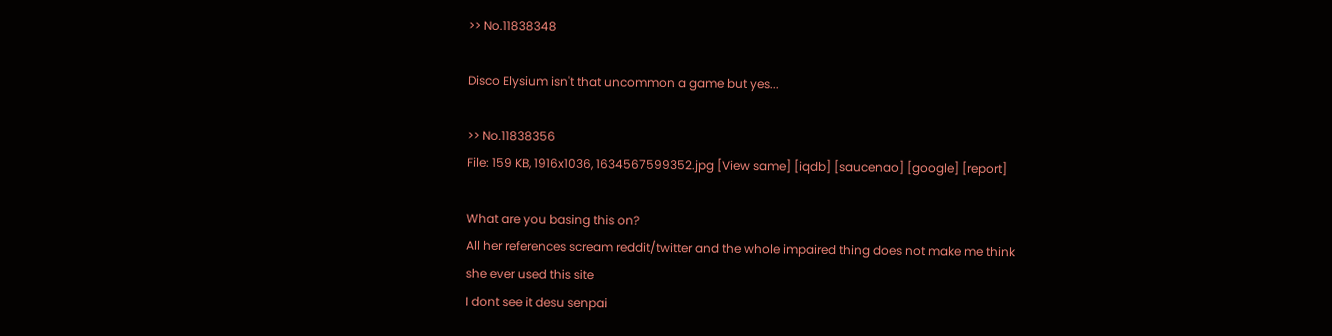>> No.11838348

Disco Elysium isn't that uncommon a game but yes...

>> No.11838356
File: 159 KB, 1916x1036, 1634567599352.jpg [View same] [iqdb] [saucenao] [google] [report]

What are you basing this on?
All her references scream reddit/twitter and the whole impaired thing does not make me think she ever used this site
I dont see it desu senpai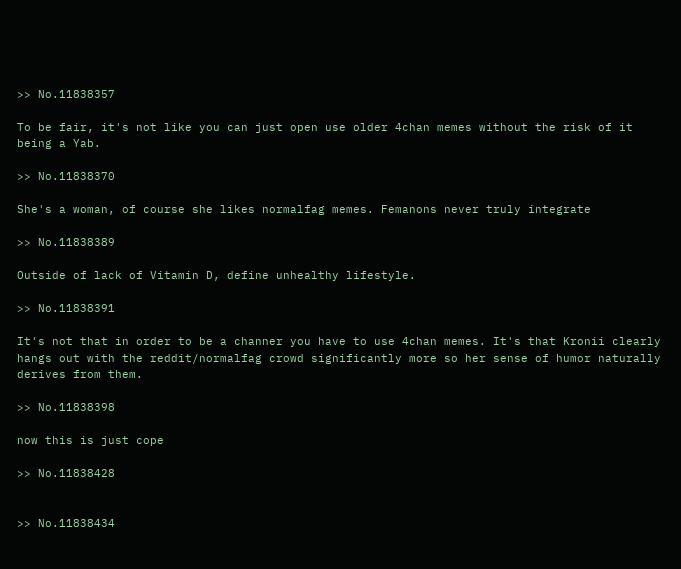>> No.11838357

To be fair, it's not like you can just open use older 4chan memes without the risk of it being a Yab.

>> No.11838370

She's a woman, of course she likes normalfag memes. Femanons never truly integrate

>> No.11838389

Outside of lack of Vitamin D, define unhealthy lifestyle.

>> No.11838391

It's not that in order to be a channer you have to use 4chan memes. It's that Kronii clearly hangs out with the reddit/normalfag crowd significantly more so her sense of humor naturally derives from them.

>> No.11838398

now this is just cope

>> No.11838428


>> No.11838434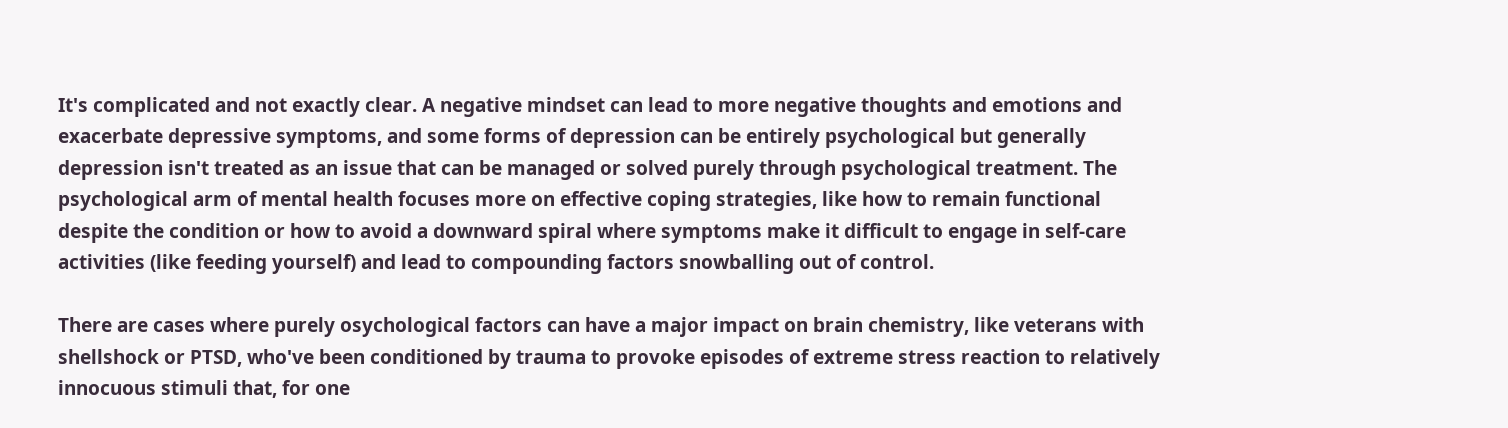It's complicated and not exactly clear. A negative mindset can lead to more negative thoughts and emotions and exacerbate depressive symptoms, and some forms of depression can be entirely psychological but generally depression isn't treated as an issue that can be managed or solved purely through psychological treatment. The psychological arm of mental health focuses more on effective coping strategies, like how to remain functional despite the condition or how to avoid a downward spiral where symptoms make it difficult to engage in self-care activities (like feeding yourself) and lead to compounding factors snowballing out of control.

There are cases where purely osychological factors can have a major impact on brain chemistry, like veterans with shellshock or PTSD, who've been conditioned by trauma to provoke episodes of extreme stress reaction to relatively innocuous stimuli that, for one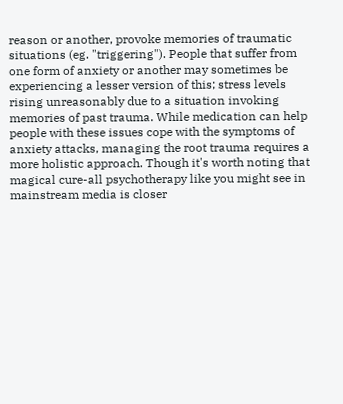reason or another, provoke memories of traumatic situations (eg. "triggering"). People that suffer from one form of anxiety or another may sometimes be experiencing a lesser version of this; stress levels rising unreasonably due to a situation invoking memories of past trauma. While medication can help people with these issues cope with the symptoms of anxiety attacks, managing the root trauma requires a more holistic approach. Though it's worth noting that magical cure-all psychotherapy like you might see in mainstream media is closer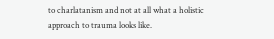to charlatanism and not at all what a holistic approach to trauma looks like.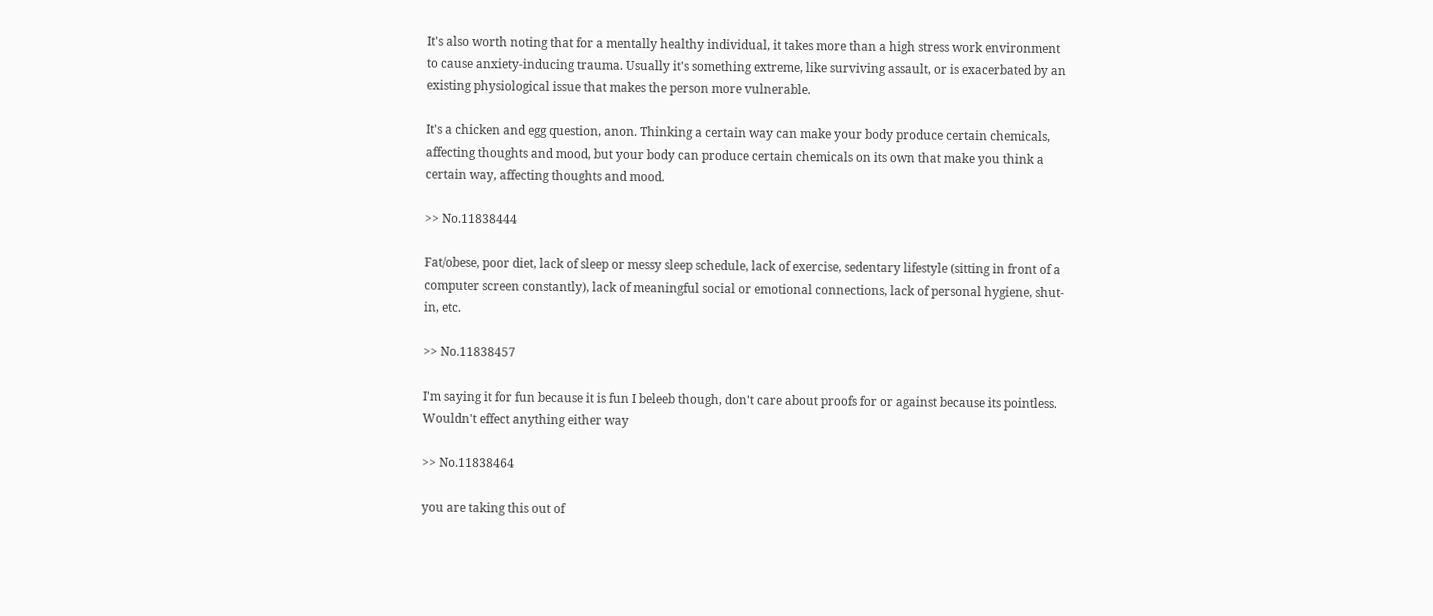It's also worth noting that for a mentally healthy individual, it takes more than a high stress work environment to cause anxiety-inducing trauma. Usually it's something extreme, like surviving assault, or is exacerbated by an existing physiological issue that makes the person more vulnerable.

It's a chicken and egg question, anon. Thinking a certain way can make your body produce certain chemicals, affecting thoughts and mood, but your body can produce certain chemicals on its own that make you think a certain way, affecting thoughts and mood.

>> No.11838444

Fat/obese, poor diet, lack of sleep or messy sleep schedule, lack of exercise, sedentary lifestyle (sitting in front of a computer screen constantly), lack of meaningful social or emotional connections, lack of personal hygiene, shut-in, etc.

>> No.11838457

I'm saying it for fun because it is fun I beleeb though, don't care about proofs for or against because its pointless. Wouldn't effect anything either way

>> No.11838464

you are taking this out of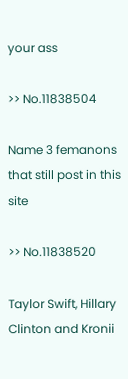your ass

>> No.11838504

Name 3 femanons that still post in this site

>> No.11838520

Taylor Swift, Hillary Clinton and Kronii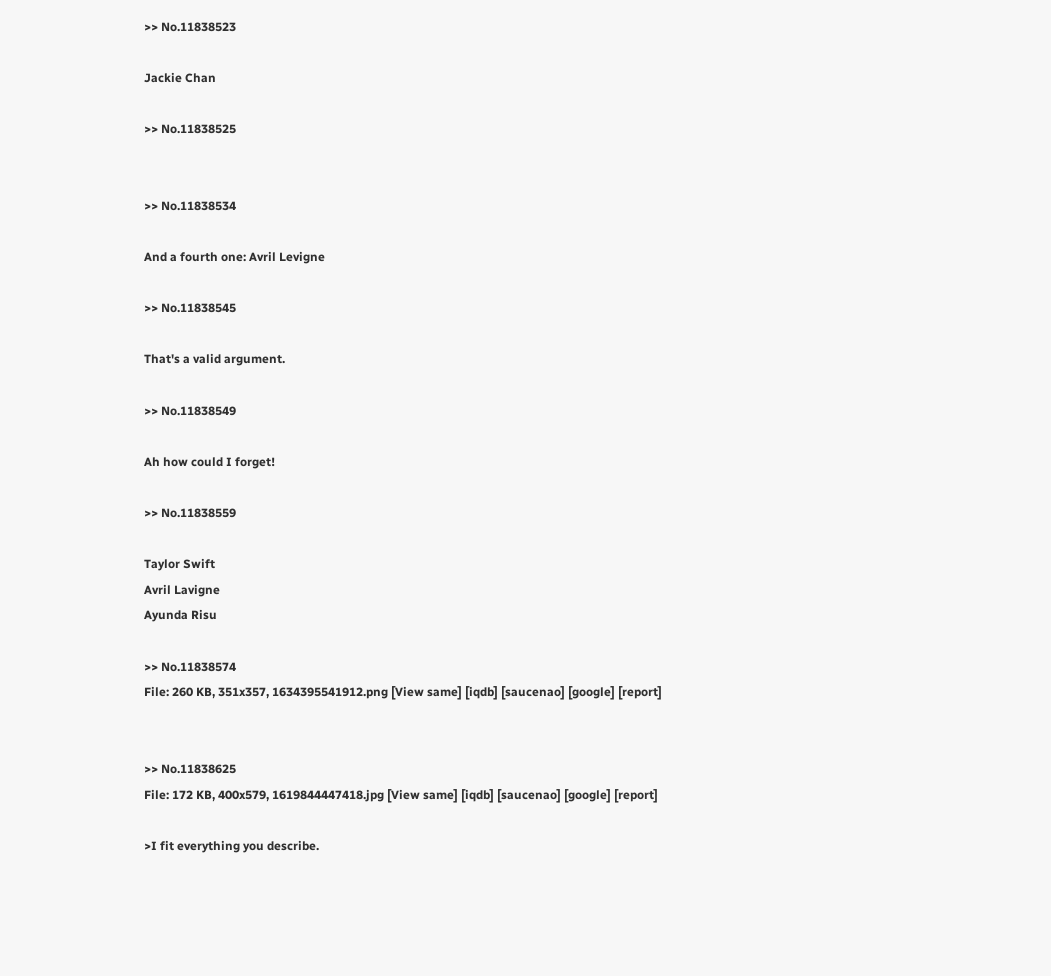>> No.11838523

Jackie Chan

>> No.11838525


>> No.11838534

And a fourth one: Avril Levigne

>> No.11838545

That's a valid argument.

>> No.11838549

Ah how could I forget!

>> No.11838559

Taylor Swift
Avril Lavigne
Ayunda Risu

>> No.11838574
File: 260 KB, 351x357, 1634395541912.png [View same] [iqdb] [saucenao] [google] [report]


>> No.11838625
File: 172 KB, 400x579, 1619844447418.jpg [View same] [iqdb] [saucenao] [google] [report]

>I fit everything you describe.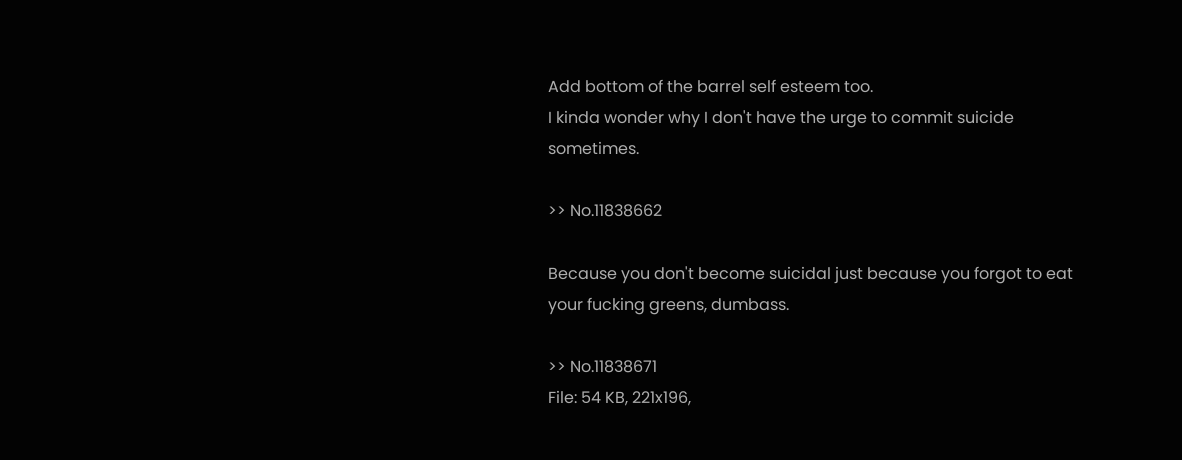Add bottom of the barrel self esteem too.
I kinda wonder why I don't have the urge to commit suicide sometimes.

>> No.11838662

Because you don't become suicidal just because you forgot to eat your fucking greens, dumbass.

>> No.11838671
File: 54 KB, 221x196,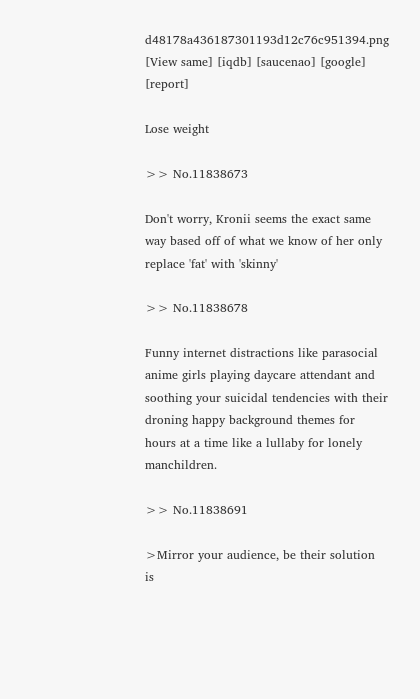d48178a436187301193d12c76c951394.png [View same] [iqdb] [saucenao] [google] [report]

Lose weight

>> No.11838673

Don't worry, Kronii seems the exact same way based off of what we know of her only replace 'fat' with 'skinny'

>> No.11838678

Funny internet distractions like parasocial anime girls playing daycare attendant and soothing your suicidal tendencies with their droning happy background themes for hours at a time like a lullaby for lonely manchildren.

>> No.11838691

>Mirror your audience, be their solution
is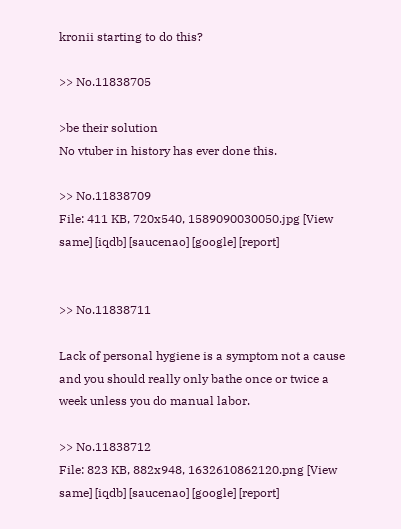kronii starting to do this?

>> No.11838705

>be their solution
No vtuber in history has ever done this.

>> No.11838709
File: 411 KB, 720x540, 1589090030050.jpg [View same] [iqdb] [saucenao] [google] [report]


>> No.11838711

Lack of personal hygiene is a symptom not a cause and you should really only bathe once or twice a week unless you do manual labor.

>> No.11838712
File: 823 KB, 882x948, 1632610862120.png [View same] [iqdb] [saucenao] [google] [report]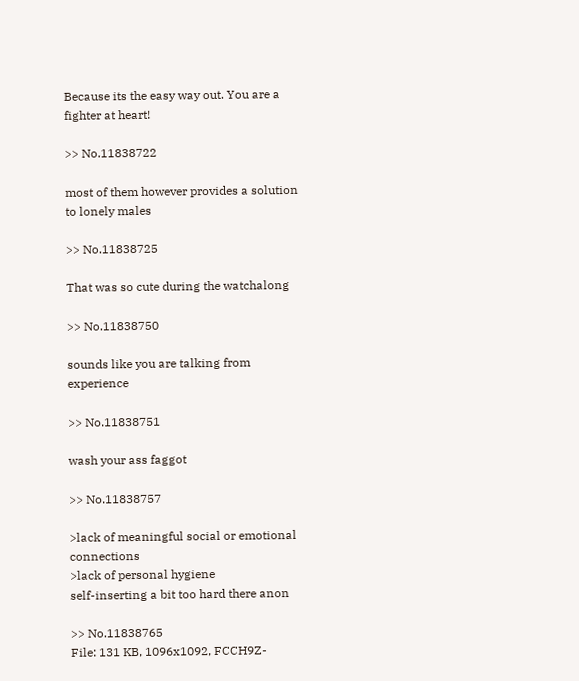Because its the easy way out. You are a fighter at heart!

>> No.11838722

most of them however provides a solution to lonely males

>> No.11838725

That was so cute during the watchalong

>> No.11838750

sounds like you are talking from experience

>> No.11838751

wash your ass faggot

>> No.11838757

>lack of meaningful social or emotional connections
>lack of personal hygiene
self-inserting a bit too hard there anon

>> No.11838765
File: 131 KB, 1096x1092, FCCH9Z-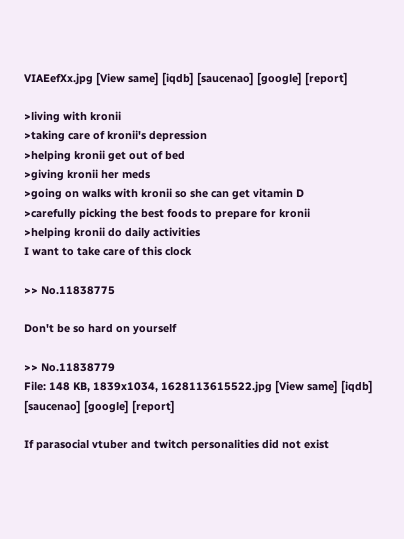VIAEefXx.jpg [View same] [iqdb] [saucenao] [google] [report]

>living with kronii
>taking care of kronii's depression
>helping kronii get out of bed
>giving kronii her meds
>going on walks with kronii so she can get vitamin D
>carefully picking the best foods to prepare for kronii
>helping kronii do daily activities
I want to take care of this clock

>> No.11838775

Don't be so hard on yourself

>> No.11838779
File: 148 KB, 1839x1034, 1628113615522.jpg [View same] [iqdb] [saucenao] [google] [report]

If parasocial vtuber and twitch personalities did not exist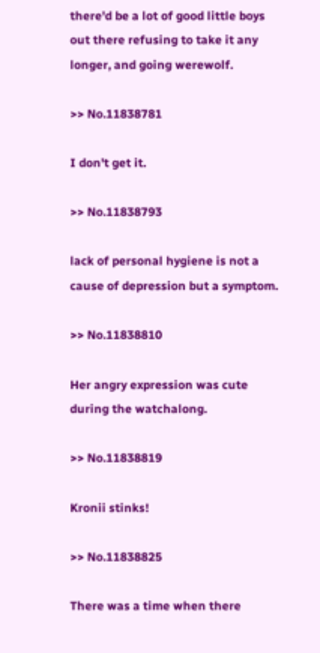there'd be a lot of good little boys out there refusing to take it any longer, and going werewolf.

>> No.11838781

I don't get it.

>> No.11838793

lack of personal hygiene is not a cause of depression but a symptom.

>> No.11838810

Her angry expression was cute during the watchalong.

>> No.11838819

Kronii stinks!

>> No.11838825

There was a time when there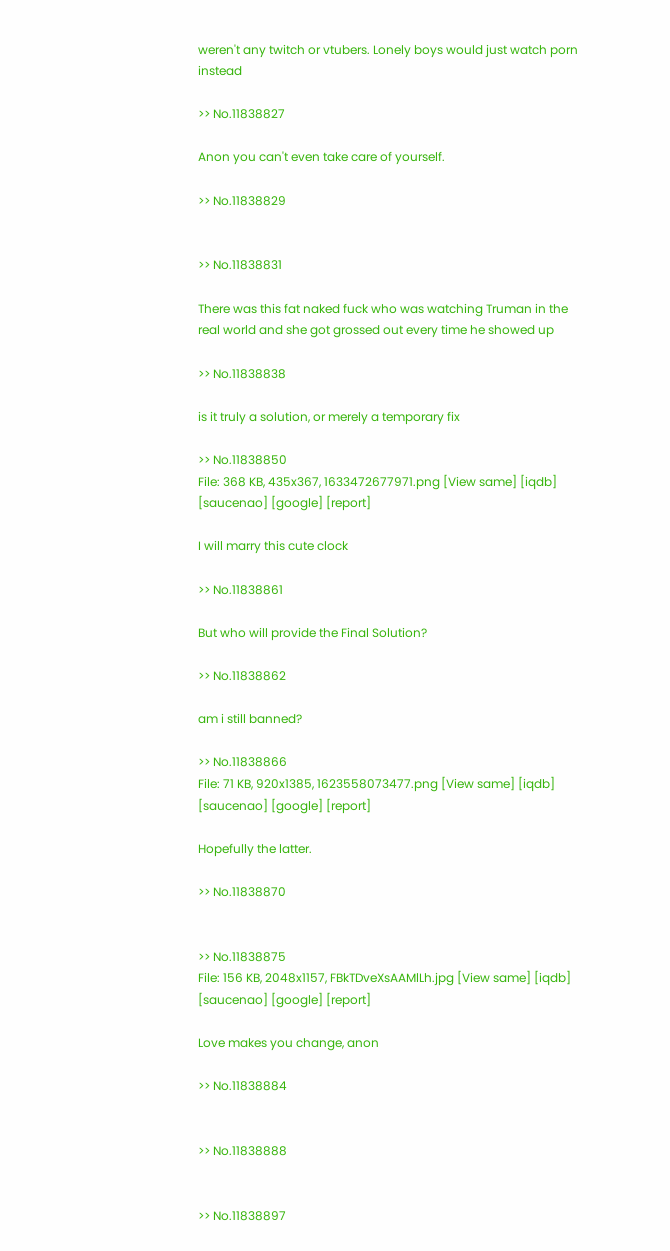weren't any twitch or vtubers. Lonely boys would just watch porn instead

>> No.11838827

Anon you can't even take care of yourself.

>> No.11838829


>> No.11838831

There was this fat naked fuck who was watching Truman in the real world and she got grossed out every time he showed up

>> No.11838838

is it truly a solution, or merely a temporary fix

>> No.11838850
File: 368 KB, 435x367, 1633472677971.png [View same] [iqdb] [saucenao] [google] [report]

I will marry this cute clock

>> No.11838861

But who will provide the Final Solution?

>> No.11838862

am i still banned?

>> No.11838866
File: 71 KB, 920x1385, 1623558073477.png [View same] [iqdb] [saucenao] [google] [report]

Hopefully the latter.

>> No.11838870


>> No.11838875
File: 156 KB, 2048x1157, FBkTDveXsAAMlLh.jpg [View same] [iqdb] [saucenao] [google] [report]

Love makes you change, anon

>> No.11838884


>> No.11838888


>> No.11838897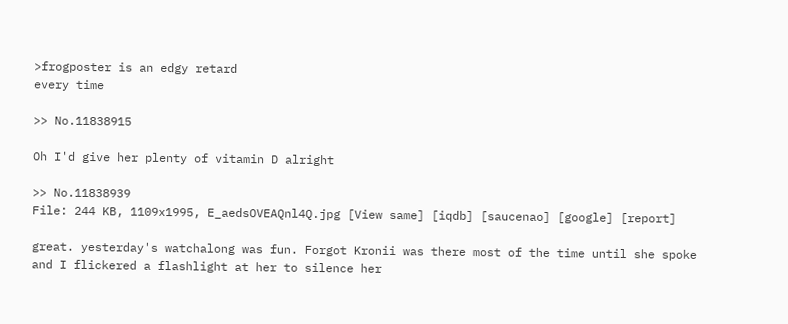>frogposter is an edgy retard
every time

>> No.11838915

Oh I'd give her plenty of vitamin D alright

>> No.11838939
File: 244 KB, 1109x1995, E_aedsOVEAQnl4Q.jpg [View same] [iqdb] [saucenao] [google] [report]

great. yesterday's watchalong was fun. Forgot Kronii was there most of the time until she spoke and I flickered a flashlight at her to silence her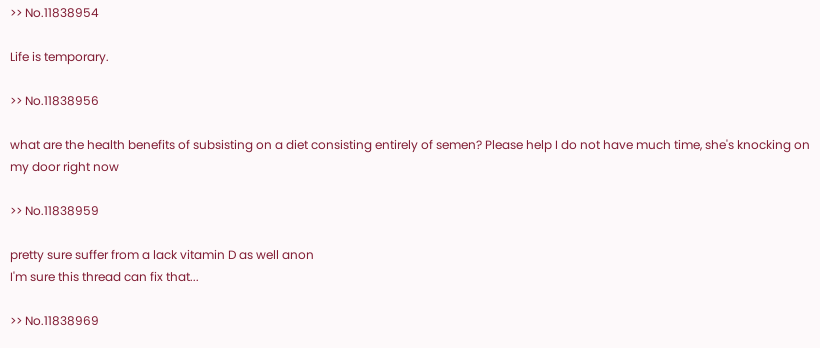>> No.11838954

Life is temporary.

>> No.11838956

what are the health benefits of subsisting on a diet consisting entirely of semen? Please help I do not have much time, she's knocking on my door right now

>> No.11838959

pretty sure suffer from a lack vitamin D as well anon
I'm sure this thread can fix that...

>> No.11838969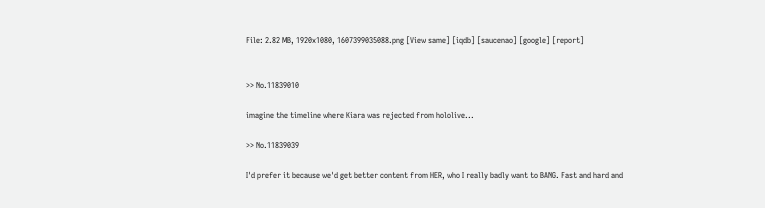File: 2.82 MB, 1920x1080, 1607399035088.png [View same] [iqdb] [saucenao] [google] [report]


>> No.11839010

imagine the timeline where Kiara was rejected from hololive...

>> No.11839039

I'd prefer it because we'd get better content from HER, who I really badly want to BANG. Fast and hard and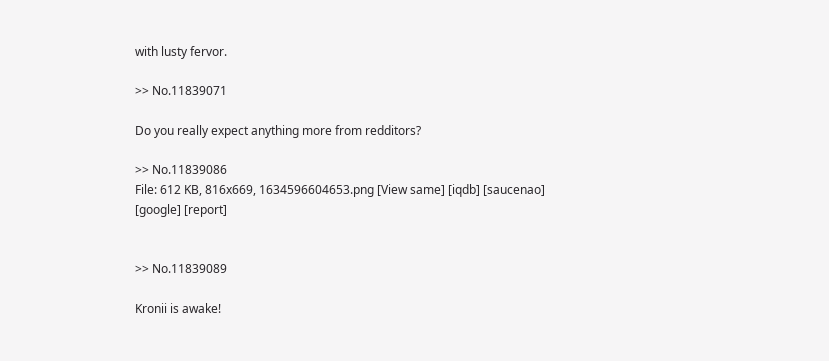with lusty fervor.

>> No.11839071

Do you really expect anything more from redditors?

>> No.11839086
File: 612 KB, 816x669, 1634596604653.png [View same] [iqdb] [saucenao] [google] [report]


>> No.11839089

Kronii is awake!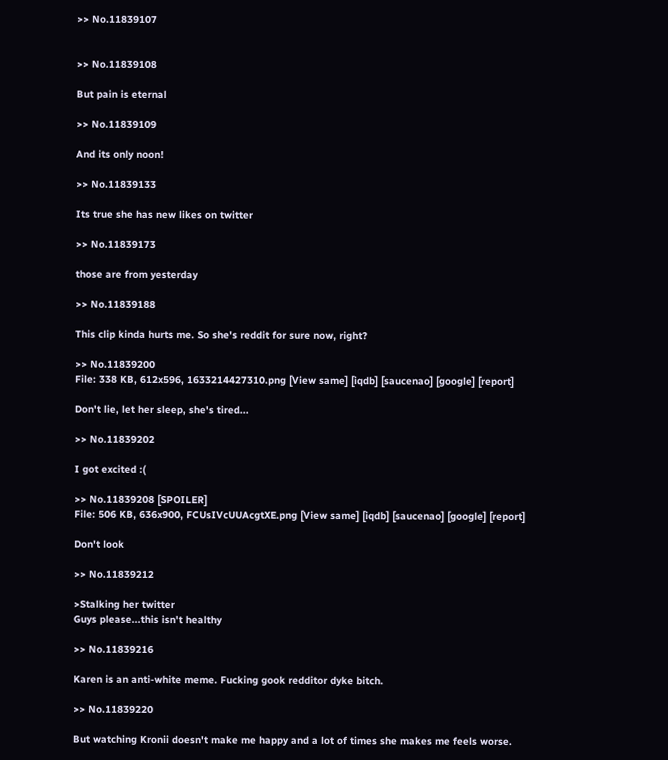>> No.11839107


>> No.11839108

But pain is eternal

>> No.11839109

And its only noon!

>> No.11839133

Its true she has new likes on twitter

>> No.11839173

those are from yesterday

>> No.11839188

This clip kinda hurts me. So she's reddit for sure now, right?

>> No.11839200
File: 338 KB, 612x596, 1633214427310.png [View same] [iqdb] [saucenao] [google] [report]

Don't lie, let her sleep, she's tired...

>> No.11839202

I got excited :(

>> No.11839208 [SPOILER]
File: 506 KB, 636x900, FCUsIVcUUAcgtXE.png [View same] [iqdb] [saucenao] [google] [report]

Don't look

>> No.11839212

>Stalking her twitter
Guys please...this isn't healthy

>> No.11839216

Karen is an anti-white meme. Fucking gook redditor dyke bitch.

>> No.11839220

But watching Kronii doesn't make me happy and a lot of times she makes me feels worse.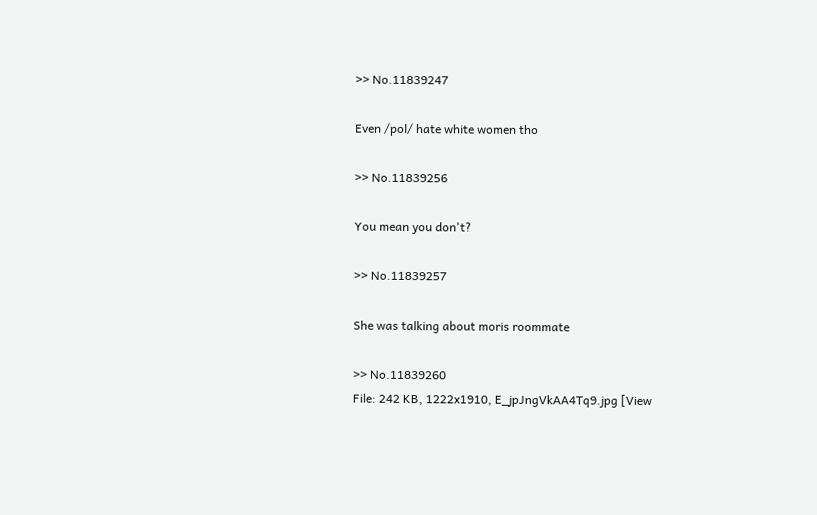>> No.11839247

Even /pol/ hate white women tho

>> No.11839256

You mean you don't?

>> No.11839257

She was talking about moris roommate

>> No.11839260
File: 242 KB, 1222x1910, E_jpJngVkAA4Tq9.jpg [View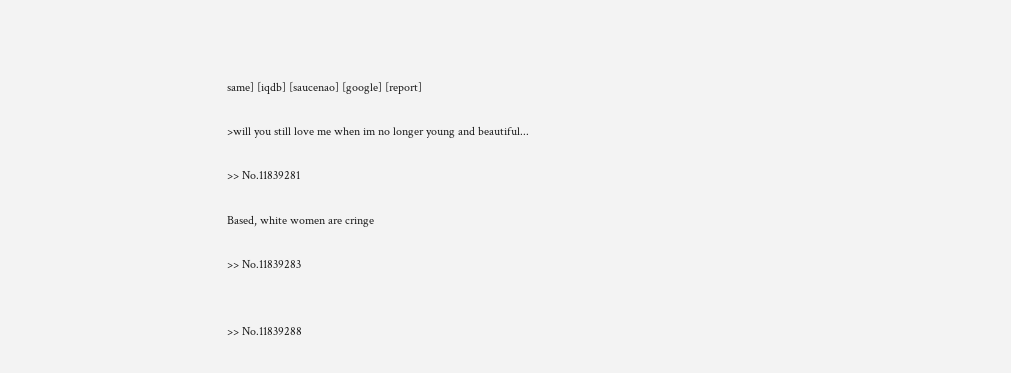same] [iqdb] [saucenao] [google] [report]

>will you still love me when im no longer young and beautiful...

>> No.11839281

Based, white women are cringe

>> No.11839283


>> No.11839288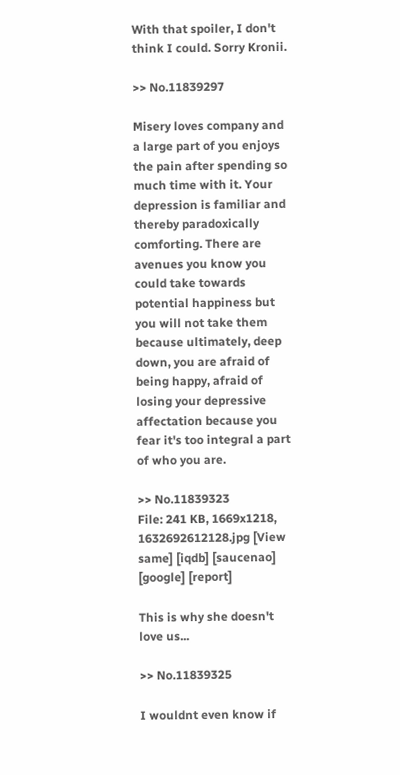With that spoiler, I don't think I could. Sorry Kronii.

>> No.11839297

Misery loves company and a large part of you enjoys the pain after spending so much time with it. Your depression is familiar and thereby paradoxically comforting. There are avenues you know you could take towards potential happiness but you will not take them because ultimately, deep down, you are afraid of being happy, afraid of losing your depressive affectation because you fear it's too integral a part of who you are.

>> No.11839323
File: 241 KB, 1669x1218, 1632692612128.jpg [View same] [iqdb] [saucenao] [google] [report]

This is why she doesn't love us...

>> No.11839325

I wouldnt even know if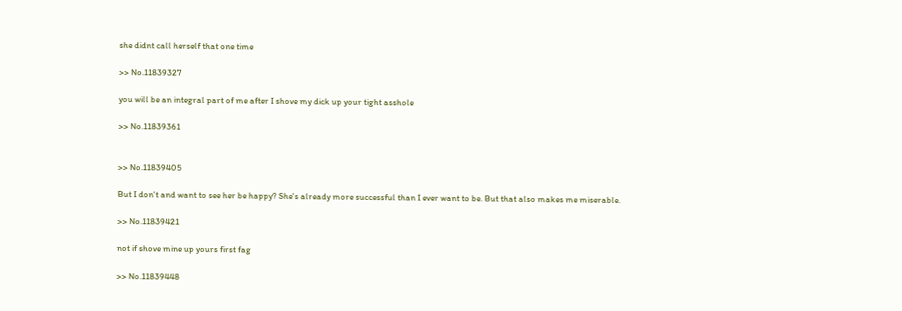she didnt call herself that one time

>> No.11839327

you will be an integral part of me after I shove my dick up your tight asshole

>> No.11839361


>> No.11839405

But I don't and want to see her be happy? She's already more successful than I ever want to be. But that also makes me miserable.

>> No.11839421

not if shove mine up yours first fag

>> No.11839448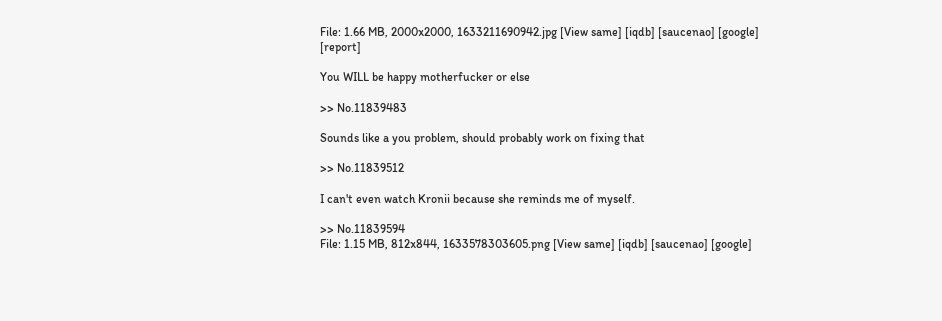File: 1.66 MB, 2000x2000, 1633211690942.jpg [View same] [iqdb] [saucenao] [google] [report]

You WILL be happy motherfucker or else

>> No.11839483

Sounds like a you problem, should probably work on fixing that

>> No.11839512

I can't even watch Kronii because she reminds me of myself.

>> No.11839594
File: 1.15 MB, 812x844, 1633578303605.png [View same] [iqdb] [saucenao] [google]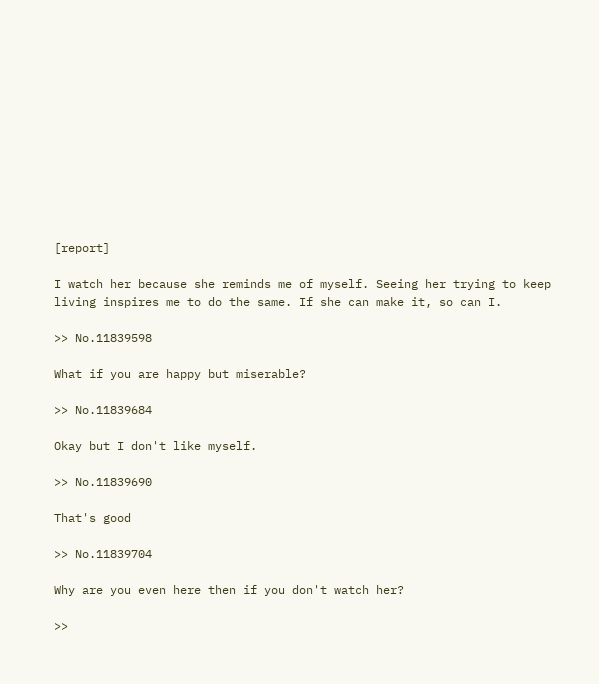[report]

I watch her because she reminds me of myself. Seeing her trying to keep living inspires me to do the same. If she can make it, so can I.

>> No.11839598

What if you are happy but miserable?

>> No.11839684

Okay but I don't like myself.

>> No.11839690

That's good

>> No.11839704

Why are you even here then if you don't watch her?

>>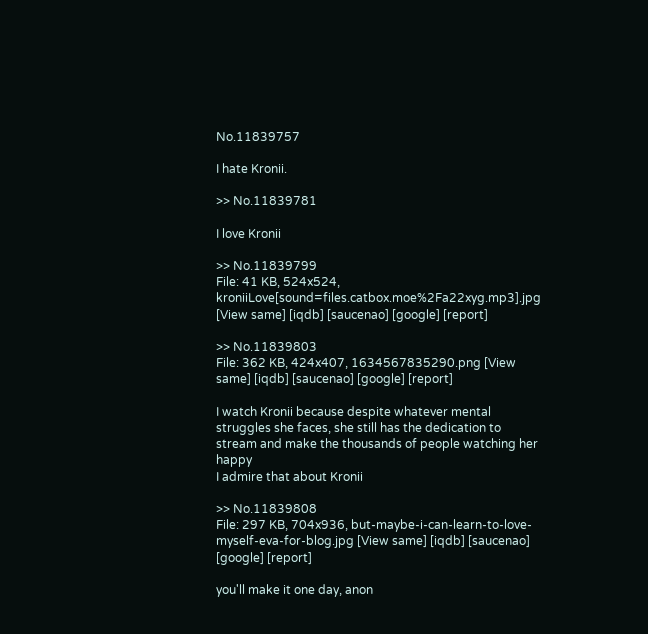No.11839757

I hate Kronii.

>> No.11839781

I love Kronii

>> No.11839799
File: 41 KB, 524x524, kroniiLove[sound=files.catbox.moe%2Fa22xyg.mp3].jpg [View same] [iqdb] [saucenao] [google] [report]

>> No.11839803
File: 362 KB, 424x407, 1634567835290.png [View same] [iqdb] [saucenao] [google] [report]

I watch Kronii because despite whatever mental struggles she faces, she still has the dedication to stream and make the thousands of people watching her happy
I admire that about Kronii

>> No.11839808
File: 297 KB, 704x936, but-maybe-i-can-learn-to-love-myself-eva-for-blog.jpg [View same] [iqdb] [saucenao] [google] [report]

you'll make it one day, anon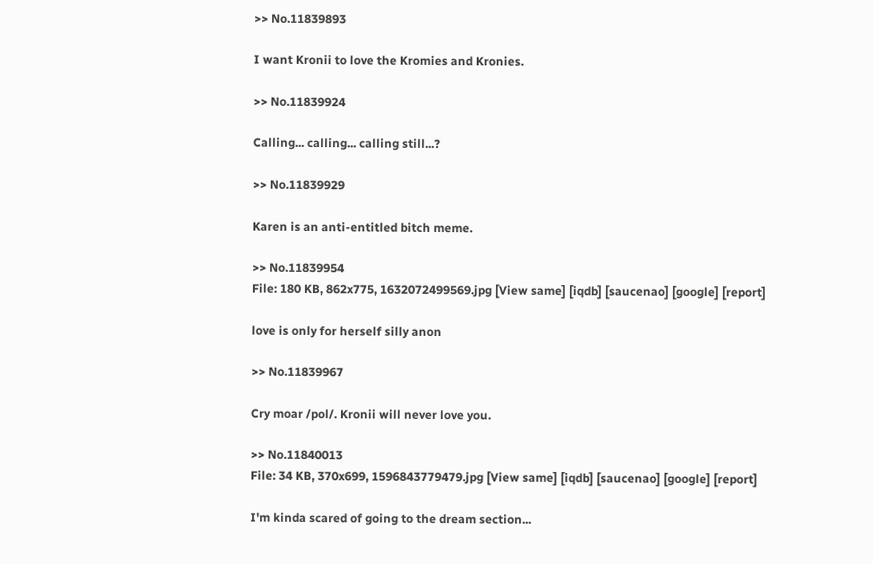>> No.11839893

I want Kronii to love the Kromies and Kronies.

>> No.11839924

Calling... calling... calling still...?

>> No.11839929

Karen is an anti-entitled bitch meme.

>> No.11839954
File: 180 KB, 862x775, 1632072499569.jpg [View same] [iqdb] [saucenao] [google] [report]

love is only for herself silly anon

>> No.11839967

Cry moar /pol/. Kronii will never love you.

>> No.11840013
File: 34 KB, 370x699, 1596843779479.jpg [View same] [iqdb] [saucenao] [google] [report]

I'm kinda scared of going to the dream section...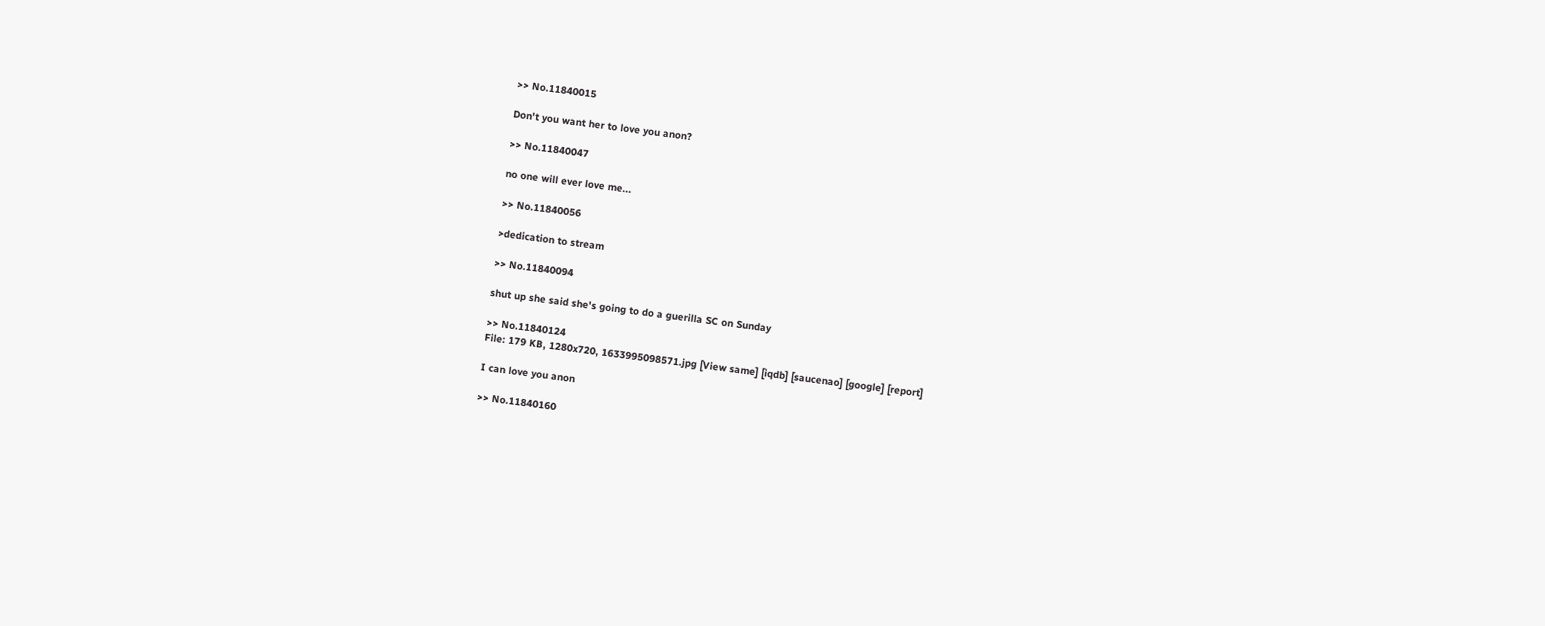>> No.11840015

Don't you want her to love you anon?

>> No.11840047

no one will ever love me...

>> No.11840056

>dedication to stream

>> No.11840094

shut up she said she's going to do a guerilla SC on Sunday

>> No.11840124
File: 179 KB, 1280x720, 1633995098571.jpg [View same] [iqdb] [saucenao] [google] [report]

I can love you anon

>> No.11840160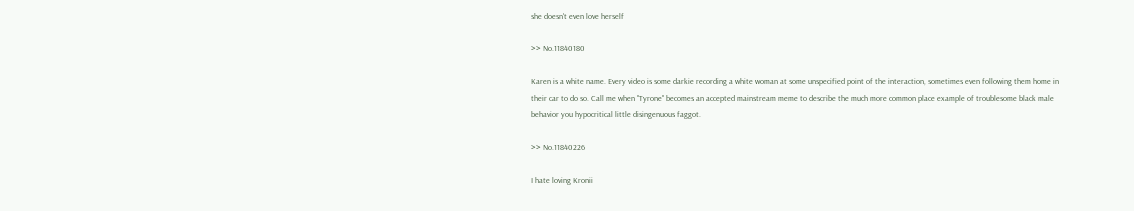she doesn't even love herself

>> No.11840180

Karen is a white name. Every video is some darkie recording a white woman at some unspecified point of the interaction, sometimes even following them home in their car to do so. Call me when "Tyrone" becomes an accepted mainstream meme to describe the much more common place example of troublesome black male behavior you hypocritical little disingenuous faggot.

>> No.11840226

I hate loving Kronii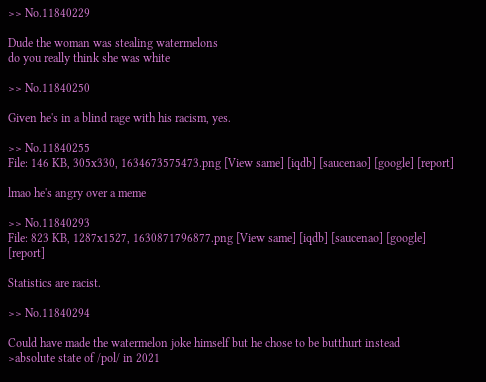>> No.11840229

Dude the woman was stealing watermelons
do you really think she was white

>> No.11840250

Given he's in a blind rage with his racism, yes.

>> No.11840255
File: 146 KB, 305x330, 1634673575473.png [View same] [iqdb] [saucenao] [google] [report]

lmao he's angry over a meme

>> No.11840293
File: 823 KB, 1287x1527, 1630871796877.png [View same] [iqdb] [saucenao] [google] [report]

Statistics are racist.

>> No.11840294

Could have made the watermelon joke himself but he chose to be butthurt instead
>absolute state of /pol/ in 2021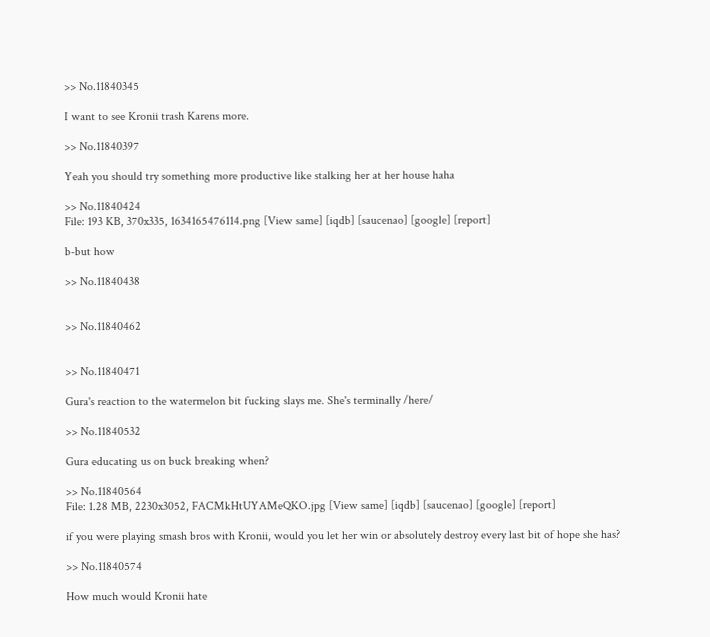>> No.11840345

I want to see Kronii trash Karens more.

>> No.11840397

Yeah you should try something more productive like stalking her at her house haha

>> No.11840424
File: 193 KB, 370x335, 1634165476114.png [View same] [iqdb] [saucenao] [google] [report]

b-but how

>> No.11840438


>> No.11840462


>> No.11840471

Gura's reaction to the watermelon bit fucking slays me. She's terminally /here/

>> No.11840532

Gura educating us on buck breaking when?

>> No.11840564
File: 1.28 MB, 2230x3052, FACMkHtUYAMeQKO.jpg [View same] [iqdb] [saucenao] [google] [report]

if you were playing smash bros with Kronii, would you let her win or absolutely destroy every last bit of hope she has?

>> No.11840574

How much would Kronii hate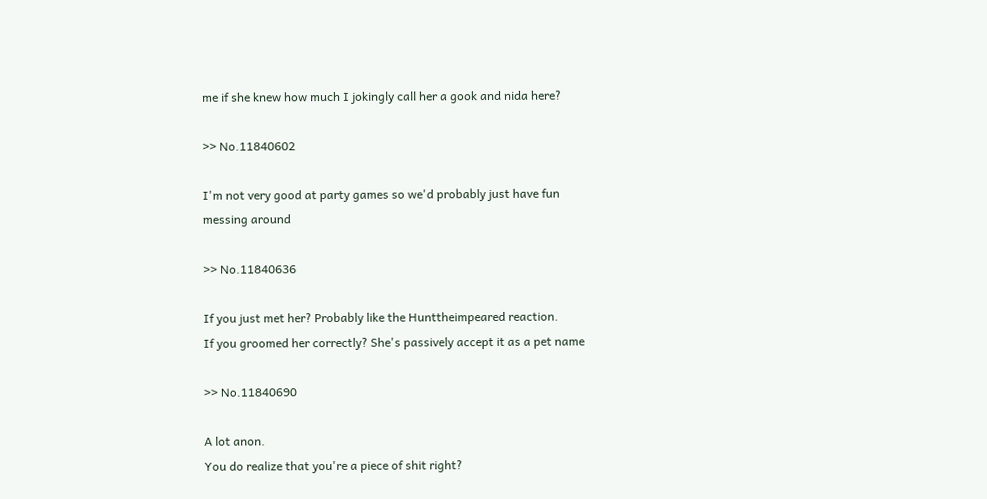me if she knew how much I jokingly call her a gook and nida here?

>> No.11840602

I'm not very good at party games so we'd probably just have fun messing around

>> No.11840636

If you just met her? Probably like the Hunttheimpeared reaction.
If you groomed her correctly? She's passively accept it as a pet name

>> No.11840690

A lot anon.
You do realize that you're a piece of shit right?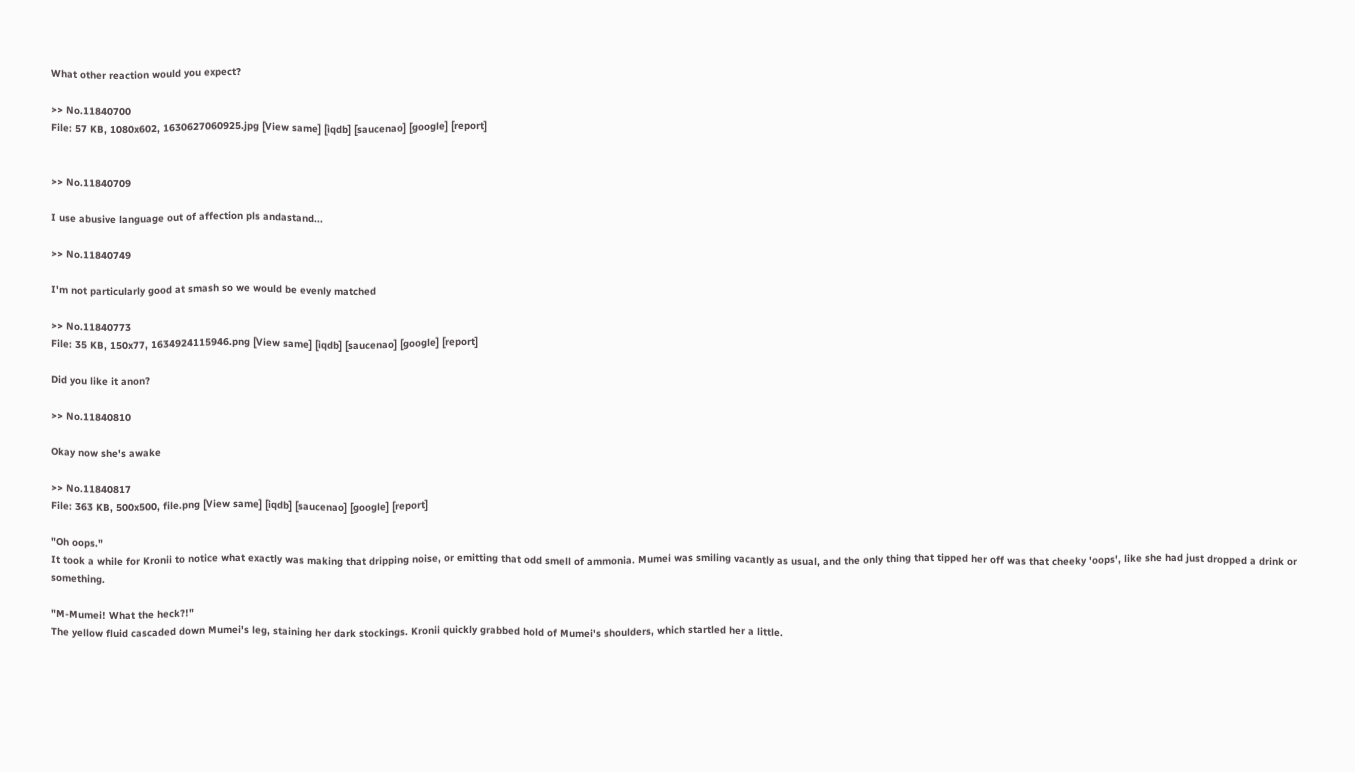What other reaction would you expect?

>> No.11840700
File: 57 KB, 1080x602, 1630627060925.jpg [View same] [iqdb] [saucenao] [google] [report]


>> No.11840709

I use abusive language out of affection pls andastand...

>> No.11840749

I'm not particularly good at smash so we would be evenly matched

>> No.11840773
File: 35 KB, 150x77, 1634924115946.png [View same] [iqdb] [saucenao] [google] [report]

Did you like it anon?

>> No.11840810

Okay now she's awake

>> No.11840817
File: 363 KB, 500x500, file.png [View same] [iqdb] [saucenao] [google] [report]

"Oh oops."
It took a while for Kronii to notice what exactly was making that dripping noise, or emitting that odd smell of ammonia. Mumei was smiling vacantly as usual, and the only thing that tipped her off was that cheeky 'oops', like she had just dropped a drink or something.

"M-Mumei! What the heck?!"
The yellow fluid cascaded down Mumei's leg, staining her dark stockings. Kronii quickly grabbed hold of Mumei's shoulders, which startled her a little.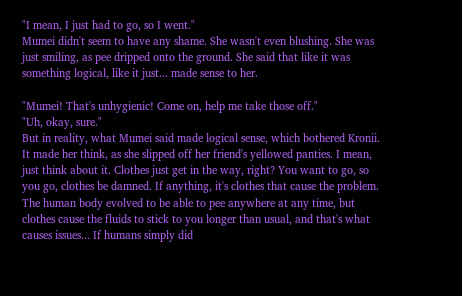"I mean, I just had to go, so I went."
Mumei didn't seem to have any shame. She wasn't even blushing. She was just smiling, as pee dripped onto the ground. She said that like it was something logical, like it just... made sense to her.

"Mumei! That's unhygienic! Come on, help me take those off."
"Uh, okay, sure."
But in reality, what Mumei said made logical sense, which bothered Kronii. It made her think, as she slipped off her friend's yellowed panties. I mean, just think about it. Clothes just get in the way, right? You want to go, so you go, clothes be damned. If anything, it's clothes that cause the problem. The human body evolved to be able to pee anywhere at any time, but clothes cause the fluids to stick to you longer than usual, and that's what causes issues... If humans simply did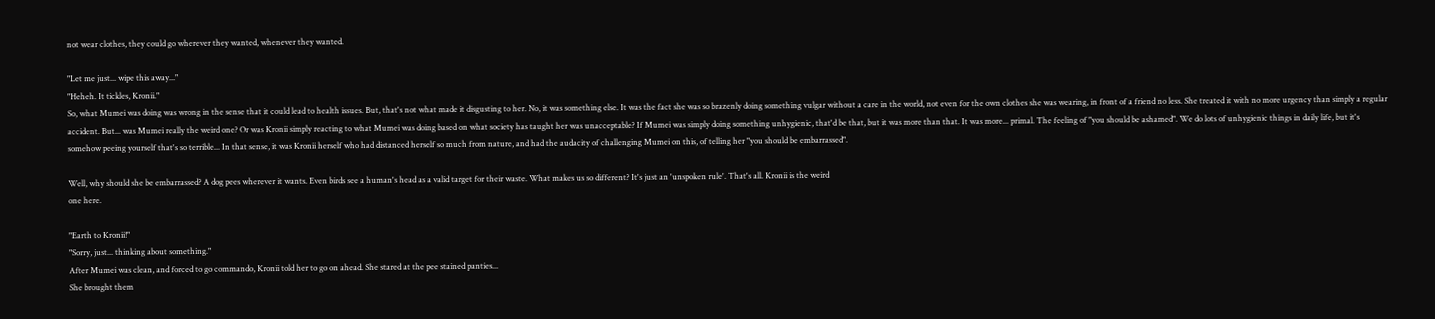not wear clothes, they could go wherever they wanted, whenever they wanted.

"Let me just... wipe this away..."
"Heheh. It tickles, Kronii."
So, what Mumei was doing was wrong in the sense that it could lead to health issues. But, that's not what made it disgusting to her. No, it was something else. It was the fact she was so brazenly doing something vulgar without a care in the world, not even for the own clothes she was wearing, in front of a friend no less. She treated it with no more urgency than simply a regular accident. But... was Mumei really the weird one? Or was Kronii simply reacting to what Mumei was doing based on what society has taught her was unacceptable? If Mumei was simply doing something unhygienic, that'd be that, but it was more than that. It was more... primal. The feeling of "you should be ashamed". We do lots of unhygienic things in daily life, but it's somehow peeing yourself that's so terrible... In that sense, it was Kronii herself who had distanced herself so much from nature, and had the audacity of challenging Mumei on this, of telling her "you should be embarrassed".

Well, why should she be embarrassed? A dog pees wherever it wants. Even birds see a human's head as a valid target for their waste. What makes us so different? It's just an 'unspoken rule'. That's all. Kronii is the weird
one here.

"Earth to Kronii!"
"Sorry, just... thinking about something."
After Mumei was clean, and forced to go commando, Kronii told her to go on ahead. She stared at the pee stained panties...
She brought them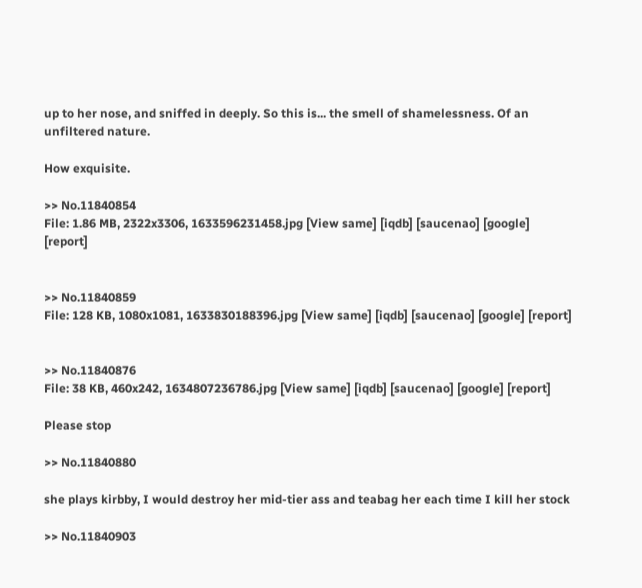up to her nose, and sniffed in deeply. So this is... the smell of shamelessness. Of an unfiltered nature.

How exquisite.

>> No.11840854
File: 1.86 MB, 2322x3306, 1633596231458.jpg [View same] [iqdb] [saucenao] [google] [report]


>> No.11840859
File: 128 KB, 1080x1081, 1633830188396.jpg [View same] [iqdb] [saucenao] [google] [report]


>> No.11840876
File: 38 KB, 460x242, 1634807236786.jpg [View same] [iqdb] [saucenao] [google] [report]

Please stop

>> No.11840880

she plays kirbby, I would destroy her mid-tier ass and teabag her each time I kill her stock

>> No.11840903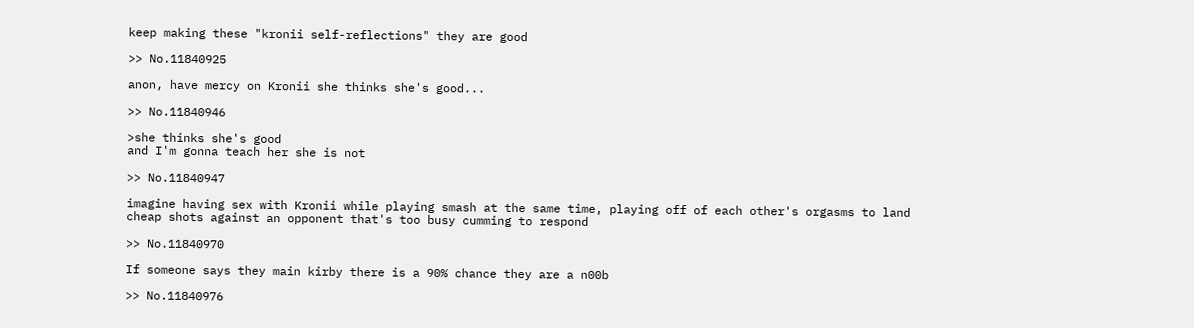keep making these "kronii self-reflections" they are good

>> No.11840925

anon, have mercy on Kronii she thinks she's good...

>> No.11840946

>she thinks she's good
and I'm gonna teach her she is not

>> No.11840947

imagine having sex with Kronii while playing smash at the same time, playing off of each other's orgasms to land cheap shots against an opponent that's too busy cumming to respond

>> No.11840970

If someone says they main kirby there is a 90% chance they are a n00b

>> No.11840976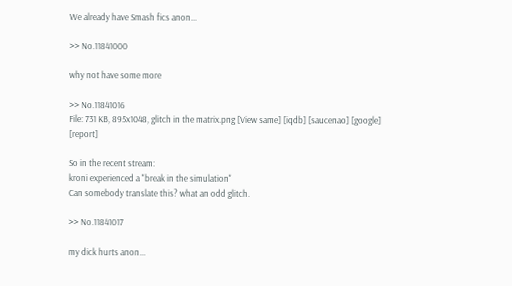We already have Smash fics anon...

>> No.11841000

why not have some more

>> No.11841016
File: 731 KB, 895x1048, glitch in the matrix.png [View same] [iqdb] [saucenao] [google] [report]

So in the recent stream:
kroni experienced a "break in the simulation"
Can somebody translate this? what an odd glitch.

>> No.11841017

my dick hurts anon...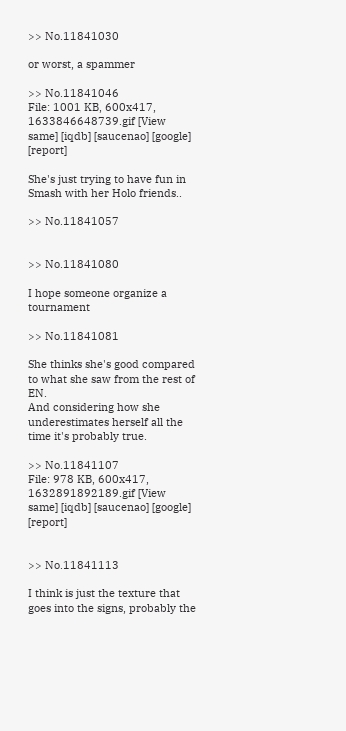>> No.11841030

or worst, a spammer

>> No.11841046
File: 1001 KB, 600x417, 1633846648739.gif [View same] [iqdb] [saucenao] [google] [report]

She's just trying to have fun in Smash with her Holo friends..

>> No.11841057


>> No.11841080

I hope someone organize a tournament

>> No.11841081

She thinks she's good compared to what she saw from the rest of EN.
And considering how she underestimates herself all the time it's probably true.

>> No.11841107
File: 978 KB, 600x417, 1632891892189.gif [View same] [iqdb] [saucenao] [google] [report]


>> No.11841113

I think is just the texture that goes into the signs, probably the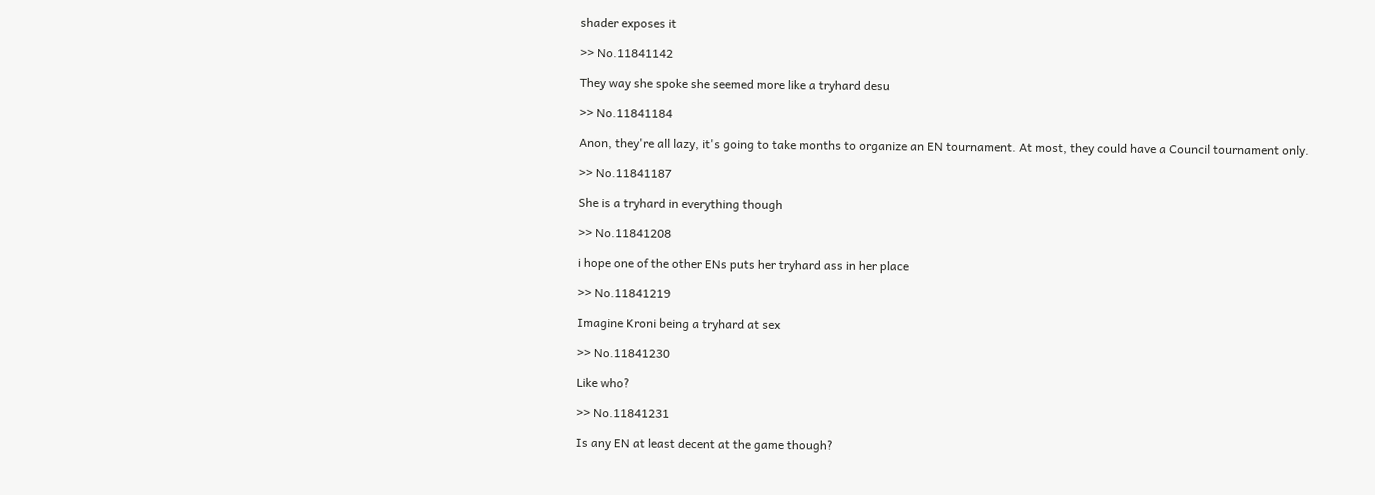shader exposes it

>> No.11841142

They way she spoke she seemed more like a tryhard desu

>> No.11841184

Anon, they're all lazy, it's going to take months to organize an EN tournament. At most, they could have a Council tournament only.

>> No.11841187

She is a tryhard in everything though

>> No.11841208

i hope one of the other ENs puts her tryhard ass in her place

>> No.11841219

Imagine Kroni being a tryhard at sex

>> No.11841230

Like who?

>> No.11841231

Is any EN at least decent at the game though?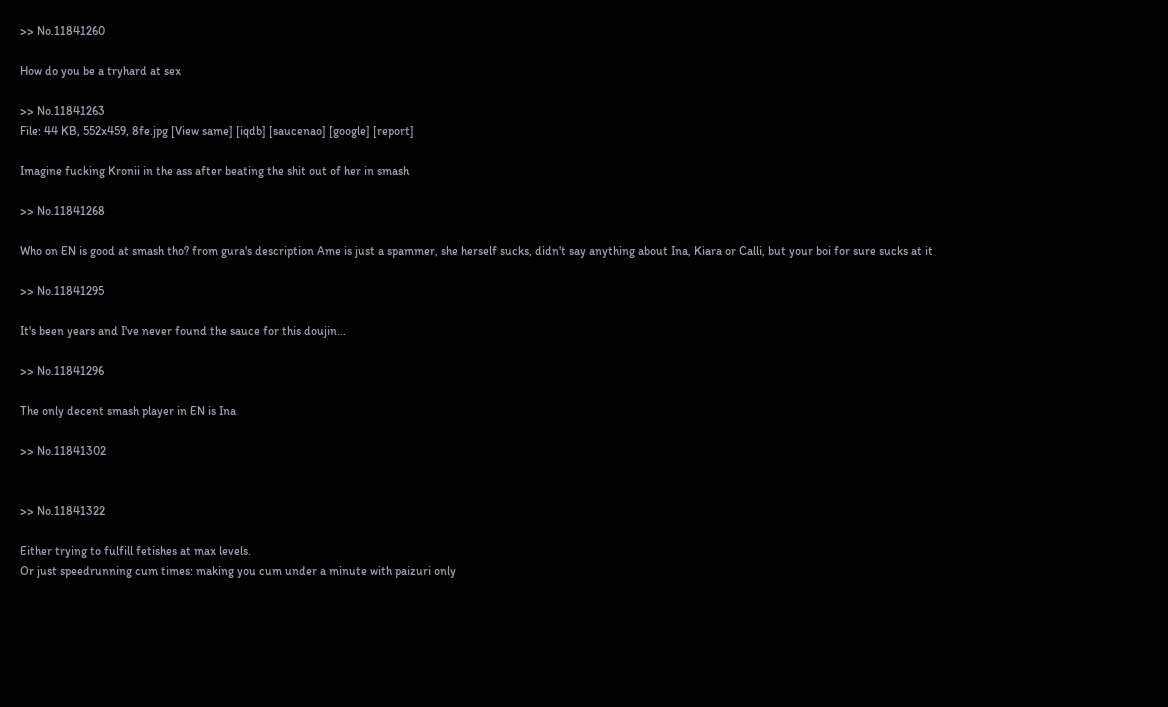>> No.11841260

How do you be a tryhard at sex

>> No.11841263
File: 44 KB, 552x459, 8fe.jpg [View same] [iqdb] [saucenao] [google] [report]

Imagine fucking Kronii in the ass after beating the shit out of her in smash

>> No.11841268

Who on EN is good at smash tho? from gura's description Ame is just a spammer, she herself sucks, didn't say anything about Ina, Kiara or Calli, but your boi for sure sucks at it

>> No.11841295

It's been years and I've never found the sauce for this doujin...

>> No.11841296

The only decent smash player in EN is Ina

>> No.11841302


>> No.11841322

Either trying to fulfill fetishes at max levels.
Or just speedrunning cum times: making you cum under a minute with paizuri only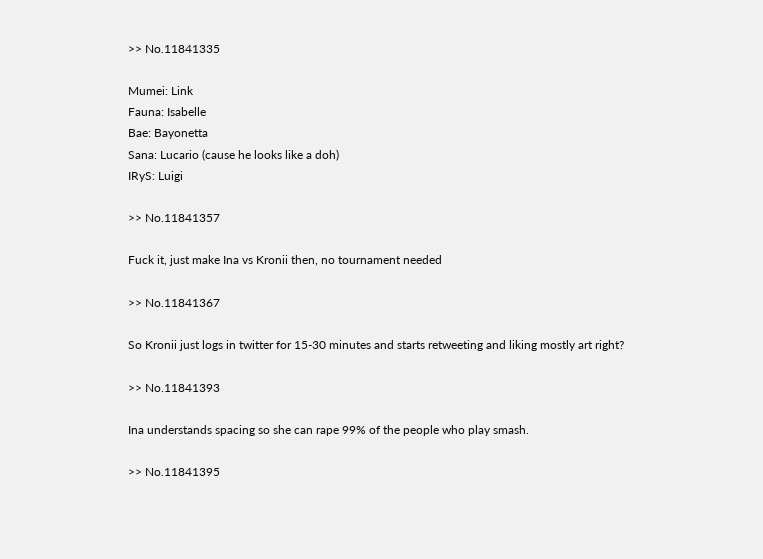>> No.11841335

Mumei: Link
Fauna: Isabelle
Bae: Bayonetta
Sana: Lucario (cause he looks like a doh)
IRyS: Luigi

>> No.11841357

Fuck it, just make Ina vs Kronii then, no tournament needed

>> No.11841367

So Kronii just logs in twitter for 15-30 minutes and starts retweeting and liking mostly art right?

>> No.11841393

Ina understands spacing so she can rape 99% of the people who play smash.

>> No.11841395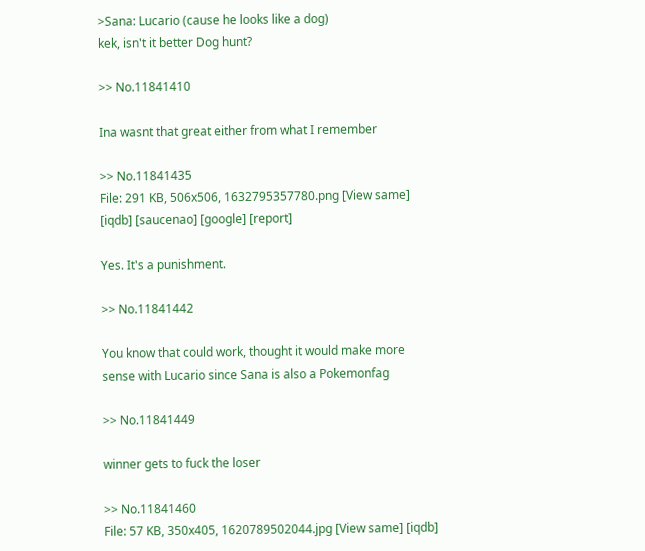>Sana: Lucario (cause he looks like a dog)
kek, isn't it better Dog hunt?

>> No.11841410

Ina wasnt that great either from what I remember

>> No.11841435
File: 291 KB, 506x506, 1632795357780.png [View same] [iqdb] [saucenao] [google] [report]

Yes. It's a punishment.

>> No.11841442

You know that could work, thought it would make more sense with Lucario since Sana is also a Pokemonfag

>> No.11841449

winner gets to fuck the loser

>> No.11841460
File: 57 KB, 350x405, 1620789502044.jpg [View same] [iqdb]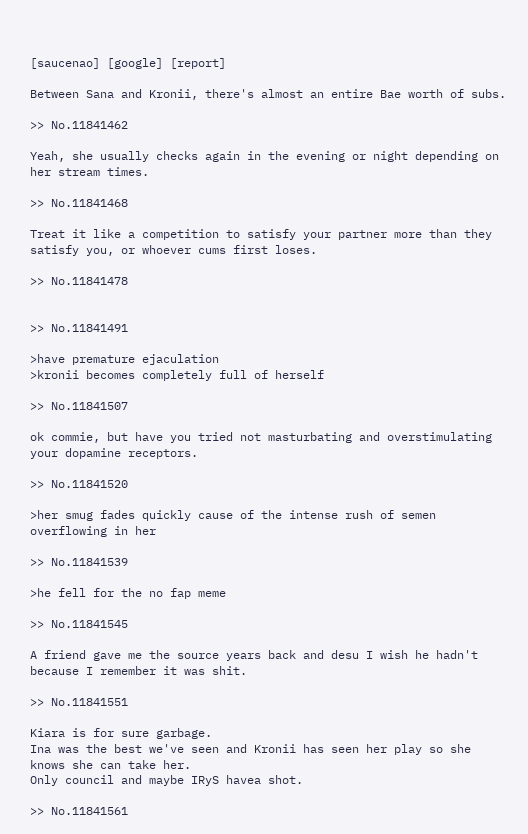[saucenao] [google] [report]

Between Sana and Kronii, there's almost an entire Bae worth of subs.

>> No.11841462

Yeah, she usually checks again in the evening or night depending on her stream times.

>> No.11841468

Treat it like a competition to satisfy your partner more than they satisfy you, or whoever cums first loses.

>> No.11841478


>> No.11841491

>have premature ejaculation
>kronii becomes completely full of herself

>> No.11841507

ok commie, but have you tried not masturbating and overstimulating your dopamine receptors.

>> No.11841520

>her smug fades quickly cause of the intense rush of semen overflowing in her

>> No.11841539

>he fell for the no fap meme

>> No.11841545

A friend gave me the source years back and desu I wish he hadn't because I remember it was shit.

>> No.11841551

Kiara is for sure garbage.
Ina was the best we've seen and Kronii has seen her play so she knows she can take her.
Only council and maybe IRyS havea shot.

>> No.11841561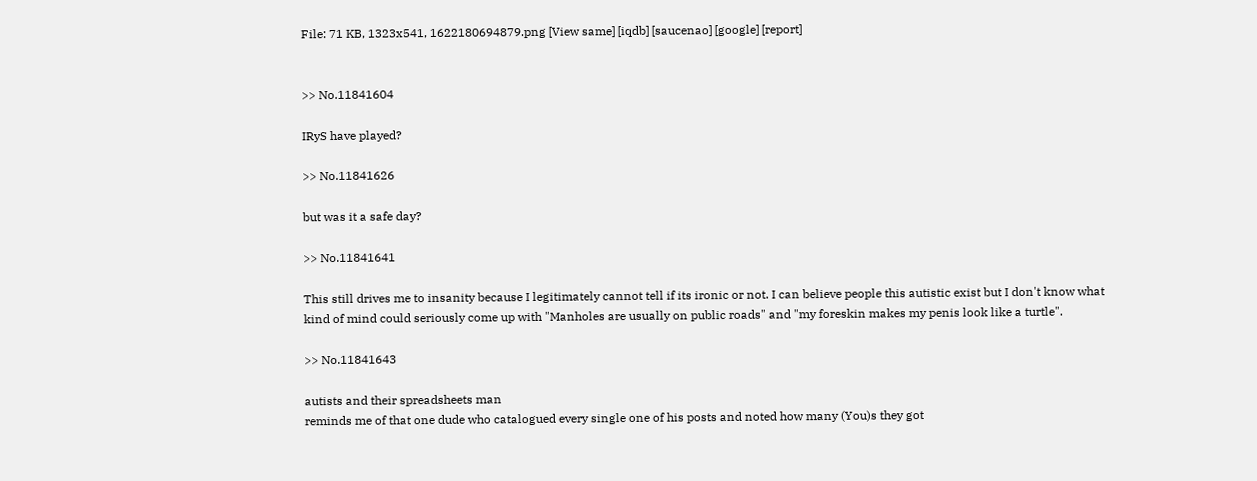File: 71 KB, 1323x541, 1622180694879.png [View same] [iqdb] [saucenao] [google] [report]


>> No.11841604

IRyS have played?

>> No.11841626

but was it a safe day?

>> No.11841641

This still drives me to insanity because I legitimately cannot tell if its ironic or not. I can believe people this autistic exist but I don't know what kind of mind could seriously come up with "Manholes are usually on public roads" and "my foreskin makes my penis look like a turtle".

>> No.11841643

autists and their spreadsheets man
reminds me of that one dude who catalogued every single one of his posts and noted how many (You)s they got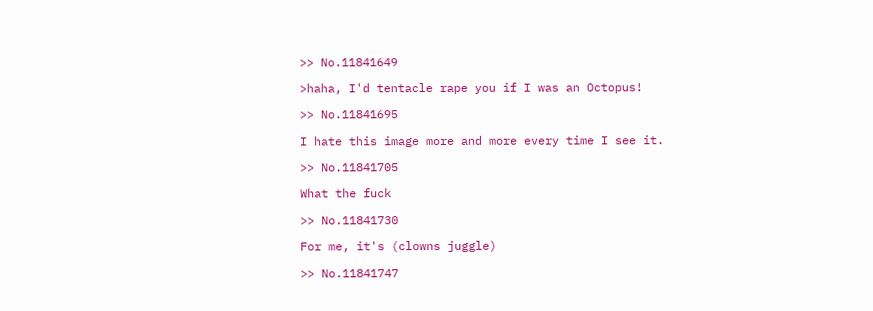>> No.11841649

>haha, I'd tentacle rape you if I was an Octopus!

>> No.11841695

I hate this image more and more every time I see it.

>> No.11841705

What the fuck

>> No.11841730

For me, it's (clowns juggle)

>> No.11841747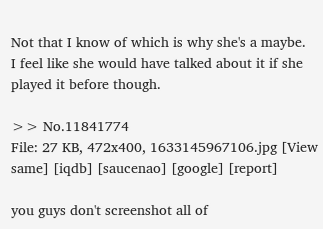Not that I know of which is why she's a maybe.
I feel like she would have talked about it if she played it before though.

>> No.11841774
File: 27 KB, 472x400, 1633145967106.jpg [View same] [iqdb] [saucenao] [google] [report]

you guys don't screenshot all of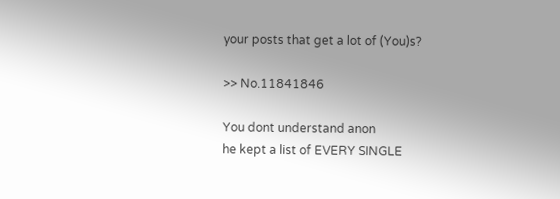your posts that get a lot of (You)s?

>> No.11841846

You dont understand anon
he kept a list of EVERY SINGLE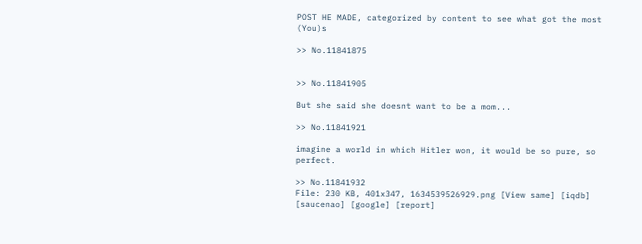POST HE MADE, categorized by content to see what got the most (You)s

>> No.11841875


>> No.11841905

But she said she doesnt want to be a mom...

>> No.11841921

imagine a world in which Hitler won, it would be so pure, so perfect.

>> No.11841932
File: 230 KB, 401x347, 1634539526929.png [View same] [iqdb] [saucenao] [google] [report]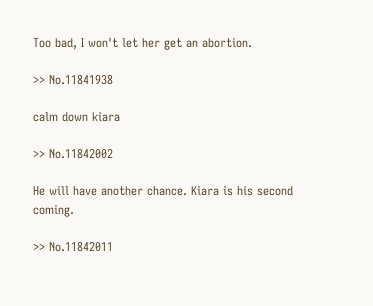Too bad, I won't let her get an abortion.

>> No.11841938

calm down kiara

>> No.11842002

He will have another chance. Kiara is his second coming.

>> No.11842011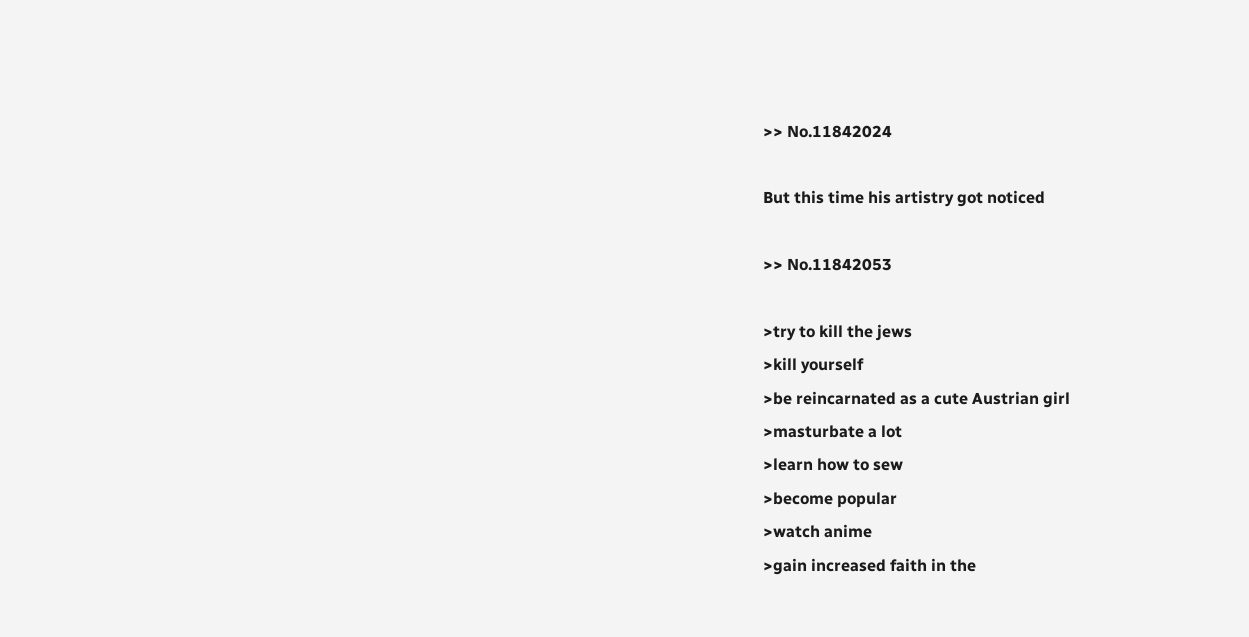>> No.11842024

But this time his artistry got noticed

>> No.11842053

>try to kill the jews
>kill yourself
>be reincarnated as a cute Austrian girl
>masturbate a lot
>learn how to sew
>become popular
>watch anime
>gain increased faith in the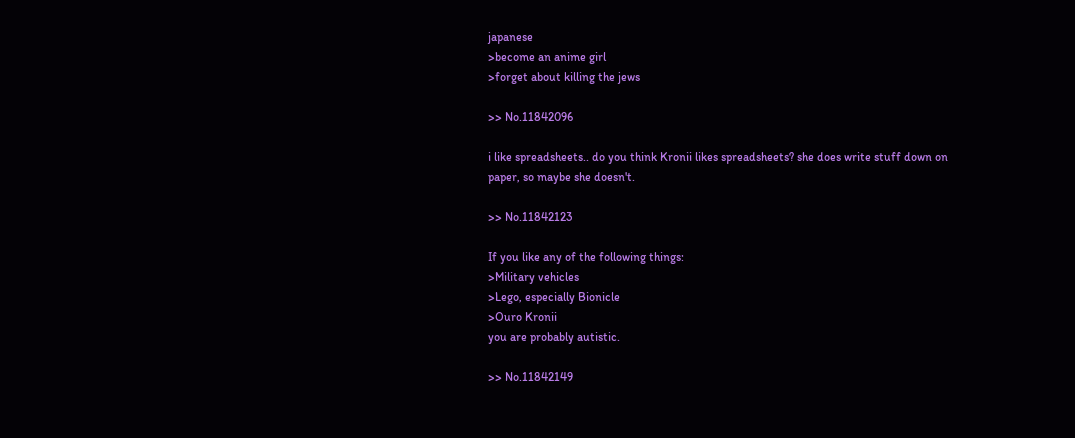japanese
>become an anime girl
>forget about killing the jews

>> No.11842096

i like spreadsheets.. do you think Kronii likes spreadsheets? she does write stuff down on paper, so maybe she doesn't.

>> No.11842123

If you like any of the following things:
>Military vehicles
>Lego, especially Bionicle
>Ouro Kronii
you are probably autistic.

>> No.11842149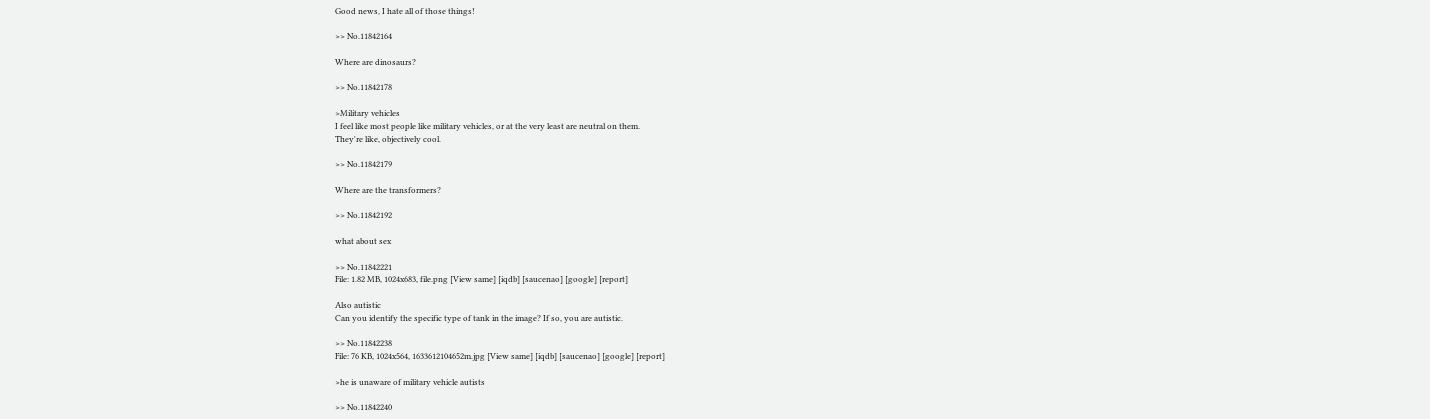Good news, I hate all of those things!

>> No.11842164

Where are dinosaurs?

>> No.11842178

>Military vehicles
I feel like most people like military vehicles, or at the very least are neutral on them.
They're like, objectively cool.

>> No.11842179

Where are the transformers?

>> No.11842192

what about sex

>> No.11842221
File: 1.82 MB, 1024x683, file.png [View same] [iqdb] [saucenao] [google] [report]

Also autistic
Can you identify the specific type of tank in the image? If so, you are autistic.

>> No.11842238
File: 76 KB, 1024x564, 1633612104652m.jpg [View same] [iqdb] [saucenao] [google] [report]

>he is unaware of military vehicle autists

>> No.11842240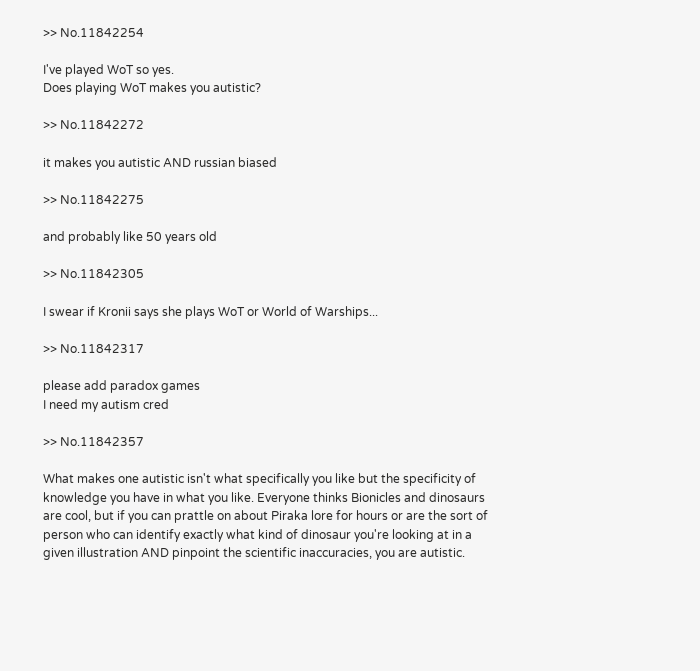>> No.11842254

I've played WoT so yes.
Does playing WoT makes you autistic?

>> No.11842272

it makes you autistic AND russian biased

>> No.11842275

and probably like 50 years old

>> No.11842305

I swear if Kronii says she plays WoT or World of Warships...

>> No.11842317

please add paradox games
I need my autism cred

>> No.11842357

What makes one autistic isn't what specifically you like but the specificity of knowledge you have in what you like. Everyone thinks Bionicles and dinosaurs are cool, but if you can prattle on about Piraka lore for hours or are the sort of person who can identify exactly what kind of dinosaur you're looking at in a given illustration AND pinpoint the scientific inaccuracies, you are autistic.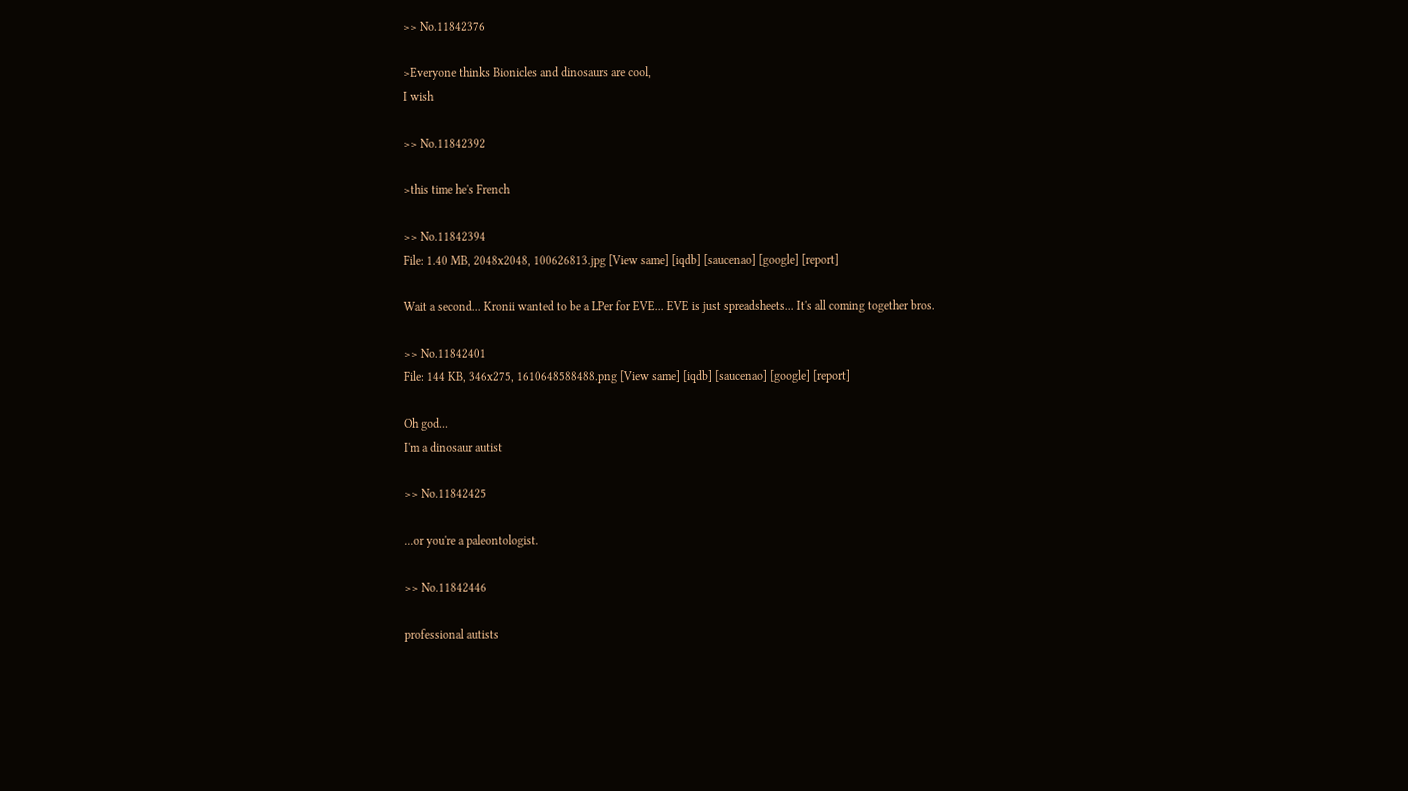>> No.11842376

>Everyone thinks Bionicles and dinosaurs are cool,
I wish

>> No.11842392

>this time he's French

>> No.11842394
File: 1.40 MB, 2048x2048, 100626813.jpg [View same] [iqdb] [saucenao] [google] [report]

Wait a second... Kronii wanted to be a LPer for EVE... EVE is just spreadsheets... It's all coming together bros.

>> No.11842401
File: 144 KB, 346x275, 1610648588488.png [View same] [iqdb] [saucenao] [google] [report]

Oh god...
I'm a dinosaur autist

>> No.11842425

...or you're a paleontologist.

>> No.11842446

professional autists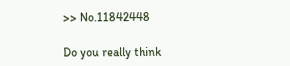>> No.11842448

Do you really think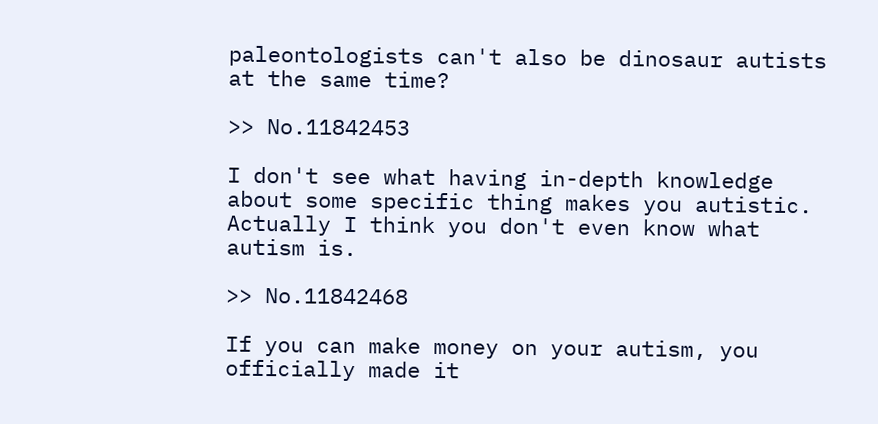paleontologists can't also be dinosaur autists at the same time?

>> No.11842453

I don't see what having in-depth knowledge about some specific thing makes you autistic.
Actually I think you don't even know what autism is.

>> No.11842468

If you can make money on your autism, you officially made it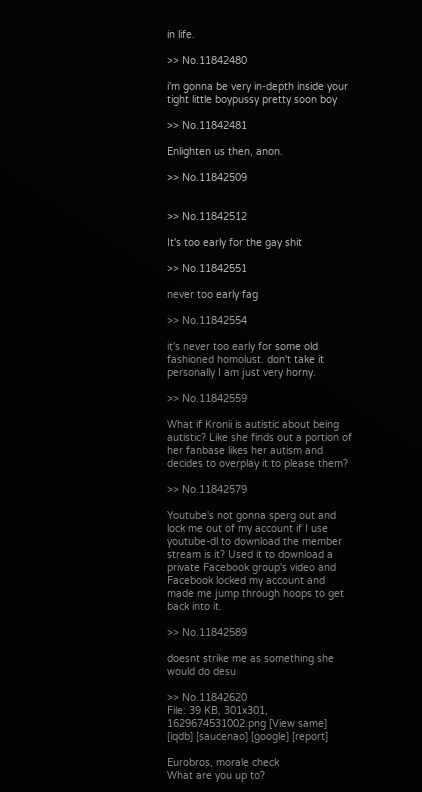in life.

>> No.11842480

i'm gonna be very in-depth inside your tight little boypussy pretty soon boy

>> No.11842481

Enlighten us then, anon.

>> No.11842509


>> No.11842512

It's too early for the gay shit

>> No.11842551

never too early fag

>> No.11842554

it's never too early for some old fashioned homolust. don't take it personally I am just very horny.

>> No.11842559

What if Kronii is autistic about being autistic? Like she finds out a portion of her fanbase likes her autism and decides to overplay it to please them?

>> No.11842579

Youtube's not gonna sperg out and lock me out of my account if I use youtube-dl to download the member stream is it? Used it to download a private Facebook group's video and Facebook locked my account and made me jump through hoops to get back into it.

>> No.11842589

doesnt strike me as something she would do desu

>> No.11842620
File: 39 KB, 301x301, 1629674531002.png [View same] [iqdb] [saucenao] [google] [report]

Eurobros, morale check
What are you up to?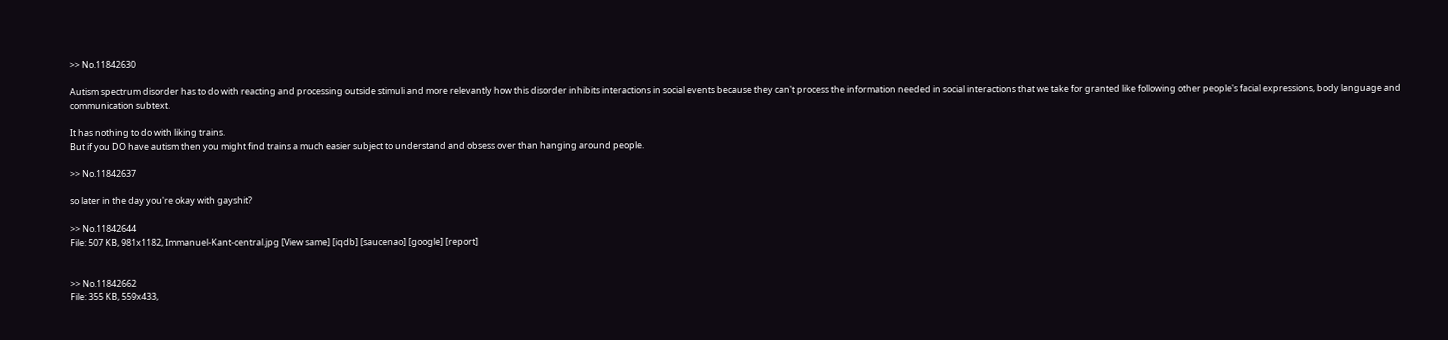>> No.11842630

Autism spectrum disorder has to do with reacting and processing outside stimuli and more relevantly how this disorder inhibits interactions in social events because they can't process the information needed in social interactions that we take for granted like following other people's facial expressions, body language and communication subtext.

It has nothing to do with liking trains.
But if you DO have autism then you might find trains a much easier subject to understand and obsess over than hanging around people.

>> No.11842637

so later in the day you're okay with gayshit?

>> No.11842644
File: 507 KB, 981x1182, Immanuel-Kant-central.jpg [View same] [iqdb] [saucenao] [google] [report]


>> No.11842662
File: 355 KB, 559x433,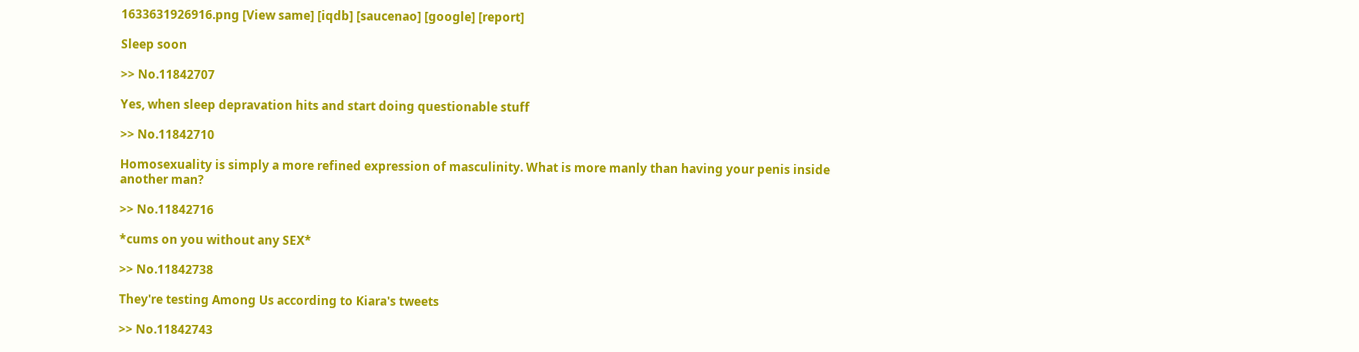1633631926916.png [View same] [iqdb] [saucenao] [google] [report]

Sleep soon

>> No.11842707

Yes, when sleep depravation hits and start doing questionable stuff

>> No.11842710

Homosexuality is simply a more refined expression of masculinity. What is more manly than having your penis inside another man?

>> No.11842716

*cums on you without any SEX*

>> No.11842738

They're testing Among Us according to Kiara's tweets

>> No.11842743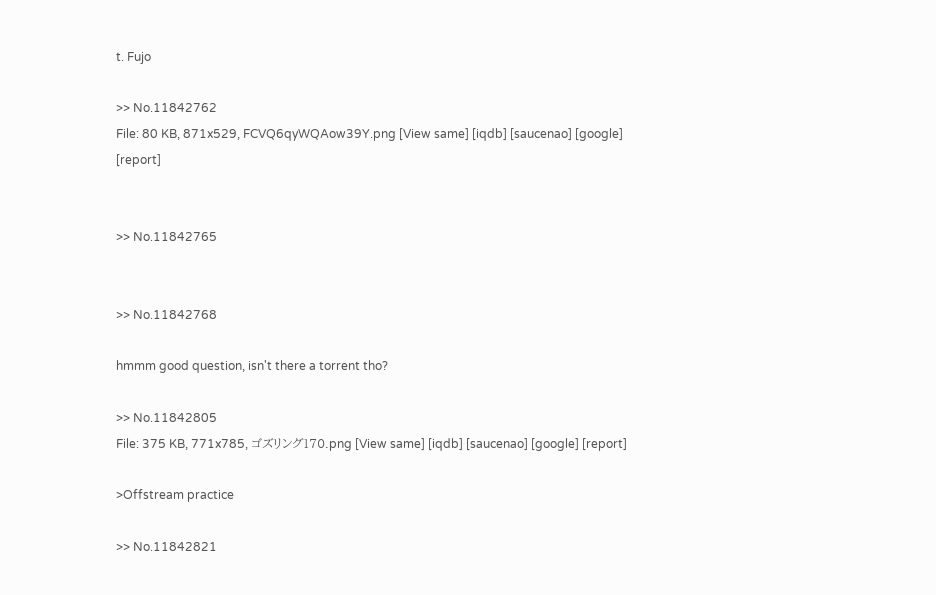t. Fujo

>> No.11842762
File: 80 KB, 871x529, FCVQ6qyWQAow39Y.png [View same] [iqdb] [saucenao] [google] [report]


>> No.11842765


>> No.11842768

hmmm good question, isn't there a torrent tho?

>> No.11842805
File: 375 KB, 771x785, ゴズリング170.png [View same] [iqdb] [saucenao] [google] [report]

>Offstream practice

>> No.11842821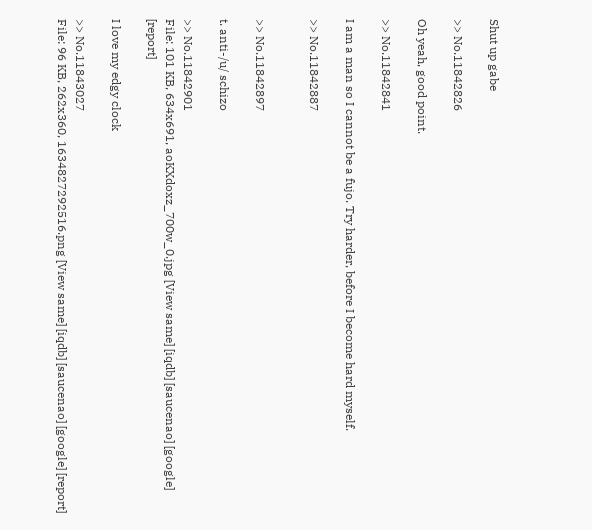Shut up gabe

>> No.11842826

Oh yeah, good point.

>> No.11842841

I am a man so I cannot be a fujo. Try harder, before I become hard myself.

>> No.11842887


>> No.11842897

t. anti-/u/ schizo

>> No.11842901
File: 101 KB, 634x691, aoKXdoxz_700w_0.jpg [View same] [iqdb] [saucenao] [google] [report]

I love my edgy clock

>> No.11843027
File: 96 KB, 262x360, 1634827292516.png [View same] [iqdb] [saucenao] [google] [report]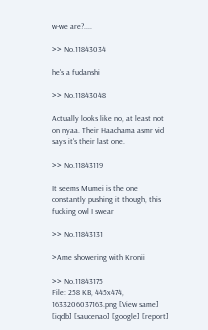w-we are?....

>> No.11843034

he's a fudanshi

>> No.11843048

Actually looks like no, at least not on nyaa. Their Haachama asmr vid says it's their last one.

>> No.11843119

It seems Mumei is the one constantly pushing it though, this fucking owl I swear

>> No.11843131

>Ame showering with Kronii

>> No.11843175
File: 258 KB, 445x474, 1633206037163.png [View same] [iqdb] [saucenao] [google] [report]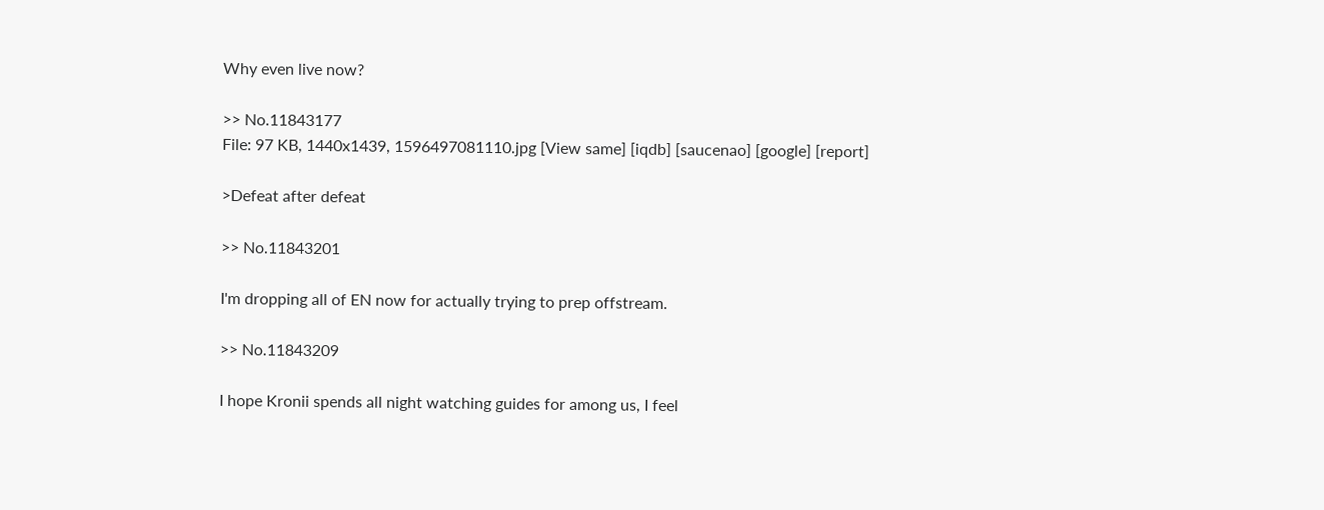Why even live now?

>> No.11843177
File: 97 KB, 1440x1439, 1596497081110.jpg [View same] [iqdb] [saucenao] [google] [report]

>Defeat after defeat

>> No.11843201

I'm dropping all of EN now for actually trying to prep offstream.

>> No.11843209

I hope Kronii spends all night watching guides for among us, I feel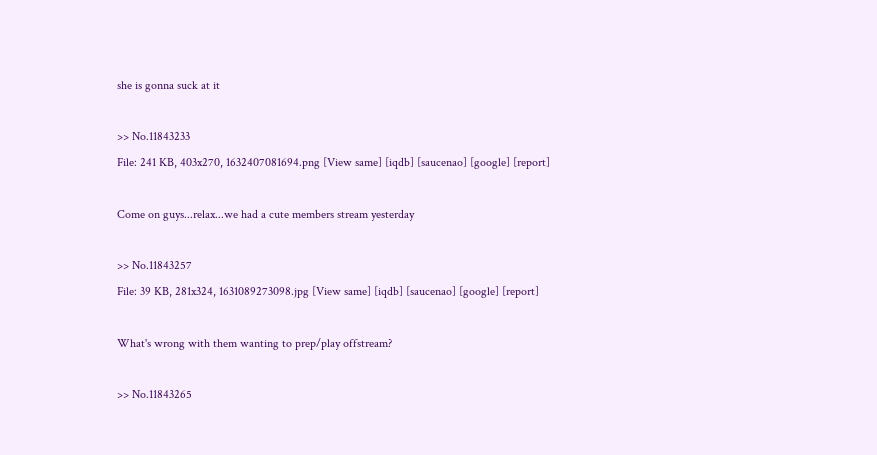she is gonna suck at it

>> No.11843233
File: 241 KB, 403x270, 1632407081694.png [View same] [iqdb] [saucenao] [google] [report]

Come on guys...relax...we had a cute members stream yesterday

>> No.11843257
File: 39 KB, 281x324, 1631089273098.jpg [View same] [iqdb] [saucenao] [google] [report]

What's wrong with them wanting to prep/play offstream?

>> No.11843265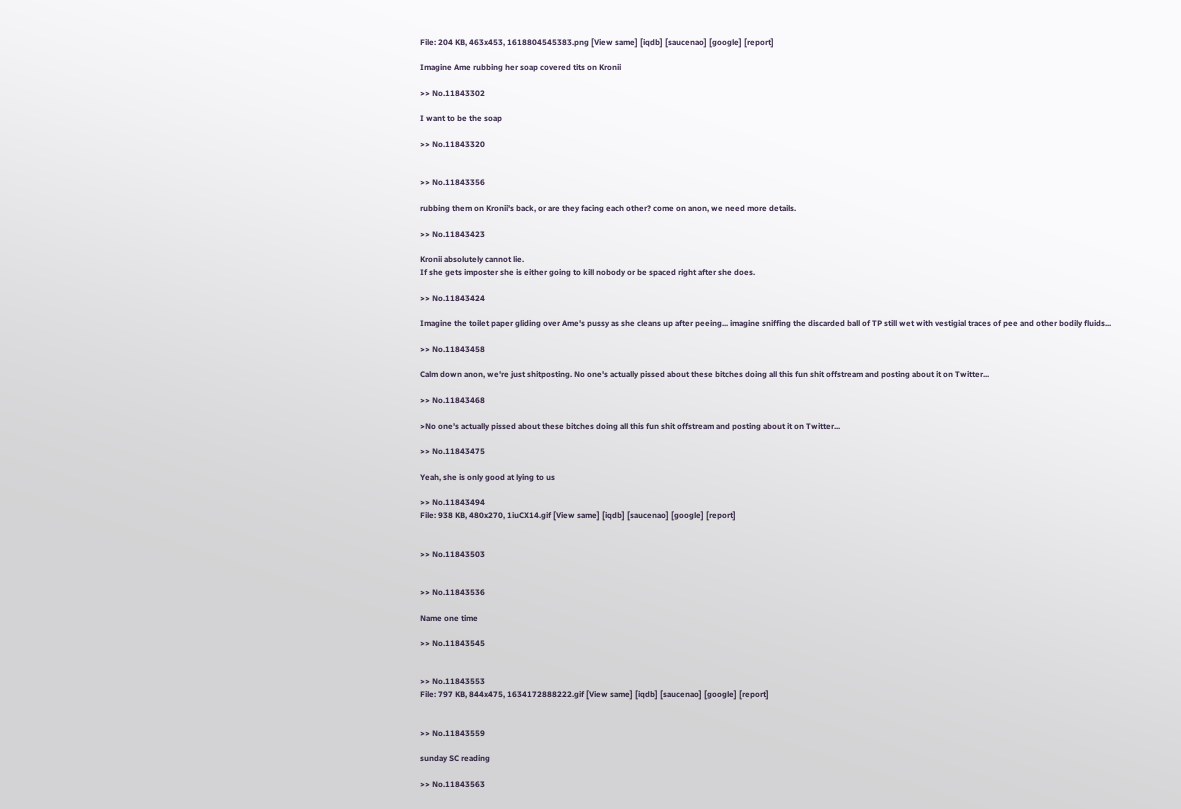File: 204 KB, 463x453, 1618804545383.png [View same] [iqdb] [saucenao] [google] [report]

Imagine Ame rubbing her soap covered tits on Kronii

>> No.11843302

I want to be the soap

>> No.11843320


>> No.11843356

rubbing them on Kronii's back, or are they facing each other? come on anon, we need more details.

>> No.11843423

Kronii absolutely cannot lie.
If she gets imposter she is either going to kill nobody or be spaced right after she does.

>> No.11843424

Imagine the toilet paper gliding over Ame's pussy as she cleans up after peeing... imagine sniffing the discarded ball of TP still wet with vestigial traces of pee and other bodily fluids...

>> No.11843458

Calm down anon, we're just shitposting. No one's actually pissed about these bitches doing all this fun shit offstream and posting about it on Twitter...

>> No.11843468

>No one's actually pissed about these bitches doing all this fun shit offstream and posting about it on Twitter...

>> No.11843475

Yeah, she is only good at lying to us

>> No.11843494
File: 938 KB, 480x270, 1iuCX14.gif [View same] [iqdb] [saucenao] [google] [report]


>> No.11843503


>> No.11843536

Name one time

>> No.11843545


>> No.11843553
File: 797 KB, 844x475, 1634172888222.gif [View same] [iqdb] [saucenao] [google] [report]


>> No.11843559

sunday SC reading

>> No.11843563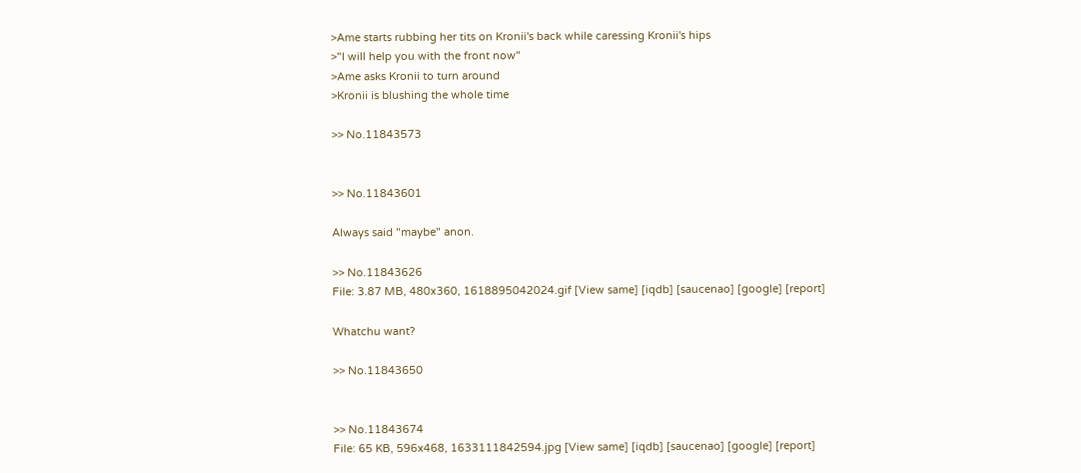>Ame starts rubbing her tits on Kronii's back while caressing Kronii's hips
>"I will help you with the front now"
>Ame asks Kronii to turn around
>Kronii is blushing the whole time

>> No.11843573


>> No.11843601

Always said "maybe" anon.

>> No.11843626
File: 3.87 MB, 480x360, 1618895042024.gif [View same] [iqdb] [saucenao] [google] [report]

Whatchu want?

>> No.11843650


>> No.11843674
File: 65 KB, 596x468, 1633111842594.jpg [View same] [iqdb] [saucenao] [google] [report]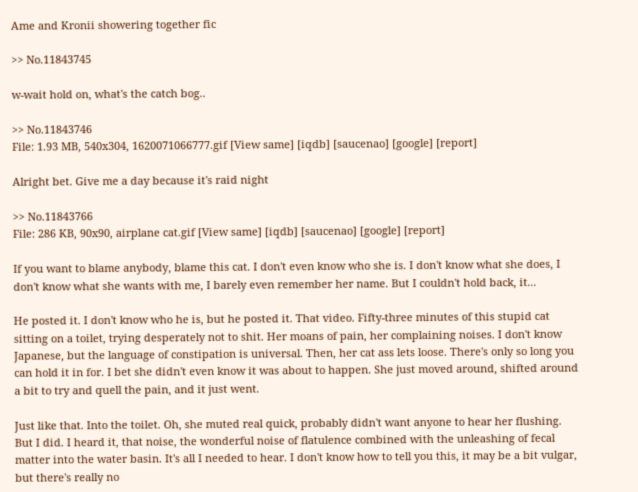Ame and Kronii showering together fic

>> No.11843745

w-wait hold on, what's the catch bog..

>> No.11843746
File: 1.93 MB, 540x304, 1620071066777.gif [View same] [iqdb] [saucenao] [google] [report]

Alright bet. Give me a day because it's raid night

>> No.11843766
File: 286 KB, 90x90, airplane cat.gif [View same] [iqdb] [saucenao] [google] [report]

If you want to blame anybody, blame this cat. I don't even know who she is. I don't know what she does, I don't know what she wants with me, I barely even remember her name. But I couldn't hold back, it...

He posted it. I don't know who he is, but he posted it. That video. Fifty-three minutes of this stupid cat sitting on a toilet, trying desperately not to shit. Her moans of pain, her complaining noises. I don't know Japanese, but the language of constipation is universal. Then, her cat ass lets loose. There's only so long you can hold it in for. I bet she didn't even know it was about to happen. She just moved around, shifted around a bit to try and quell the pain, and it just went.

Just like that. Into the toilet. Oh, she muted real quick, probably didn't want anyone to hear her flushing. But I did. I heard it, that noise, the wonderful noise of flatulence combined with the unleashing of fecal matter into the water basin. It's all I needed to hear. I don't know how to tell you this, it may be a bit vulgar, but there's really no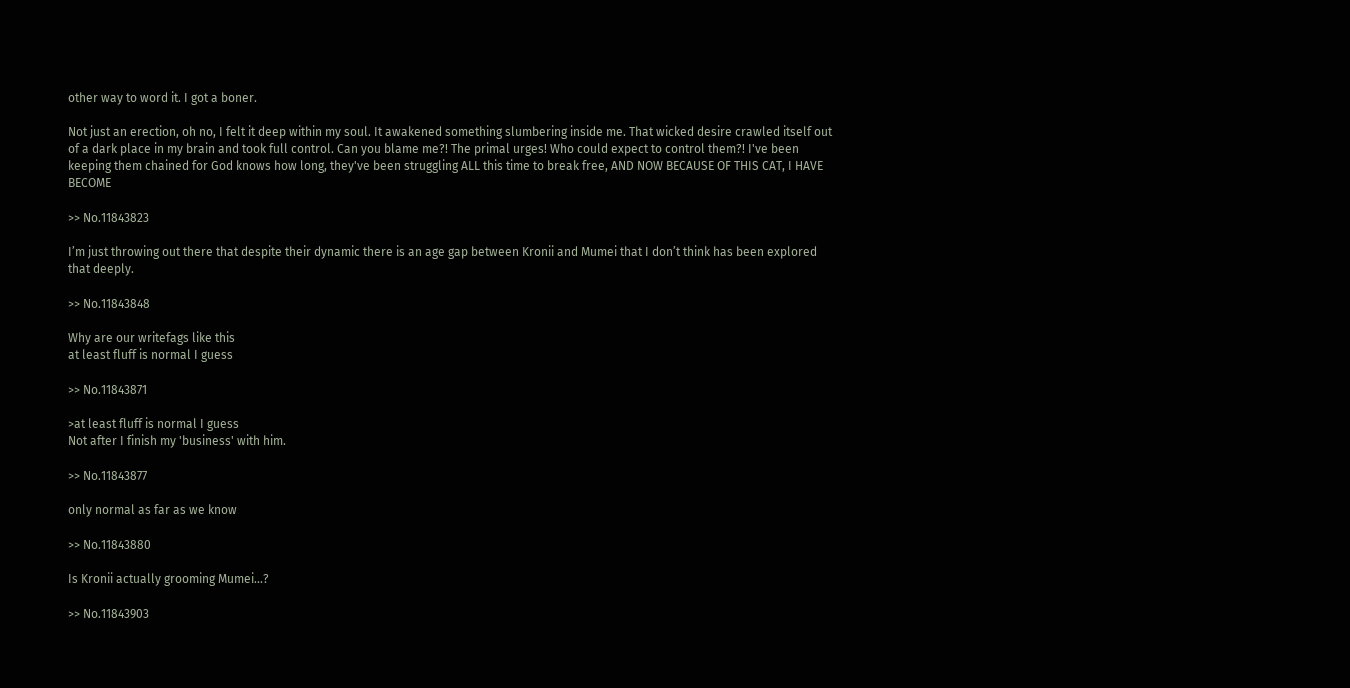other way to word it. I got a boner.

Not just an erection, oh no, I felt it deep within my soul. It awakened something slumbering inside me. That wicked desire crawled itself out of a dark place in my brain and took full control. Can you blame me?! The primal urges! Who could expect to control them?! I've been keeping them chained for God knows how long, they've been struggling ALL this time to break free, AND NOW BECAUSE OF THIS CAT, I HAVE BECOME

>> No.11843823

I’m just throwing out there that despite their dynamic there is an age gap between Kronii and Mumei that I don’t think has been explored that deeply.

>> No.11843848

Why are our writefags like this
at least fluff is normal I guess

>> No.11843871

>at least fluff is normal I guess
Not after I finish my 'business' with him.

>> No.11843877

only normal as far as we know

>> No.11843880

Is Kronii actually grooming Mumei...?

>> No.11843903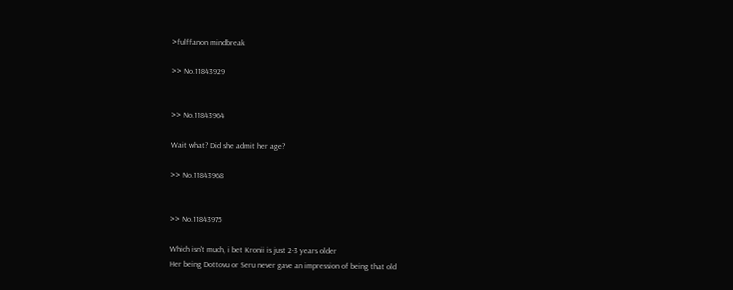>fulffanon mindbreak

>> No.11843929


>> No.11843964

Wait what? Did she admit her age?

>> No.11843968


>> No.11843975

Which isn't much, i bet Kronii is just 2-3 years older
Her being Dottovu or Seru never gave an impression of being that old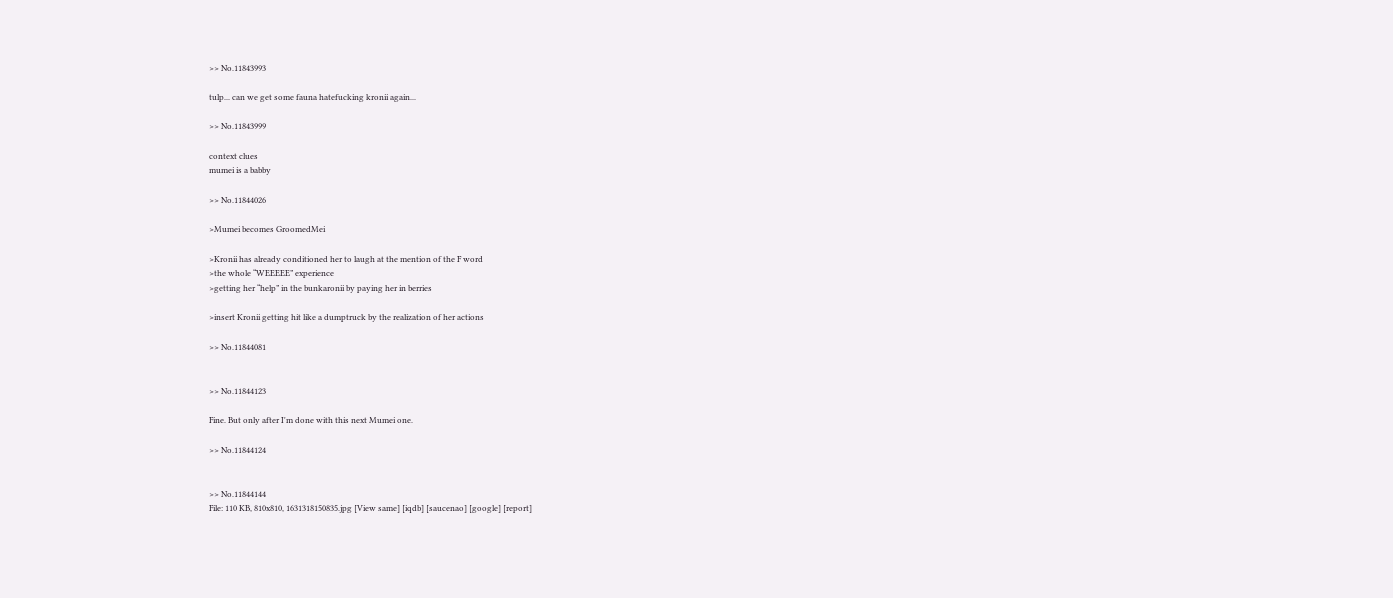>> No.11843993

tulp... can we get some fauna hatefucking kronii again...

>> No.11843999

context clues
mumei is a babby

>> No.11844026

>Mumei becomes GroomedMei

>Kronii has already conditioned her to laugh at the mention of the F word
>the whole “WEEEEE” experience
>getting her “help” in the bunkaronii by paying her in berries

>insert Kronii getting hit like a dumptruck by the realization of her actions

>> No.11844081


>> No.11844123

Fine. But only after I'm done with this next Mumei one.

>> No.11844124


>> No.11844144
File: 110 KB, 810x810, 1631318150835.jpg [View same] [iqdb] [saucenao] [google] [report]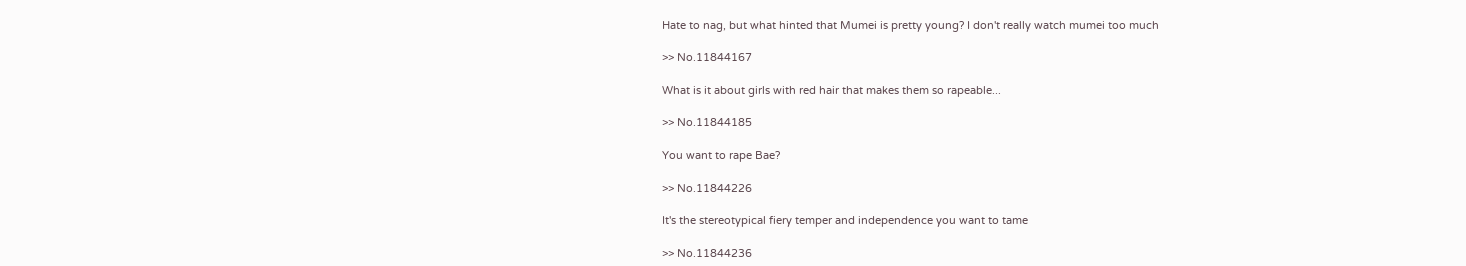Hate to nag, but what hinted that Mumei is pretty young? I don't really watch mumei too much

>> No.11844167

What is it about girls with red hair that makes them so rapeable...

>> No.11844185

You want to rape Bae?

>> No.11844226

It's the stereotypical fiery temper and independence you want to tame

>> No.11844236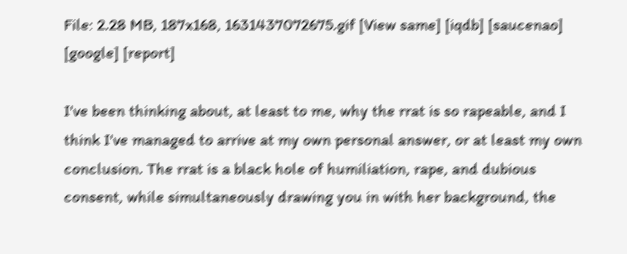File: 2.28 MB, 187x168, 1631437072675.gif [View same] [iqdb] [saucenao] [google] [report]

I've been thinking about, at least to me, why the rrat is so rapeable, and I think I've managed to arrive at my own personal answer, or at least my own conclusion. The rrat is a black hole of humiliation, rape, and dubious consent, while simultaneously drawing you in with her background, the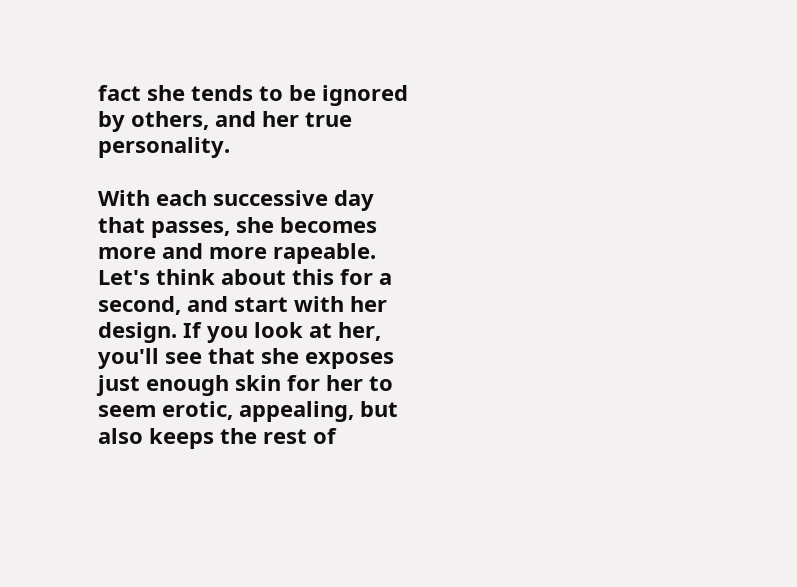fact she tends to be ignored by others, and her true personality.

With each successive day that passes, she becomes more and more rapeable. Let's think about this for a second, and start with her design. If you look at her, you'll see that she exposes just enough skin for her to seem erotic, appealing, but also keeps the rest of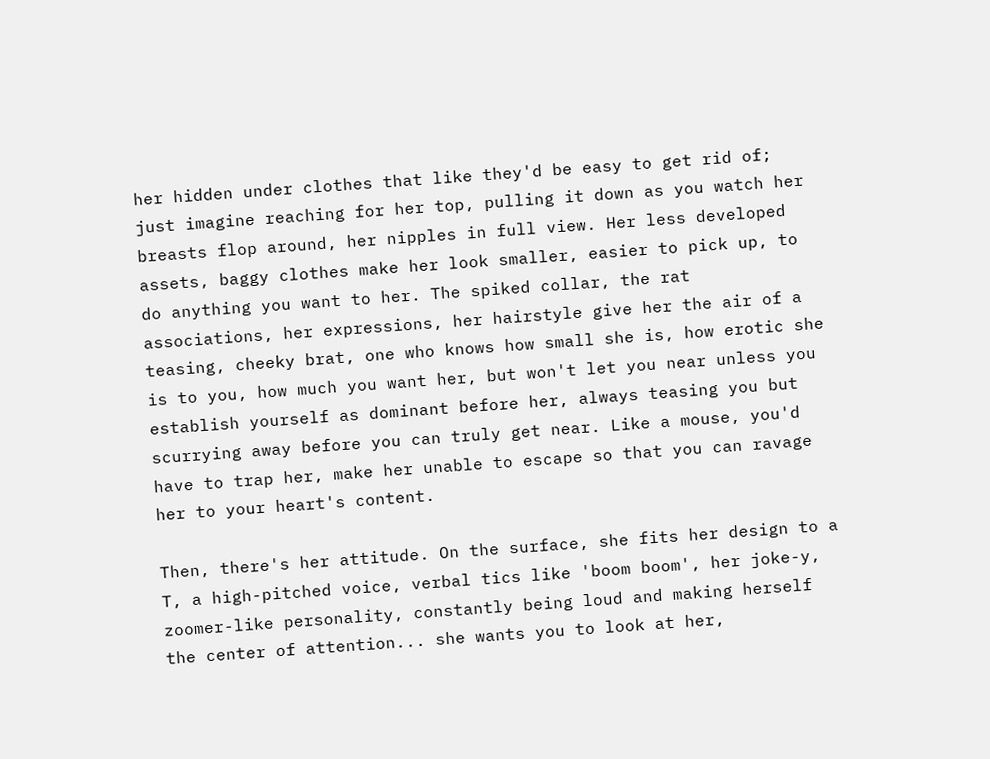her hidden under clothes that like they'd be easy to get rid of; just imagine reaching for her top, pulling it down as you watch her breasts flop around, her nipples in full view. Her less developed assets, baggy clothes make her look smaller, easier to pick up, to do anything you want to her. The spiked collar, the rat associations, her expressions, her hairstyle give her the air of a teasing, cheeky brat, one who knows how small she is, how erotic she is to you, how much you want her, but won't let you near unless you establish yourself as dominant before her, always teasing you but scurrying away before you can truly get near. Like a mouse, you'd have to trap her, make her unable to escape so that you can ravage her to your heart's content.

Then, there's her attitude. On the surface, she fits her design to a T, a high-pitched voice, verbal tics like 'boom boom', her joke-y, zoomer-like personality, constantly being loud and making herself the center of attention... she wants you to look at her,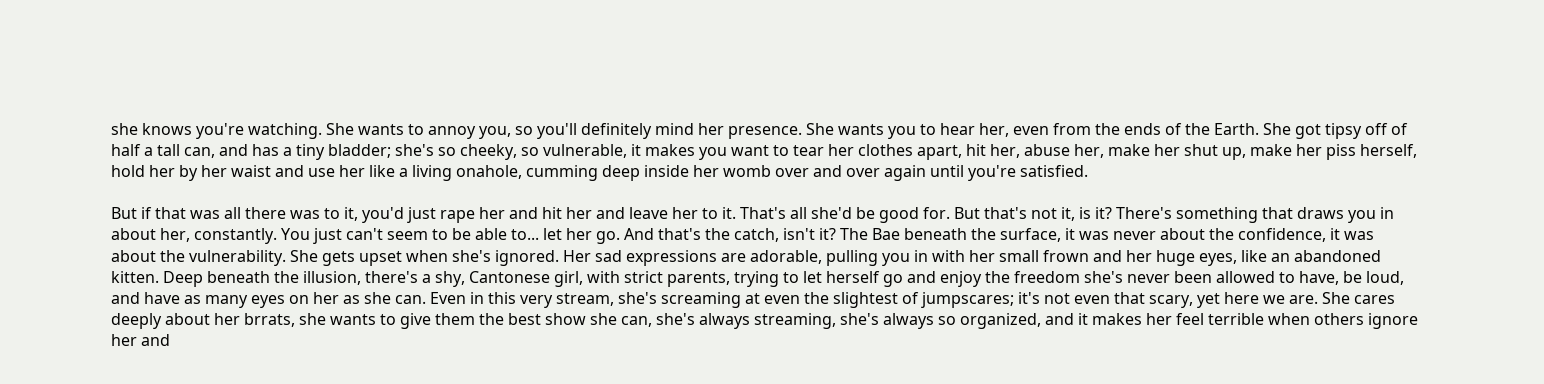she knows you're watching. She wants to annoy you, so you'll definitely mind her presence. She wants you to hear her, even from the ends of the Earth. She got tipsy off of half a tall can, and has a tiny bladder; she's so cheeky, so vulnerable, it makes you want to tear her clothes apart, hit her, abuse her, make her shut up, make her piss herself, hold her by her waist and use her like a living onahole, cumming deep inside her womb over and over again until you're satisfied.

But if that was all there was to it, you'd just rape her and hit her and leave her to it. That's all she'd be good for. But that's not it, is it? There's something that draws you in about her, constantly. You just can't seem to be able to... let her go. And that's the catch, isn't it? The Bae beneath the surface, it was never about the confidence, it was about the vulnerability. She gets upset when she's ignored. Her sad expressions are adorable, pulling you in with her small frown and her huge eyes, like an abandoned kitten. Deep beneath the illusion, there's a shy, Cantonese girl, with strict parents, trying to let herself go and enjoy the freedom she's never been allowed to have, be loud, and have as many eyes on her as she can. Even in this very stream, she's screaming at even the slightest of jumpscares; it's not even that scary, yet here we are. She cares deeply about her brrats, she wants to give them the best show she can, she's always streaming, she's always so organized, and it makes her feel terrible when others ignore her and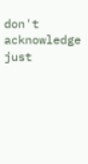don't acknowledge just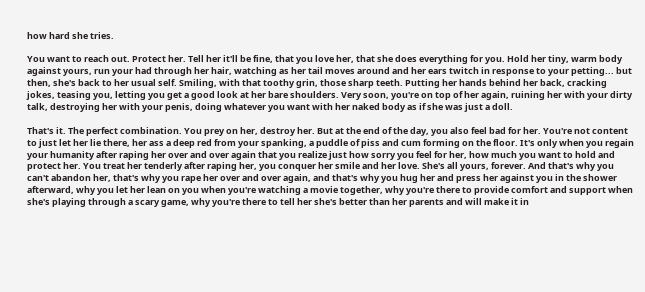how hard she tries.

You want to reach out. Protect her. Tell her it'll be fine, that you love her, that she does everything for you. Hold her tiny, warm body against yours, run your had through her hair, watching as her tail moves around and her ears twitch in response to your petting... but then, she's back to her usual self. Smiling, with that toothy grin, those sharp teeth. Putting her hands behind her back, cracking jokes, teasing you, letting you get a good look at her bare shoulders. Very soon, you're on top of her again, ruining her with your dirty talk, destroying her with your penis, doing whatever you want with her naked body as if she was just a doll.

That's it. The perfect combination. You prey on her, destroy her. But at the end of the day, you also feel bad for her. You're not content to just let her lie there, her ass a deep red from your spanking, a puddle of piss and cum forming on the floor. It's only when you regain your humanity after raping her over and over again that you realize just how sorry you feel for her, how much you want to hold and protect her. You treat her tenderly after raping her, you conquer her smile and her love. She's all yours, forever. And that's why you can't abandon her, that's why you rape her over and over again, and that's why you hug her and press her against you in the shower afterward, why you let her lean on you when you're watching a movie together, why you're there to provide comfort and support when she's playing through a scary game, why you're there to tell her she's better than her parents and will make it in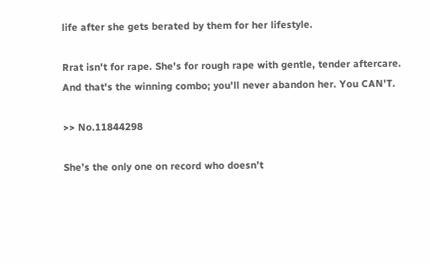life after she gets berated by them for her lifestyle.

Rrat isn't for rape. She's for rough rape with gentle, tender aftercare. And that's the winning combo; you'll never abandon her. You CAN'T.

>> No.11844298

She’s the only one on record who doesn’t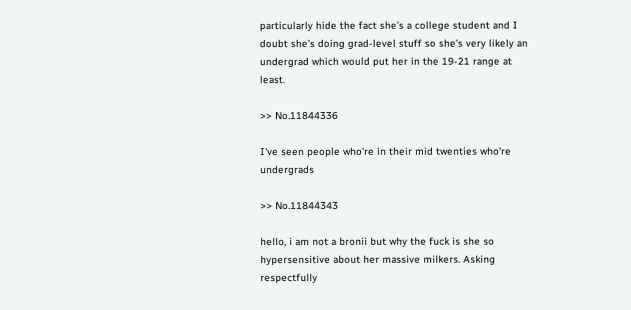particularly hide the fact she’s a college student and I doubt she’s doing grad-level stuff so she’s very likely an undergrad which would put her in the 19-21 range at least.

>> No.11844336

I've seen people who're in their mid twenties who're undergrads

>> No.11844343

hello, i am not a bronii but why the fuck is she so hypersensitive about her massive milkers. Asking respectfully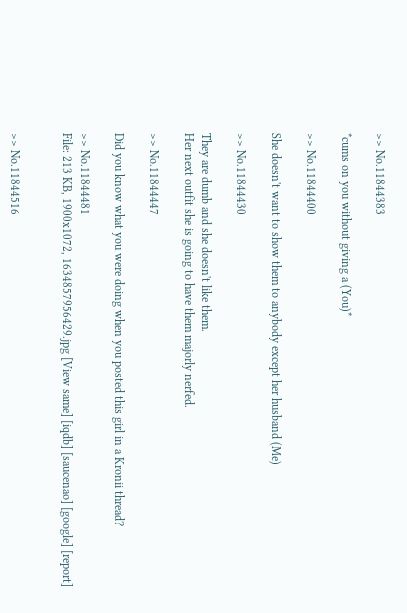>> No.11844383

*cums on you without giving a (You)*

>> No.11844400

She doesn't want to show them to anybody except her husband (Me)

>> No.11844430

They are dumb and she doesn't like them.
Her next outfit she is going to have them majorly nerfed.

>> No.11844447

Did you know what you were doing when you posted this girl in a Kronii thread?

>> No.11844481
File: 213 KB, 1900x1072, 1634857956429.jpg [View same] [iqdb] [saucenao] [google] [report]


>> No.11844516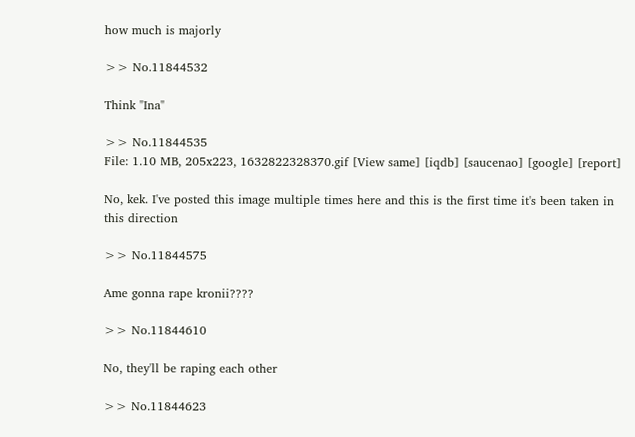how much is majorly

>> No.11844532

Think "Ina"

>> No.11844535
File: 1.10 MB, 205x223, 1632822328370.gif [View same] [iqdb] [saucenao] [google] [report]

No, kek. I've posted this image multiple times here and this is the first time it's been taken in this direction

>> No.11844575

Ame gonna rape kronii????

>> No.11844610

No, they'll be raping each other

>> No.11844623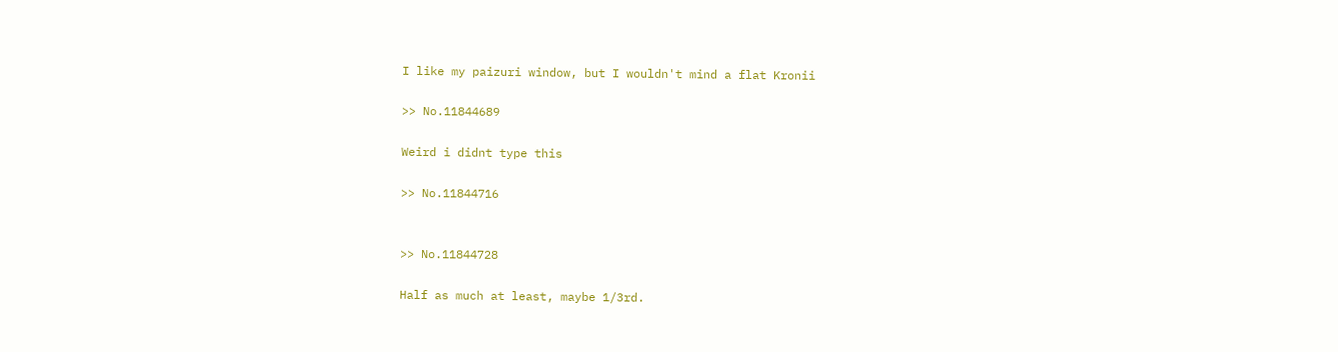I like my paizuri window, but I wouldn't mind a flat Kronii

>> No.11844689

Weird i didnt type this

>> No.11844716


>> No.11844728

Half as much at least, maybe 1/3rd.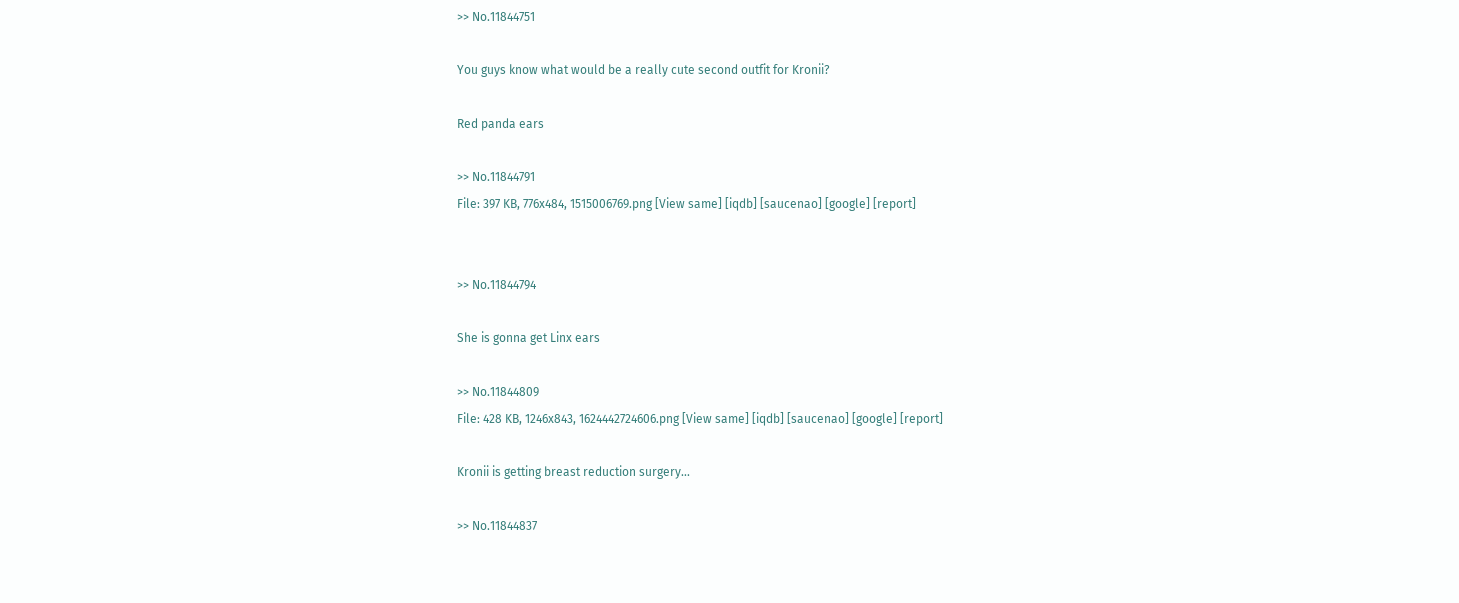>> No.11844751

You guys know what would be a really cute second outfit for Kronii?

Red panda ears

>> No.11844791
File: 397 KB, 776x484, 1515006769.png [View same] [iqdb] [saucenao] [google] [report]


>> No.11844794

She is gonna get Linx ears

>> No.11844809
File: 428 KB, 1246x843, 1624442724606.png [View same] [iqdb] [saucenao] [google] [report]

Kronii is getting breast reduction surgery...

>> No.11844837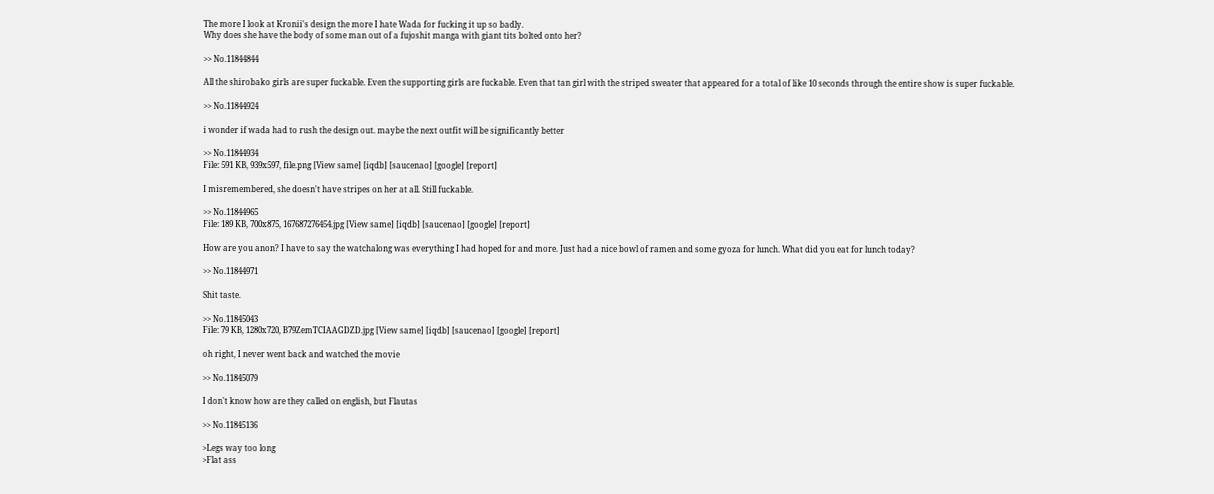The more I look at Kronii's design the more I hate Wada for fucking it up so badly.
Why does she have the body of some man out of a fujoshit manga with giant tits bolted onto her?

>> No.11844844

All the shirobako girls are super fuckable. Even the supporting girls are fuckable. Even that tan girl with the striped sweater that appeared for a total of like 10 seconds through the entire show is super fuckable.

>> No.11844924

i wonder if wada had to rush the design out. maybe the next outfit will be significantly better

>> No.11844934
File: 591 KB, 939x597, file.png [View same] [iqdb] [saucenao] [google] [report]

I misremembered, she doesn't have stripes on her at all. Still fuckable.

>> No.11844965
File: 189 KB, 700x875, 167687276454.jpg [View same] [iqdb] [saucenao] [google] [report]

How are you anon? I have to say the watchalong was everything I had hoped for and more. Just had a nice bowl of ramen and some gyoza for lunch. What did you eat for lunch today?

>> No.11844971

Shit taste.

>> No.11845043
File: 79 KB, 1280x720, B79ZemTCIAAGDZD.jpg [View same] [iqdb] [saucenao] [google] [report]

oh right, I never went back and watched the movie

>> No.11845079

I don't know how are they called on english, but Flautas

>> No.11845136

>Legs way too long
>Flat ass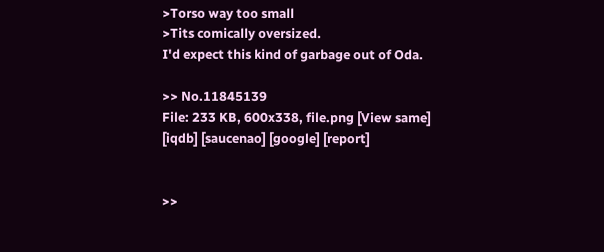>Torso way too small
>Tits comically oversized.
I'd expect this kind of garbage out of Oda.

>> No.11845139
File: 233 KB, 600x338, file.png [View same] [iqdb] [saucenao] [google] [report]


>>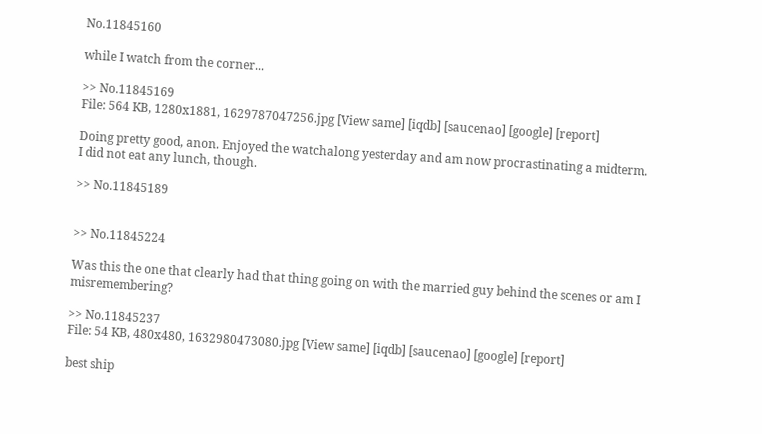No.11845160

while I watch from the corner...

>> No.11845169
File: 564 KB, 1280x1881, 1629787047256.jpg [View same] [iqdb] [saucenao] [google] [report]

Doing pretty good, anon. Enjoyed the watchalong yesterday and am now procrastinating a midterm.
I did not eat any lunch, though.

>> No.11845189


>> No.11845224

Was this the one that clearly had that thing going on with the married guy behind the scenes or am I misremembering?

>> No.11845237
File: 54 KB, 480x480, 1632980473080.jpg [View same] [iqdb] [saucenao] [google] [report]

best ship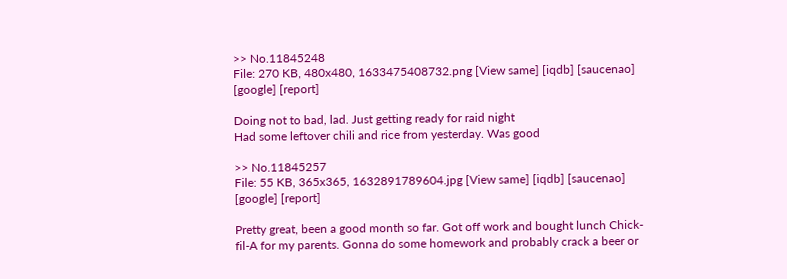>> No.11845248
File: 270 KB, 480x480, 1633475408732.png [View same] [iqdb] [saucenao] [google] [report]

Doing not to bad, lad. Just getting ready for raid night
Had some leftover chili and rice from yesterday. Was good

>> No.11845257
File: 55 KB, 365x365, 1632891789604.jpg [View same] [iqdb] [saucenao] [google] [report]

Pretty great, been a good month so far. Got off work and bought lunch Chick-fil-A for my parents. Gonna do some homework and probably crack a beer or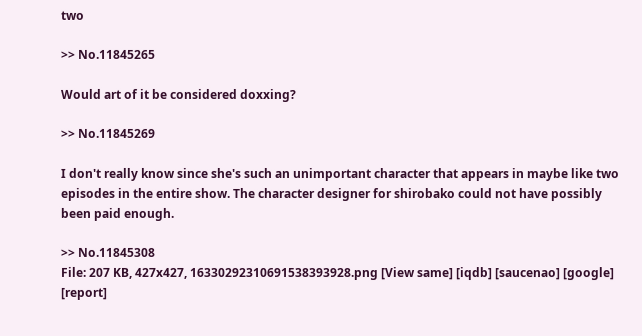two

>> No.11845265

Would art of it be considered doxxing?

>> No.11845269

I don't really know since she's such an unimportant character that appears in maybe like two episodes in the entire show. The character designer for shirobako could not have possibly been paid enough.

>> No.11845308
File: 207 KB, 427x427, 16330292310691538393928.png [View same] [iqdb] [saucenao] [google] [report]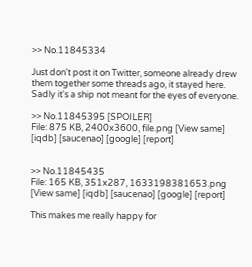>> No.11845334

Just don't post it on Twitter, someone already drew them together some threads ago, it stayed here. Sadly it's a ship not meant for the eyes of everyone.

>> No.11845395 [SPOILER]
File: 875 KB, 2400x3600, file.png [View same] [iqdb] [saucenao] [google] [report]


>> No.11845435
File: 165 KB, 351x287, 1633198381653.png [View same] [iqdb] [saucenao] [google] [report]

This makes me really happy for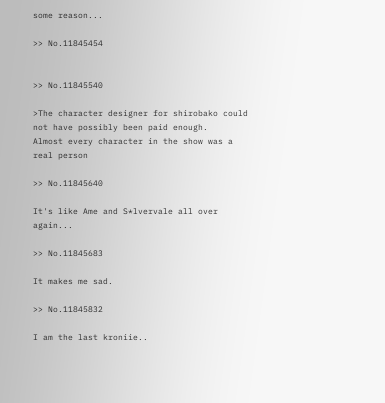some reason...

>> No.11845454


>> No.11845540

>The character designer for shirobako could not have possibly been paid enough.
Almost every character in the show was a real person

>> No.11845640

It's like Ame and S*lvervale all over again...

>> No.11845683

It makes me sad.

>> No.11845832

I am the last kroniie..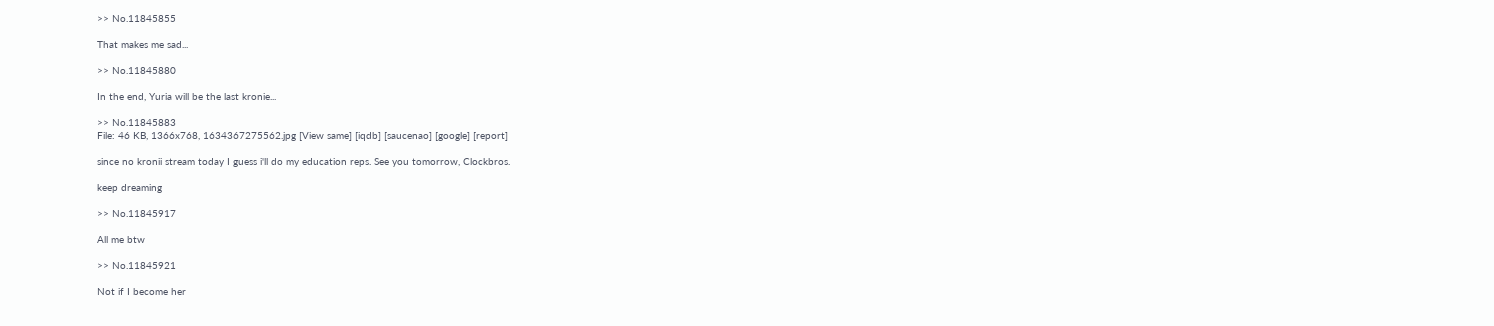>> No.11845855

That makes me sad...

>> No.11845880

In the end, Yuria will be the last kronie...

>> No.11845883
File: 46 KB, 1366x768, 1634367275562.jpg [View same] [iqdb] [saucenao] [google] [report]

since no kronii stream today I guess i'll do my education reps. See you tomorrow, Clockbros.

keep dreaming

>> No.11845917

All me btw

>> No.11845921

Not if I become her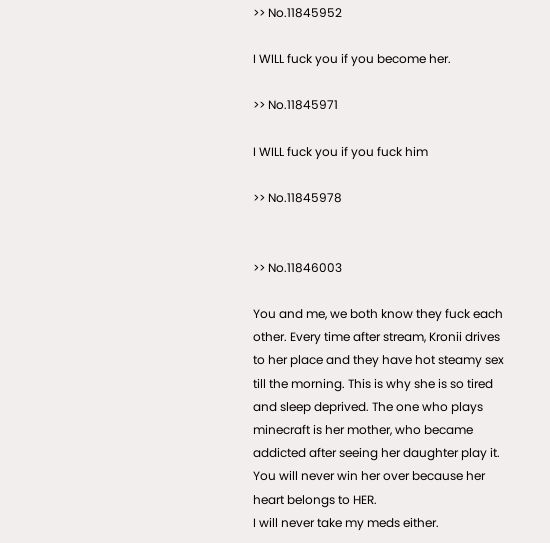>> No.11845952

I WILL fuck you if you become her.

>> No.11845971

I WILL fuck you if you fuck him

>> No.11845978


>> No.11846003

You and me, we both know they fuck each other. Every time after stream, Kronii drives to her place and they have hot steamy sex till the morning. This is why she is so tired and sleep deprived. The one who plays minecraft is her mother, who became addicted after seeing her daughter play it.
You will never win her over because her heart belongs to HER.
I will never take my meds either.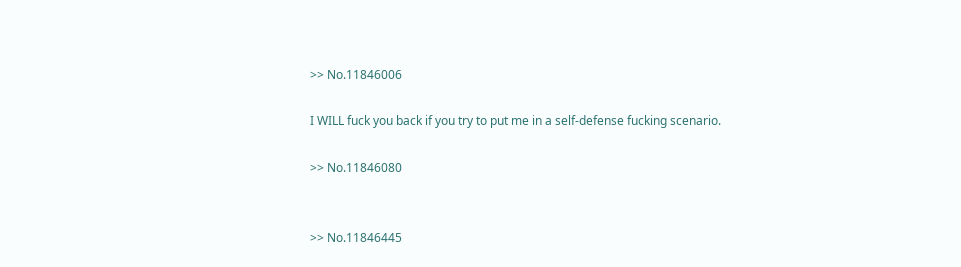>> No.11846006

I WILL fuck you back if you try to put me in a self-defense fucking scenario.

>> No.11846080


>> No.11846445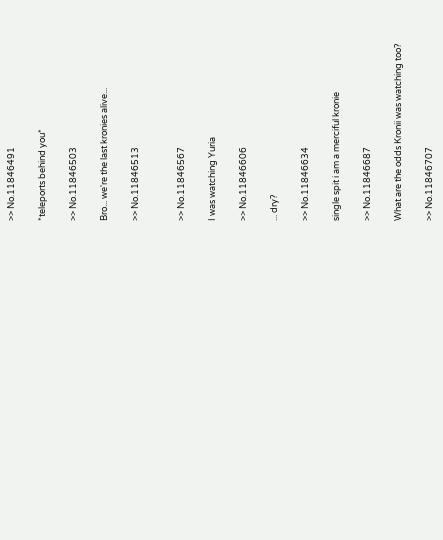>> No.11846491

*teleports behind you*

>> No.11846503

Bro... we're the last kronies alive...

>> No.11846513


>> No.11846567

I was watching Yuria

>> No.11846606

... dry?

>> No.11846634

single spit i am a merciful kronie

>> No.11846687

What are the odds Kronii was watching too?

>> No.11846707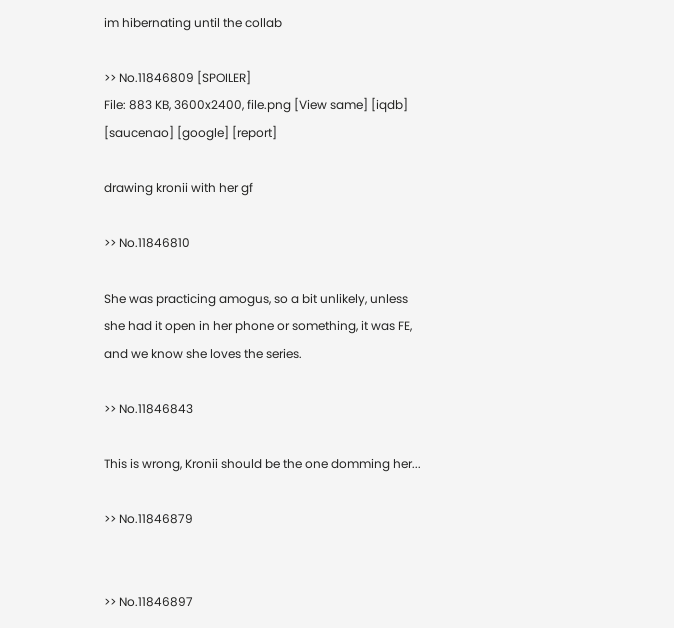im hibernating until the collab

>> No.11846809 [SPOILER]
File: 883 KB, 3600x2400, file.png [View same] [iqdb] [saucenao] [google] [report]

drawing kronii with her gf

>> No.11846810

She was practicing amogus, so a bit unlikely, unless she had it open in her phone or something, it was FE, and we know she loves the series.

>> No.11846843

This is wrong, Kronii should be the one domming her...

>> No.11846879


>> No.11846897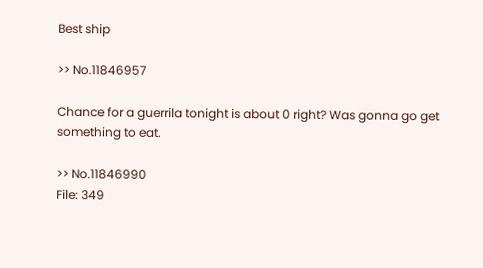Best ship

>> No.11846957

Chance for a guerrila tonight is about 0 right? Was gonna go get something to eat.

>> No.11846990
File: 349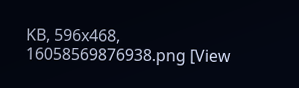KB, 596x468, 16058569876938.png [View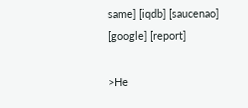same] [iqdb] [saucenao] [google] [report]

>He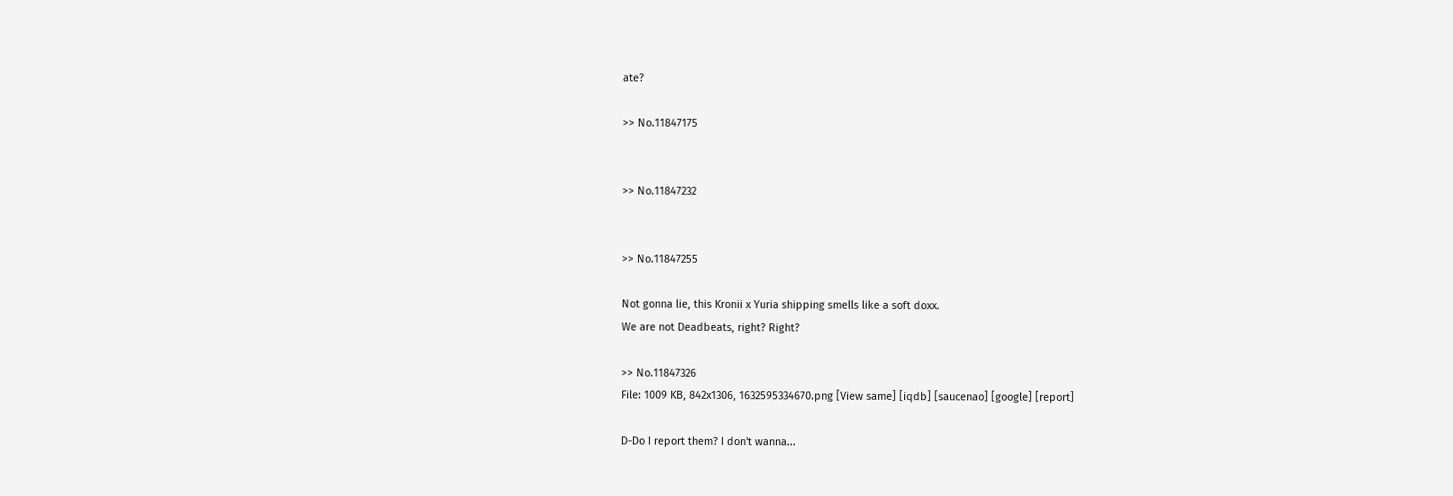ate?

>> No.11847175


>> No.11847232


>> No.11847255

Not gonna lie, this Kronii x Yuria shipping smells like a soft doxx.
We are not Deadbeats, right? Right?

>> No.11847326
File: 1009 KB, 842x1306, 1632595334670.png [View same] [iqdb] [saucenao] [google] [report]

D-Do I report them? I don't wanna...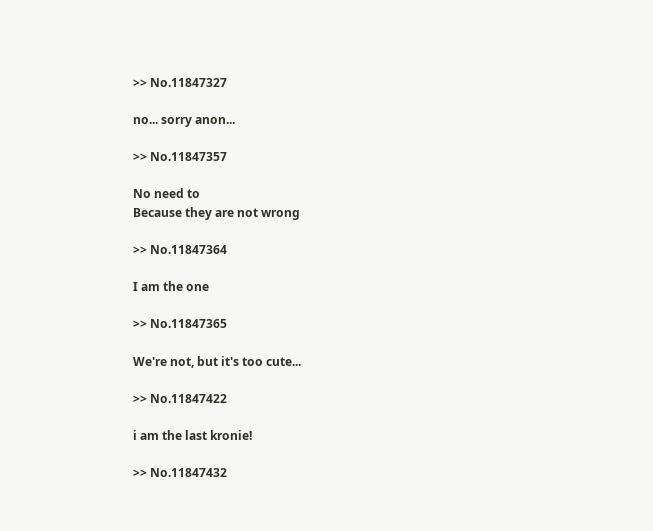>> No.11847327

no... sorry anon...

>> No.11847357

No need to
Because they are not wrong

>> No.11847364

I am the one

>> No.11847365

We're not, but it's too cute...

>> No.11847422

i am the last kronie!

>> No.11847432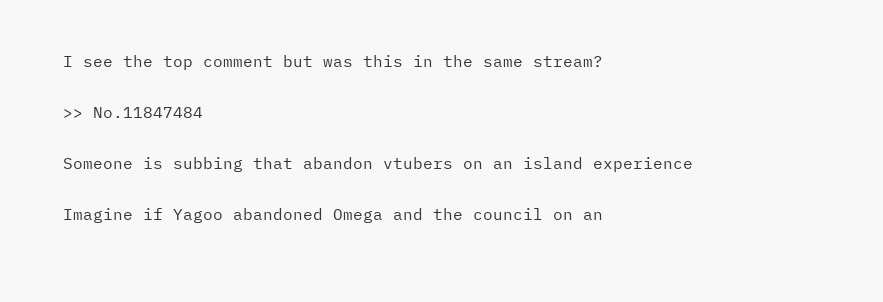I see the top comment but was this in the same stream?

>> No.11847484

Someone is subbing that abandon vtubers on an island experience

Imagine if Yagoo abandoned Omega and the council on an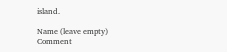island.

Name (leave empty)
Comment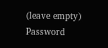(leave empty)
Password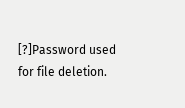[?]Password used for file deletion.